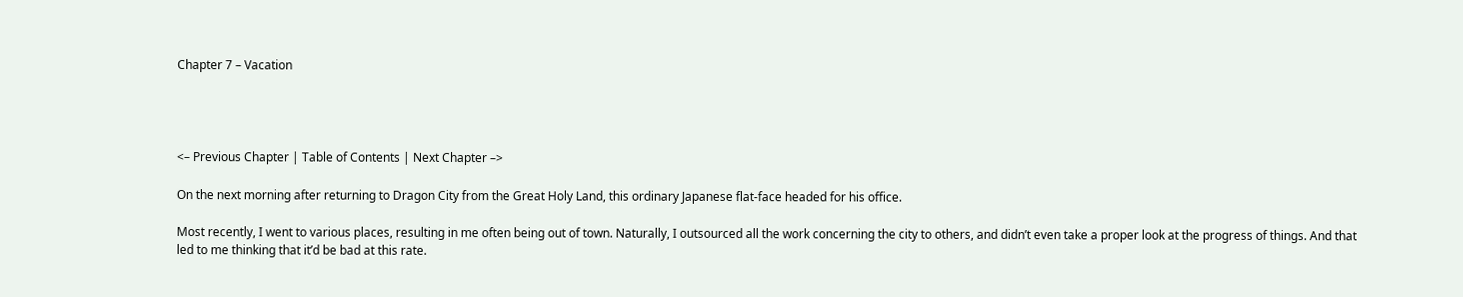Chapter 7 – Vacation




<– Previous Chapter | Table of Contents | Next Chapter –>

On the next morning after returning to Dragon City from the Great Holy Land, this ordinary Japanese flat-face headed for his office.

Most recently, I went to various places, resulting in me often being out of town. Naturally, I outsourced all the work concerning the city to others, and didn’t even take a proper look at the progress of things. And that led to me thinking that it’d be bad at this rate.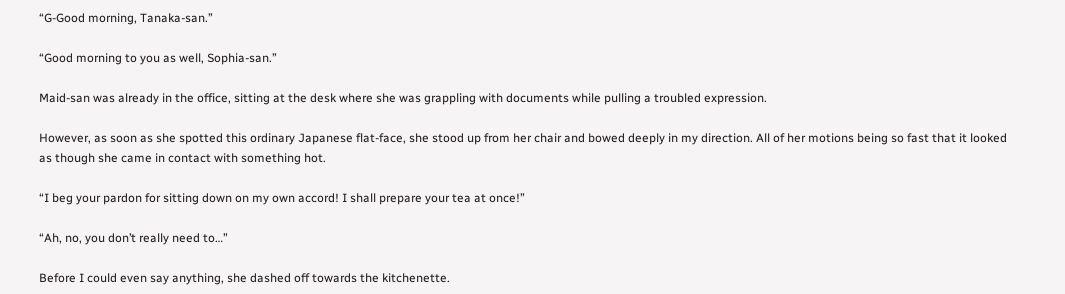“G-Good morning, Tanaka-san.”

“Good morning to you as well, Sophia-san.”

Maid-san was already in the office, sitting at the desk where she was grappling with documents while pulling a troubled expression.

However, as soon as she spotted this ordinary Japanese flat-face, she stood up from her chair and bowed deeply in my direction. All of her motions being so fast that it looked as though she came in contact with something hot.

“I beg your pardon for sitting down on my own accord! I shall prepare your tea at once!”

“Ah, no, you don’t really need to…”

Before I could even say anything, she dashed off towards the kitchenette.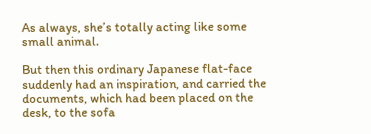As always, she’s totally acting like some small animal.

But then this ordinary Japanese flat-face suddenly had an inspiration, and carried the documents, which had been placed on the desk, to the sofa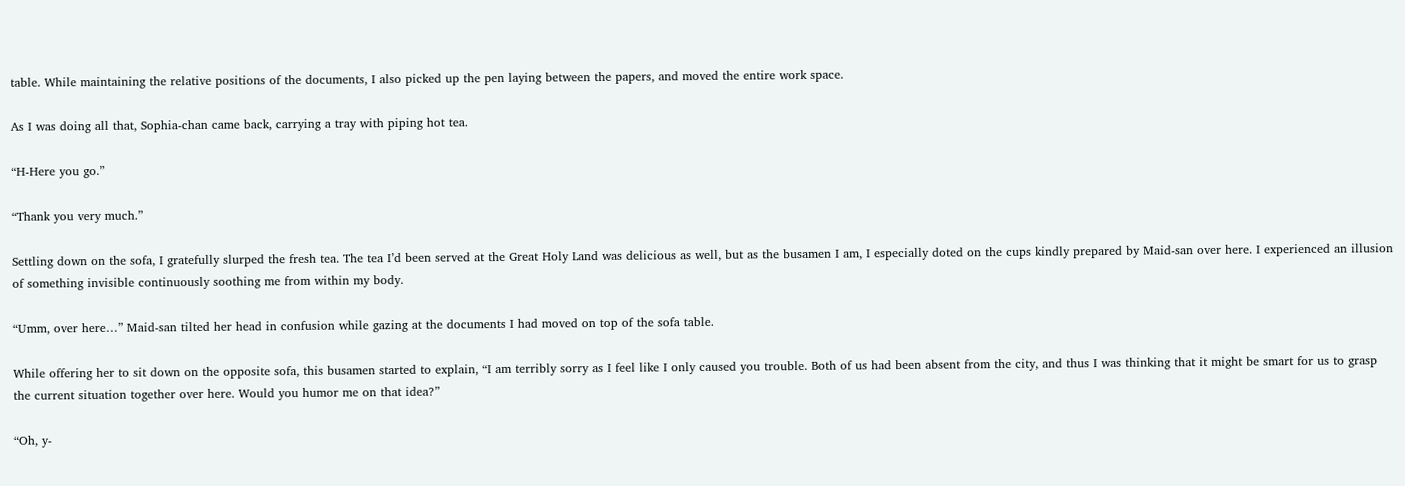table. While maintaining the relative positions of the documents, I also picked up the pen laying between the papers, and moved the entire work space.

As I was doing all that, Sophia-chan came back, carrying a tray with piping hot tea.

“H-Here you go.”

“Thank you very much.”

Settling down on the sofa, I gratefully slurped the fresh tea. The tea I’d been served at the Great Holy Land was delicious as well, but as the busamen I am, I especially doted on the cups kindly prepared by Maid-san over here. I experienced an illusion of something invisible continuously soothing me from within my body.

“Umm, over here…” Maid-san tilted her head in confusion while gazing at the documents I had moved on top of the sofa table.

While offering her to sit down on the opposite sofa, this busamen started to explain, “I am terribly sorry as I feel like I only caused you trouble. Both of us had been absent from the city, and thus I was thinking that it might be smart for us to grasp the current situation together over here. Would you humor me on that idea?”

“Oh, y-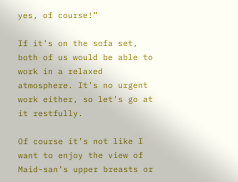yes, of course!”

If it’s on the sofa set, both of us would be able to work in a relaxed atmosphere. It’s no urgent work either, so let’s go at it restfully.

Of course it’s not like I want to enjoy the view of Maid-san’s upper breasts or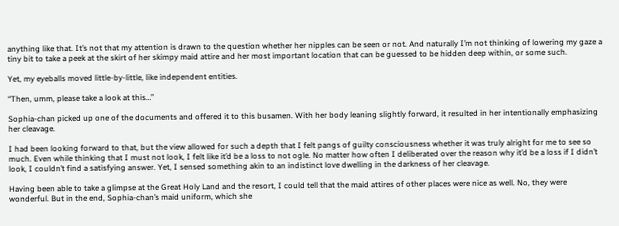anything like that. It’s not that my attention is drawn to the question whether her nipples can be seen or not. And naturally I’m not thinking of lowering my gaze a tiny bit to take a peek at the skirt of her skimpy maid attire and her most important location that can be guessed to be hidden deep within, or some such.

Yet, my eyeballs moved little-by-little, like independent entities.

“Then, umm, please take a look at this…”

Sophia-chan picked up one of the documents and offered it to this busamen. With her body leaning slightly forward, it resulted in her intentionally emphasizing her cleavage.

I had been looking forward to that, but the view allowed for such a depth that I felt pangs of guilty consciousness whether it was truly alright for me to see so much. Even while thinking that I must not look, I felt like it’d be a loss to not ogle. No matter how often I deliberated over the reason why it’d be a loss if I didn’t look, I couldn’t find a satisfying answer. Yet, I sensed something akin to an indistinct love dwelling in the darkness of her cleavage.

Having been able to take a glimpse at the Great Holy Land and the resort, I could tell that the maid attires of other places were nice as well. No, they were wonderful. But in the end, Sophia-chan’s maid uniform, which she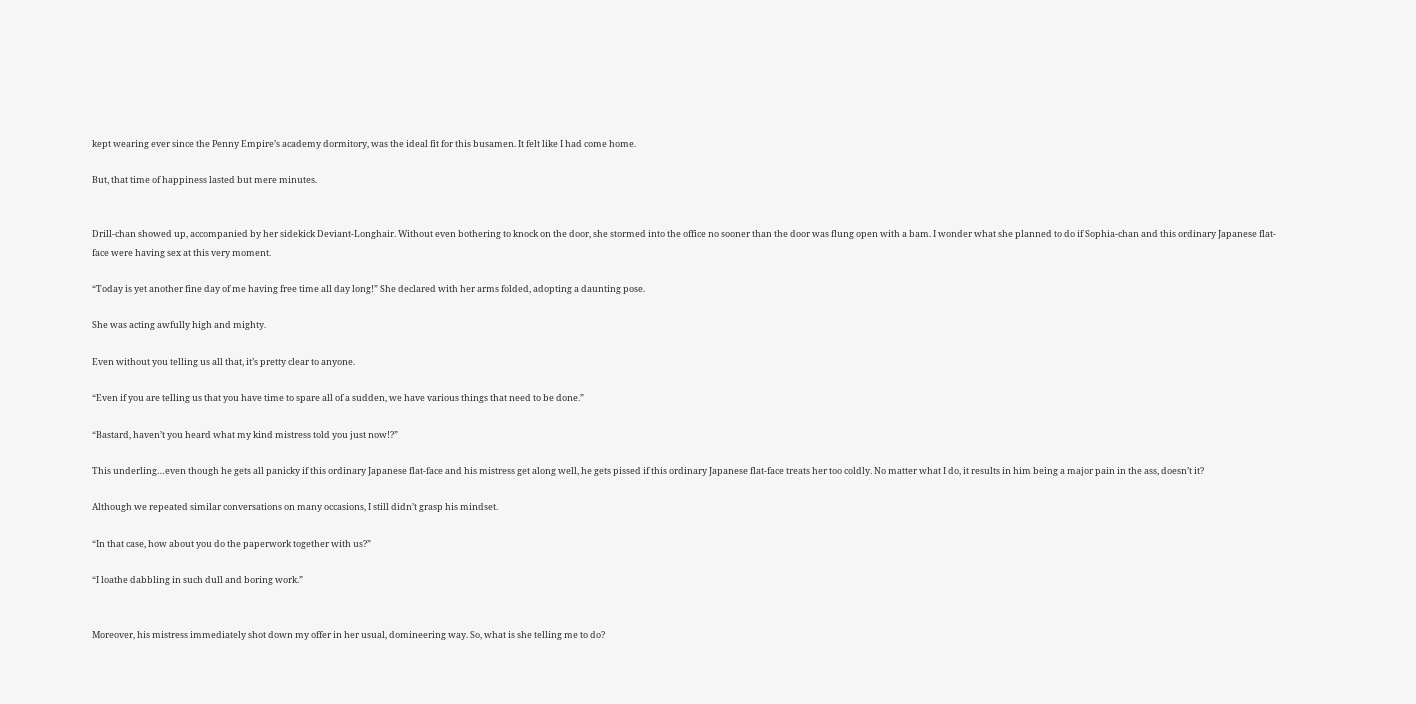kept wearing ever since the Penny Empire’s academy dormitory, was the ideal fit for this busamen. It felt like I had come home.

But, that time of happiness lasted but mere minutes.


Drill-chan showed up, accompanied by her sidekick Deviant-Longhair. Without even bothering to knock on the door, she stormed into the office no sooner than the door was flung open with a bam. I wonder what she planned to do if Sophia-chan and this ordinary Japanese flat-face were having sex at this very moment.

“Today is yet another fine day of me having free time all day long!” She declared with her arms folded, adopting a daunting pose.

She was acting awfully high and mighty.

Even without you telling us all that, it’s pretty clear to anyone.

“Even if you are telling us that you have time to spare all of a sudden, we have various things that need to be done.”

“Bastard, haven’t you heard what my kind mistress told you just now!?”

This underling…even though he gets all panicky if this ordinary Japanese flat-face and his mistress get along well, he gets pissed if this ordinary Japanese flat-face treats her too coldly. No matter what I do, it results in him being a major pain in the ass, doesn’t it?

Although we repeated similar conversations on many occasions, I still didn’t grasp his mindset.

“In that case, how about you do the paperwork together with us?”

“I loathe dabbling in such dull and boring work.”


Moreover, his mistress immediately shot down my offer in her usual, domineering way. So, what is she telling me to do?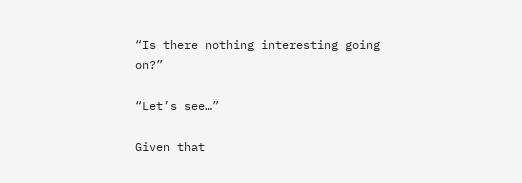“Is there nothing interesting going on?”

“Let’s see…”

Given that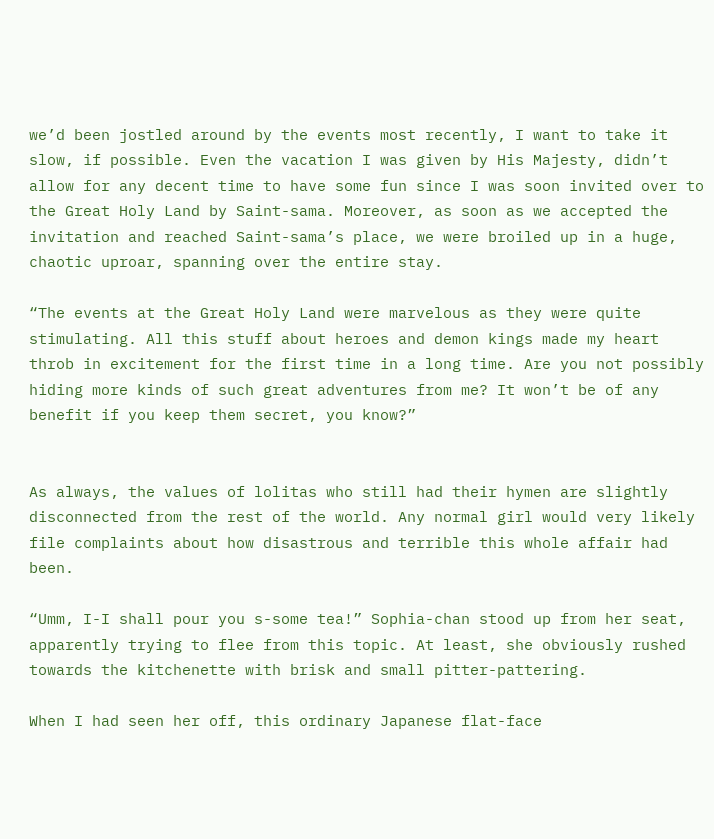we’d been jostled around by the events most recently, I want to take it slow, if possible. Even the vacation I was given by His Majesty, didn’t allow for any decent time to have some fun since I was soon invited over to the Great Holy Land by Saint-sama. Moreover, as soon as we accepted the invitation and reached Saint-sama’s place, we were broiled up in a huge, chaotic uproar, spanning over the entire stay.

“The events at the Great Holy Land were marvelous as they were quite stimulating. All this stuff about heroes and demon kings made my heart throb in excitement for the first time in a long time. Are you not possibly hiding more kinds of such great adventures from me? It won’t be of any benefit if you keep them secret, you know?”


As always, the values of lolitas who still had their hymen are slightly disconnected from the rest of the world. Any normal girl would very likely file complaints about how disastrous and terrible this whole affair had been.

“Umm, I-I shall pour you s-some tea!” Sophia-chan stood up from her seat, apparently trying to flee from this topic. At least, she obviously rushed towards the kitchenette with brisk and small pitter-pattering.

When I had seen her off, this ordinary Japanese flat-face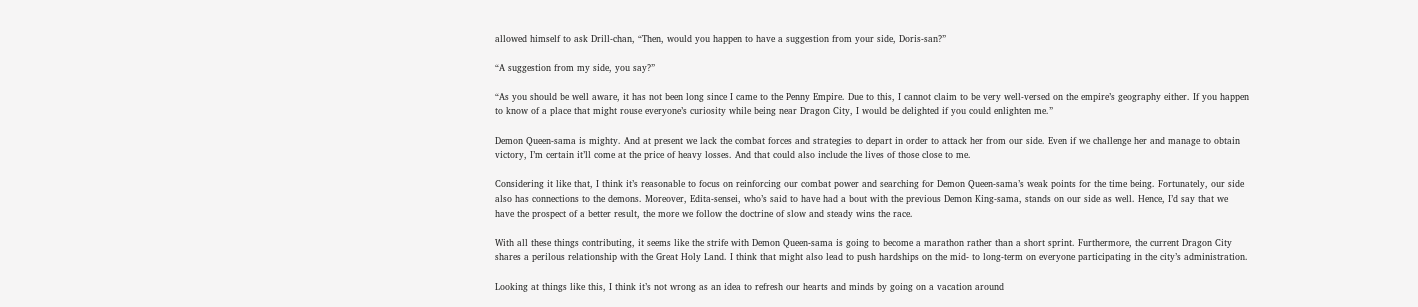allowed himself to ask Drill-chan, “Then, would you happen to have a suggestion from your side, Doris-san?”

“A suggestion from my side, you say?”

“As you should be well aware, it has not been long since I came to the Penny Empire. Due to this, I cannot claim to be very well-versed on the empire’s geography either. If you happen to know of a place that might rouse everyone’s curiosity while being near Dragon City, I would be delighted if you could enlighten me.”

Demon Queen-sama is mighty. And at present we lack the combat forces and strategies to depart in order to attack her from our side. Even if we challenge her and manage to obtain victory, I’m certain it’ll come at the price of heavy losses. And that could also include the lives of those close to me.

Considering it like that, I think it’s reasonable to focus on reinforcing our combat power and searching for Demon Queen-sama’s weak points for the time being. Fortunately, our side also has connections to the demons. Moreover, Edita-sensei, who’s said to have had a bout with the previous Demon King-sama, stands on our side as well. Hence, I’d say that we have the prospect of a better result, the more we follow the doctrine of slow and steady wins the race.

With all these things contributing, it seems like the strife with Demon Queen-sama is going to become a marathon rather than a short sprint. Furthermore, the current Dragon City shares a perilous relationship with the Great Holy Land. I think that might also lead to push hardships on the mid- to long-term on everyone participating in the city’s administration.

Looking at things like this, I think it’s not wrong as an idea to refresh our hearts and minds by going on a vacation around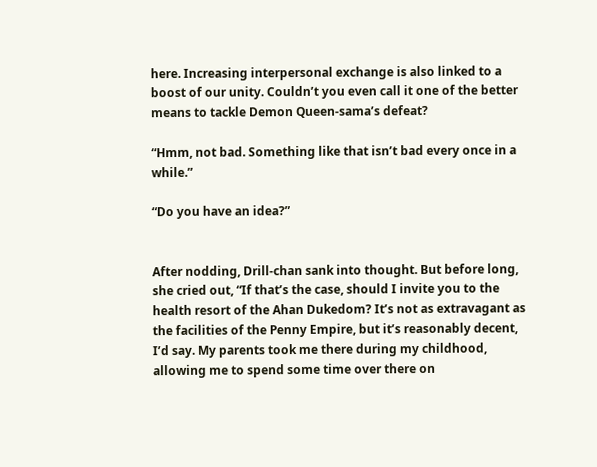here. Increasing interpersonal exchange is also linked to a boost of our unity. Couldn’t you even call it one of the better means to tackle Demon Queen-sama’s defeat?

“Hmm, not bad. Something like that isn’t bad every once in a while.”

“Do you have an idea?”


After nodding, Drill-chan sank into thought. But before long, she cried out, “If that’s the case, should I invite you to the health resort of the Ahan Dukedom? It’s not as extravagant as the facilities of the Penny Empire, but it’s reasonably decent, I’d say. My parents took me there during my childhood, allowing me to spend some time over there on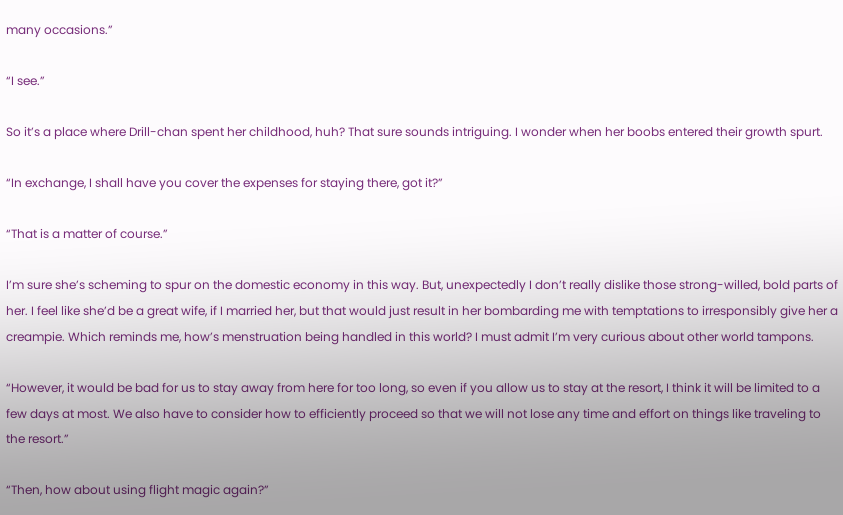many occasions.”

“I see.”

So it’s a place where Drill-chan spent her childhood, huh? That sure sounds intriguing. I wonder when her boobs entered their growth spurt.

“In exchange, I shall have you cover the expenses for staying there, got it?”

“That is a matter of course.”

I’m sure she’s scheming to spur on the domestic economy in this way. But, unexpectedly I don’t really dislike those strong-willed, bold parts of her. I feel like she’d be a great wife, if I married her, but that would just result in her bombarding me with temptations to irresponsibly give her a creampie. Which reminds me, how’s menstruation being handled in this world? I must admit I’m very curious about other world tampons.

“However, it would be bad for us to stay away from here for too long, so even if you allow us to stay at the resort, I think it will be limited to a few days at most. We also have to consider how to efficiently proceed so that we will not lose any time and effort on things like traveling to the resort.”

“Then, how about using flight magic again?”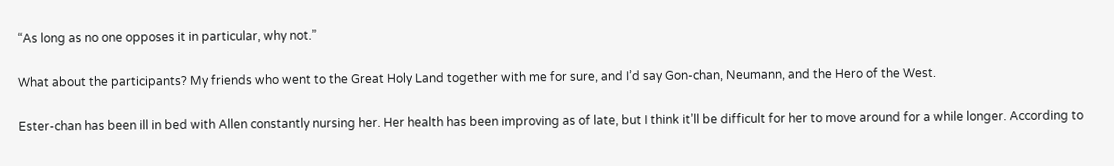“As long as no one opposes it in particular, why not.”

What about the participants? My friends who went to the Great Holy Land together with me for sure, and I’d say Gon-chan, Neumann, and the Hero of the West.

Ester-chan has been ill in bed with Allen constantly nursing her. Her health has been improving as of late, but I think it’ll be difficult for her to move around for a while longer. According to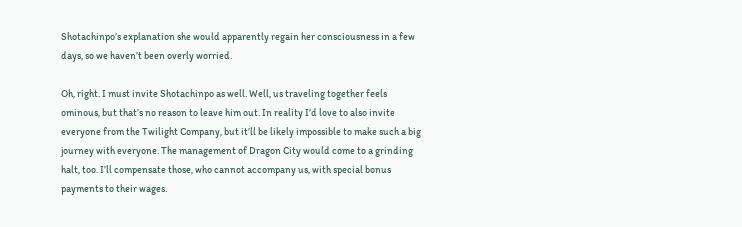Shotachinpo’s explanation she would apparently regain her consciousness in a few days, so we haven’t been overly worried.

Oh, right. I must invite Shotachinpo as well. Well, us traveling together feels ominous, but that’s no reason to leave him out. In reality I’d love to also invite everyone from the Twilight Company, but it’ll be likely impossible to make such a big journey with everyone. The management of Dragon City would come to a grinding halt, too. I’ll compensate those, who cannot accompany us, with special bonus payments to their wages.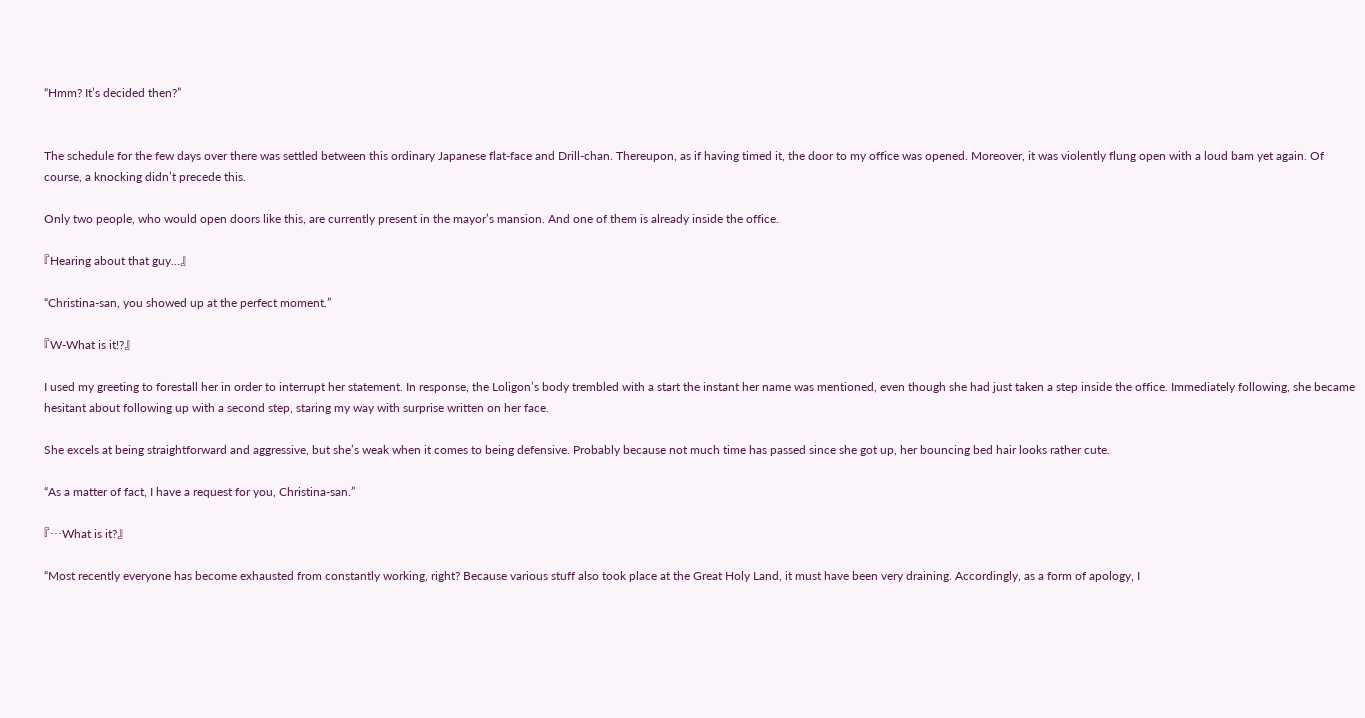“Hmm? It’s decided then?”


The schedule for the few days over there was settled between this ordinary Japanese flat-face and Drill-chan. Thereupon, as if having timed it, the door to my office was opened. Moreover, it was violently flung open with a loud bam yet again. Of course, a knocking didn’t precede this.

Only two people, who would open doors like this, are currently present in the mayor’s mansion. And one of them is already inside the office.

『Hearing about that guy…』

“Christina-san, you showed up at the perfect moment.”

『W-What is it!?』

I used my greeting to forestall her in order to interrupt her statement. In response, the Loligon’s body trembled with a start the instant her name was mentioned, even though she had just taken a step inside the office. Immediately following, she became hesitant about following up with a second step, staring my way with surprise written on her face.

She excels at being straightforward and aggressive, but she’s weak when it comes to being defensive. Probably because not much time has passed since she got up, her bouncing bed hair looks rather cute.

“As a matter of fact, I have a request for you, Christina-san.”

『…What is it?』

“Most recently everyone has become exhausted from constantly working, right? Because various stuff also took place at the Great Holy Land, it must have been very draining. Accordingly, as a form of apology, I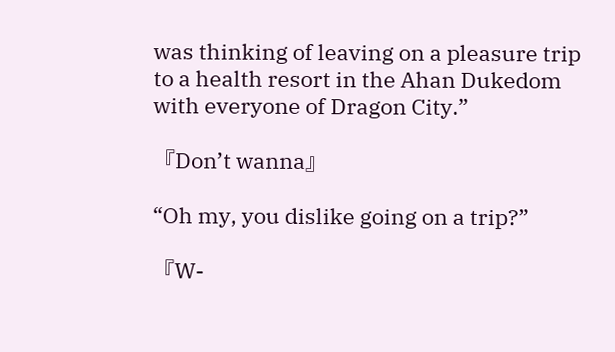was thinking of leaving on a pleasure trip to a health resort in the Ahan Dukedom with everyone of Dragon City.”

『Don’t wanna』

“Oh my, you dislike going on a trip?”

『W-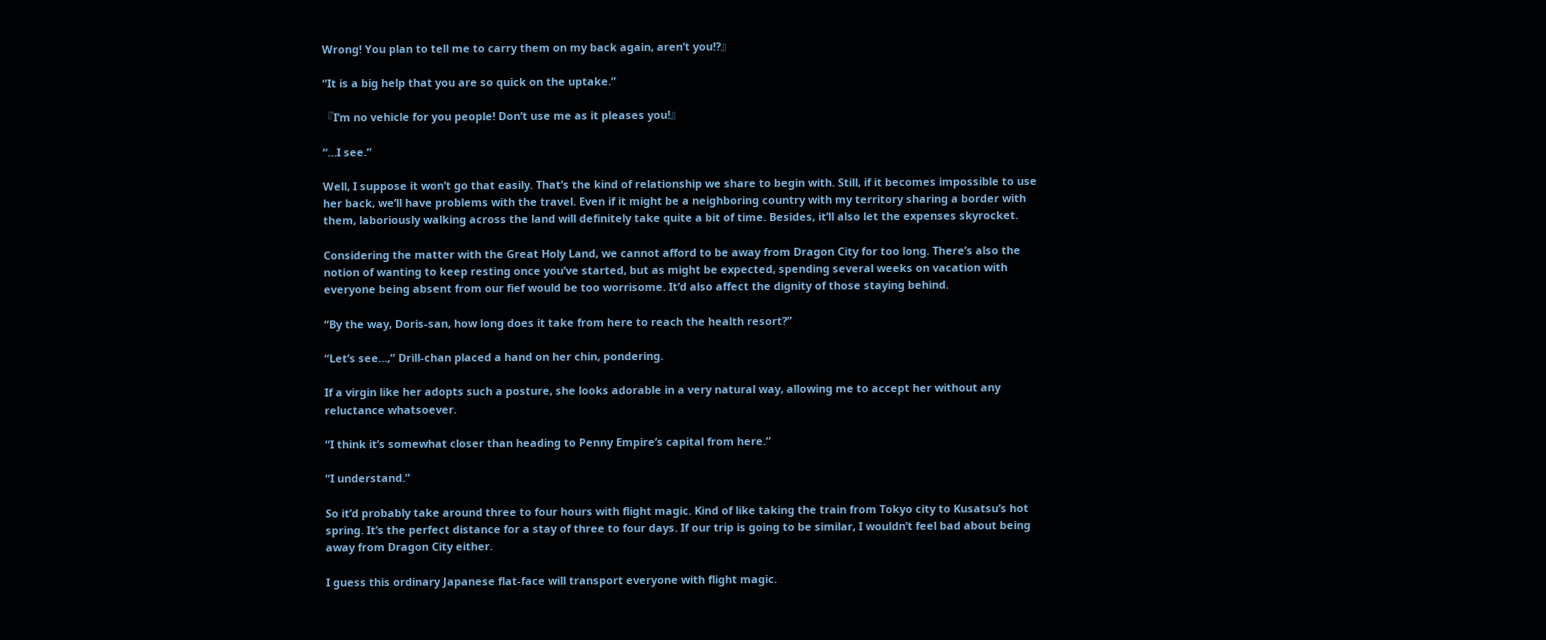Wrong! You plan to tell me to carry them on my back again, aren’t you!?』

“It is a big help that you are so quick on the uptake.”

『I’m no vehicle for you people! Don’t use me as it pleases you!』

“…I see.”

Well, I suppose it won’t go that easily. That’s the kind of relationship we share to begin with. Still, if it becomes impossible to use her back, we’ll have problems with the travel. Even if it might be a neighboring country with my territory sharing a border with them, laboriously walking across the land will definitely take quite a bit of time. Besides, it’ll also let the expenses skyrocket.

Considering the matter with the Great Holy Land, we cannot afford to be away from Dragon City for too long. There’s also the notion of wanting to keep resting once you’ve started, but as might be expected, spending several weeks on vacation with everyone being absent from our fief would be too worrisome. It’d also affect the dignity of those staying behind.

“By the way, Doris-san, how long does it take from here to reach the health resort?”

“Let’s see…,” Drill-chan placed a hand on her chin, pondering.

If a virgin like her adopts such a posture, she looks adorable in a very natural way, allowing me to accept her without any reluctance whatsoever.

“I think it’s somewhat closer than heading to Penny Empire’s capital from here.”

“I understand.”

So it’d probably take around three to four hours with flight magic. Kind of like taking the train from Tokyo city to Kusatsu’s hot spring. It’s the perfect distance for a stay of three to four days. If our trip is going to be similar, I wouldn’t feel bad about being away from Dragon City either.

I guess this ordinary Japanese flat-face will transport everyone with flight magic.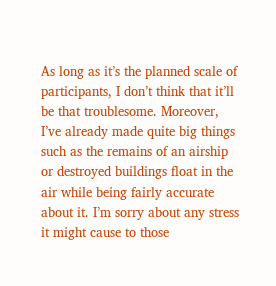As long as it’s the planned scale of participants, I don’t think that it’ll be that troublesome. Moreover, I’ve already made quite big things such as the remains of an airship or destroyed buildings float in the air while being fairly accurate about it. I’m sorry about any stress it might cause to those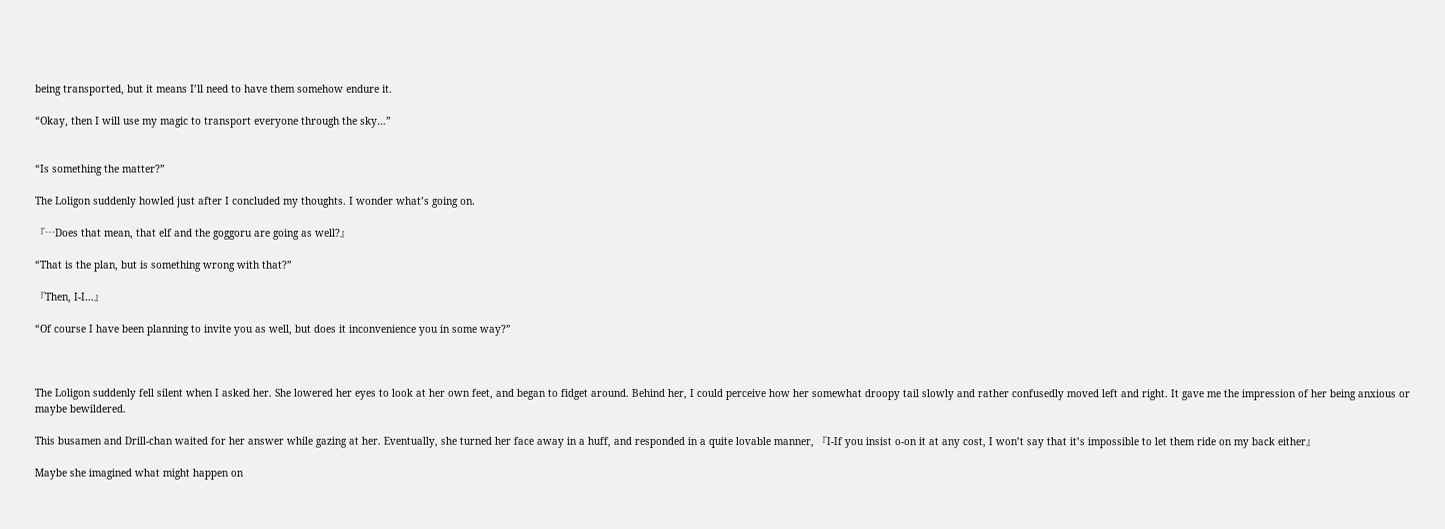being transported, but it means I’ll need to have them somehow endure it.

“Okay, then I will use my magic to transport everyone through the sky…”


“Is something the matter?”

The Loligon suddenly howled just after I concluded my thoughts. I wonder what’s going on.

『…Does that mean, that elf and the goggoru are going as well?』

“That is the plan, but is something wrong with that?”

『Then, I-I…』

“Of course I have been planning to invite you as well, but does it inconvenience you in some way?”



The Loligon suddenly fell silent when I asked her. She lowered her eyes to look at her own feet, and began to fidget around. Behind her, I could perceive how her somewhat droopy tail slowly and rather confusedly moved left and right. It gave me the impression of her being anxious or maybe bewildered.

This busamen and Drill-chan waited for her answer while gazing at her. Eventually, she turned her face away in a huff, and responded in a quite lovable manner, 『I-If you insist o-on it at any cost, I won’t say that it’s impossible to let them ride on my back either』

Maybe she imagined what might happen on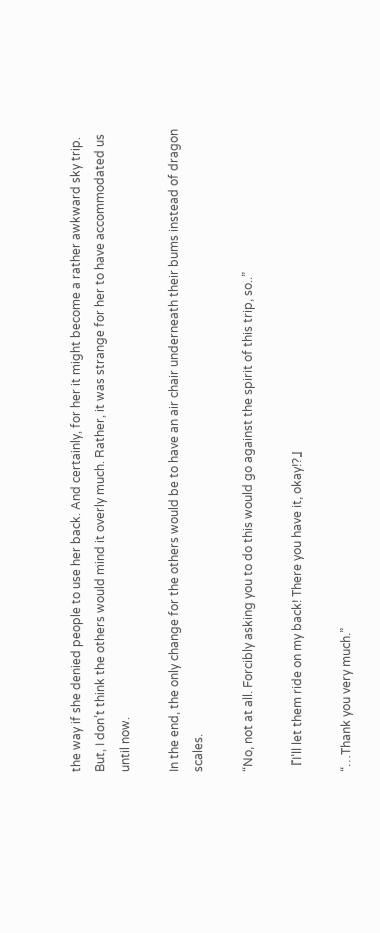the way if she denied people to use her back. And certainly, for her it might become a rather awkward sky trip. But, I don’t think the others would mind it overly much. Rather, it was strange for her to have accommodated us until now.

In the end, the only change for the others would be to have an air chair underneath their bums instead of dragon scales.

“No, not at all. Forcibly asking you to do this would go against the spirit of this trip, so..”

『I’ll let them ride on my back! There you have it, okay!?』

“…Thank you very much.”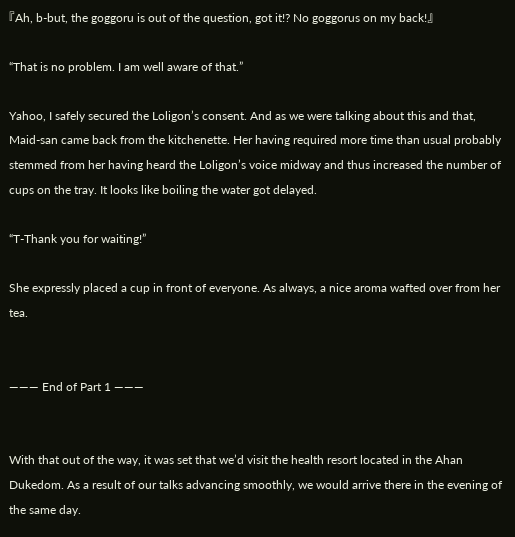『Ah, b-but, the goggoru is out of the question, got it!? No goggorus on my back!』

“That is no problem. I am well aware of that.”

Yahoo, I safely secured the Loligon’s consent. And as we were talking about this and that, Maid-san came back from the kitchenette. Her having required more time than usual probably stemmed from her having heard the Loligon’s voice midway and thus increased the number of cups on the tray. It looks like boiling the water got delayed.

“T-Thank you for waiting!”

She expressly placed a cup in front of everyone. As always, a nice aroma wafted over from her tea.


——— End of Part 1 ———


With that out of the way, it was set that we’d visit the health resort located in the Ahan Dukedom. As a result of our talks advancing smoothly, we would arrive there in the evening of the same day.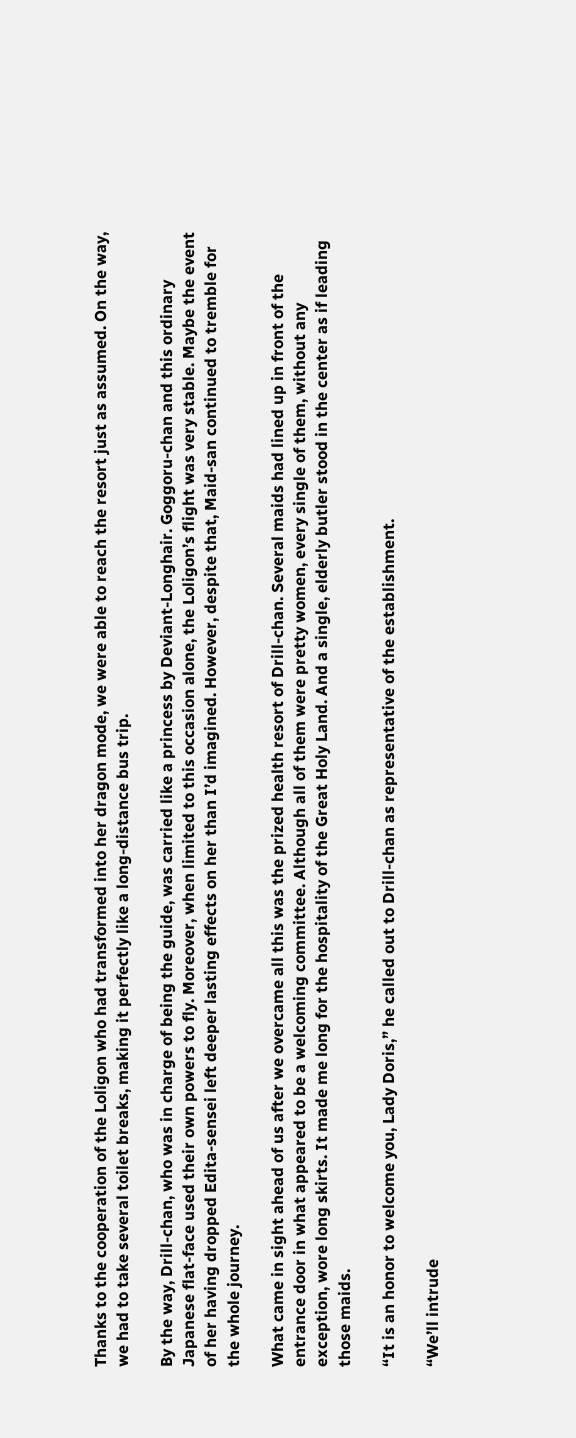Thanks to the cooperation of the Loligon who had transformed into her dragon mode, we were able to reach the resort just as assumed. On the way, we had to take several toilet breaks, making it perfectly like a long-distance bus trip.

By the way, Drill-chan, who was in charge of being the guide, was carried like a princess by Deviant-Longhair. Goggoru-chan and this ordinary Japanese flat-face used their own powers to fly. Moreover, when limited to this occasion alone, the Loligon’s flight was very stable. Maybe the event of her having dropped Edita-sensei left deeper lasting effects on her than I’d imagined. However, despite that, Maid-san continued to tremble for the whole journey.

What came in sight ahead of us after we overcame all this was the prized health resort of Drill-chan. Several maids had lined up in front of the entrance door in what appeared to be a welcoming committee. Although all of them were pretty women, every single of them, without any exception, wore long skirts. It made me long for the hospitality of the Great Holy Land. And a single, elderly butler stood in the center as if leading those maids.

“It is an honor to welcome you, Lady Doris,” he called out to Drill-chan as representative of the establishment.

“We’ll intrude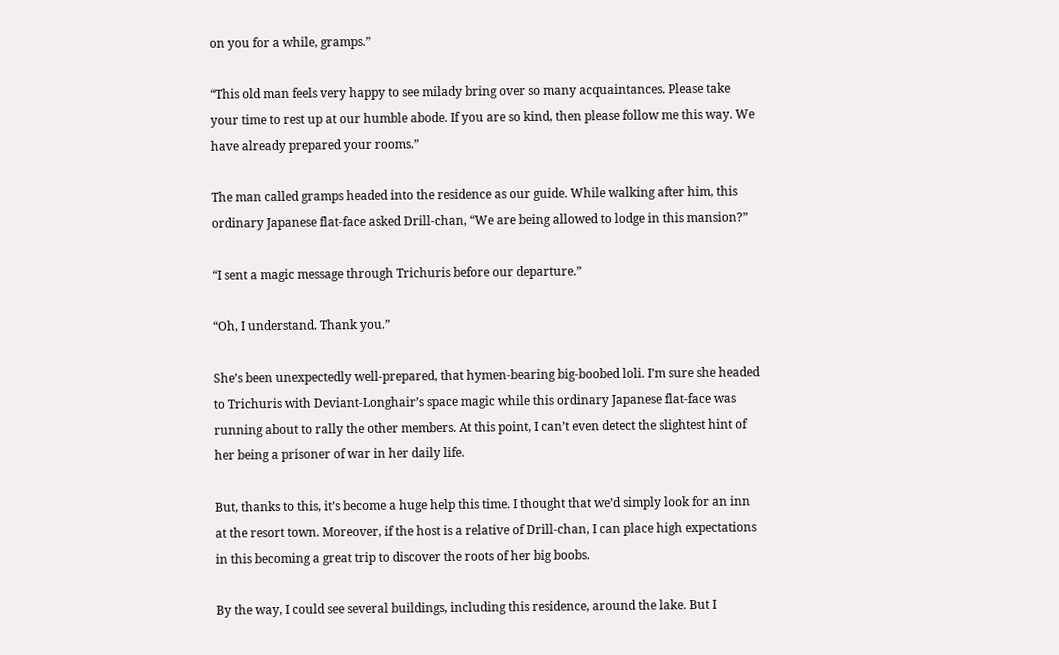on you for a while, gramps.”

“This old man feels very happy to see milady bring over so many acquaintances. Please take your time to rest up at our humble abode. If you are so kind, then please follow me this way. We have already prepared your rooms.”

The man called gramps headed into the residence as our guide. While walking after him, this ordinary Japanese flat-face asked Drill-chan, “We are being allowed to lodge in this mansion?”

“I sent a magic message through Trichuris before our departure.”

“Oh, I understand. Thank you.”

She’s been unexpectedly well-prepared, that hymen-bearing big-boobed loli. I’m sure she headed to Trichuris with Deviant-Longhair’s space magic while this ordinary Japanese flat-face was running about to rally the other members. At this point, I can’t even detect the slightest hint of her being a prisoner of war in her daily life.

But, thanks to this, it’s become a huge help this time. I thought that we’d simply look for an inn at the resort town. Moreover, if the host is a relative of Drill-chan, I can place high expectations in this becoming a great trip to discover the roots of her big boobs.

By the way, I could see several buildings, including this residence, around the lake. But I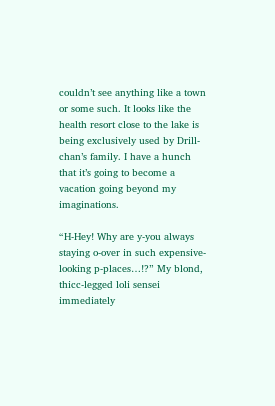couldn’t see anything like a town or some such. It looks like the health resort close to the lake is being exclusively used by Drill-chan’s family. I have a hunch that it’s going to become a vacation going beyond my imaginations.

“H-Hey! Why are y-you always staying o-over in such expensive-looking p-places…!?” My blond, thicc-legged loli sensei immediately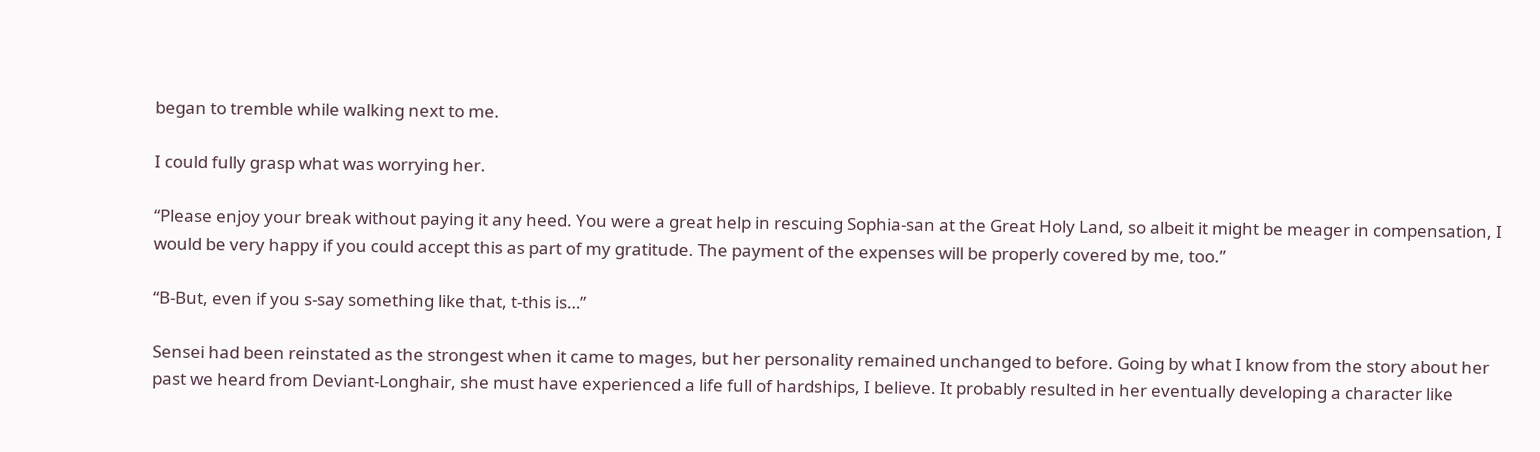began to tremble while walking next to me.

I could fully grasp what was worrying her.

“Please enjoy your break without paying it any heed. You were a great help in rescuing Sophia-san at the Great Holy Land, so albeit it might be meager in compensation, I would be very happy if you could accept this as part of my gratitude. The payment of the expenses will be properly covered by me, too.”

“B-But, even if you s-say something like that, t-this is…”

Sensei had been reinstated as the strongest when it came to mages, but her personality remained unchanged to before. Going by what I know from the story about her past we heard from Deviant-Longhair, she must have experienced a life full of hardships, I believe. It probably resulted in her eventually developing a character like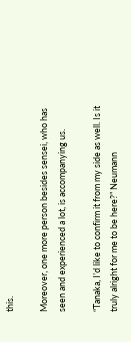this.

Moreover, one more person besides sensei, who has seen and experienced a lot, is accompanying us.

“Tanaka, I’d like to confirm it from my side as well. Is it truly alright for me to be here?” Neumann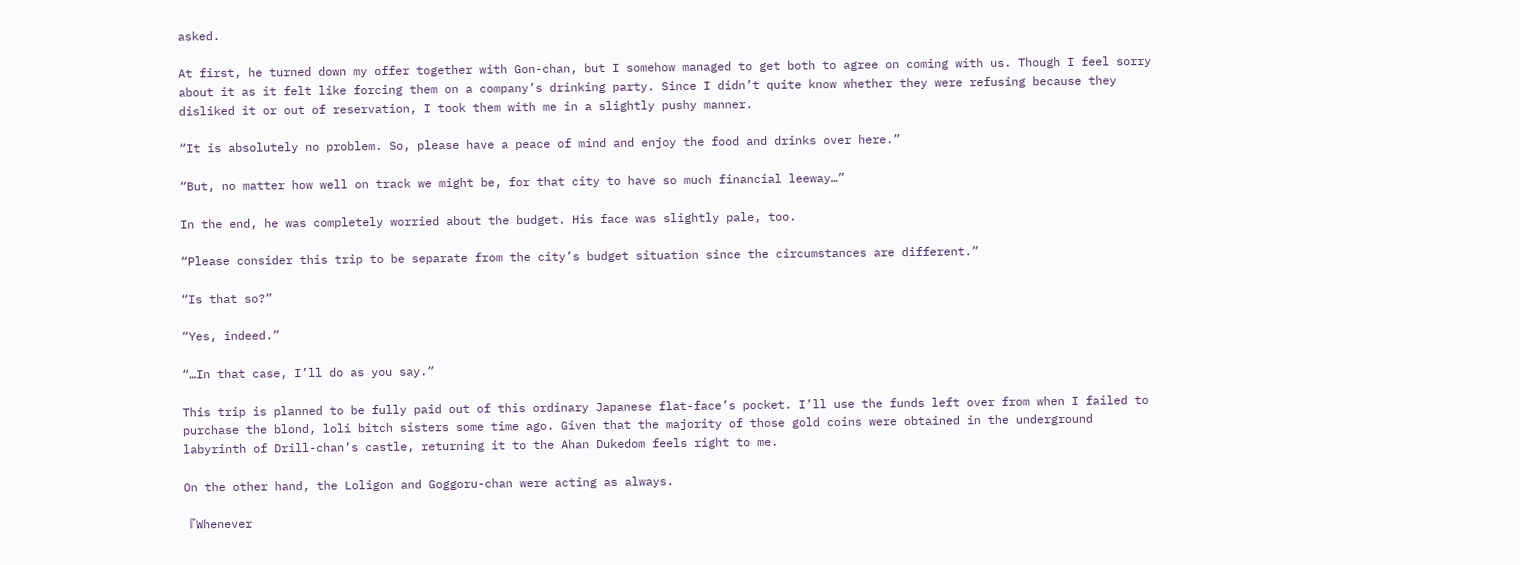asked.

At first, he turned down my offer together with Gon-chan, but I somehow managed to get both to agree on coming with us. Though I feel sorry about it as it felt like forcing them on a company’s drinking party. Since I didn’t quite know whether they were refusing because they disliked it or out of reservation, I took them with me in a slightly pushy manner.

“It is absolutely no problem. So, please have a peace of mind and enjoy the food and drinks over here.”

“But, no matter how well on track we might be, for that city to have so much financial leeway…”

In the end, he was completely worried about the budget. His face was slightly pale, too.

“Please consider this trip to be separate from the city’s budget situation since the circumstances are different.”

“Is that so?”

“Yes, indeed.”

“…In that case, I’ll do as you say.”

This trip is planned to be fully paid out of this ordinary Japanese flat-face’s pocket. I’ll use the funds left over from when I failed to purchase the blond, loli bitch sisters some time ago. Given that the majority of those gold coins were obtained in the underground labyrinth of Drill-chan’s castle, returning it to the Ahan Dukedom feels right to me.

On the other hand, the Loligon and Goggoru-chan were acting as always.

『Whenever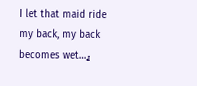I let that maid ride my back, my back becomes wet…』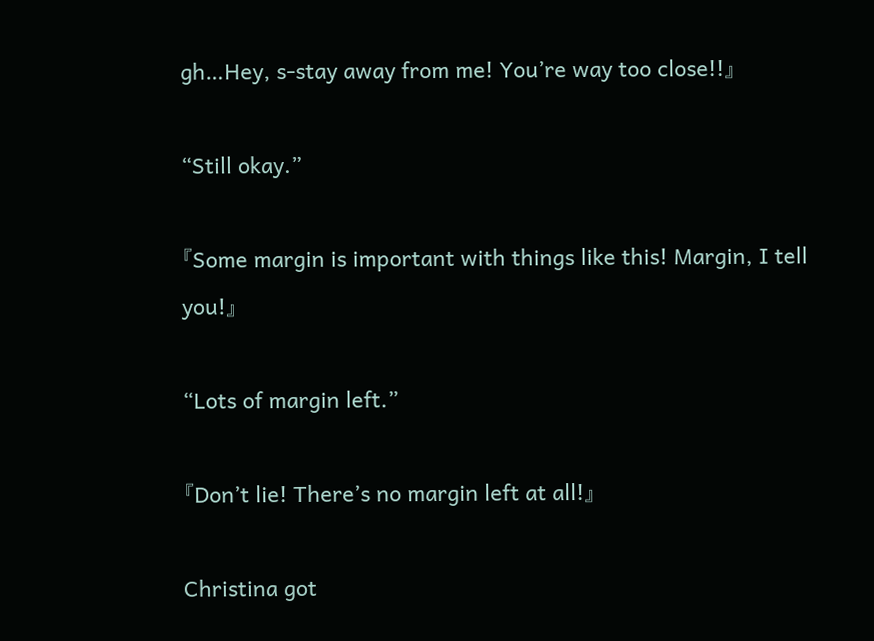gh…Hey, s-stay away from me! You’re way too close!!』

“Still okay.”

『Some margin is important with things like this! Margin, I tell you!』

“Lots of margin left.”

『Don’t lie! There’s no margin left at all!』

Christina got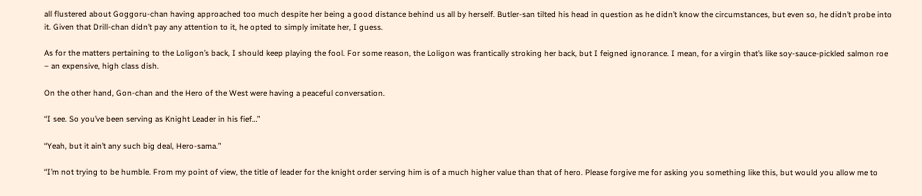all flustered about Goggoru-chan having approached too much despite her being a good distance behind us all by herself. Butler-san tilted his head in question as he didn’t know the circumstances, but even so, he didn’t probe into it. Given that Drill-chan didn’t pay any attention to it, he opted to simply imitate her, I guess.

As for the matters pertaining to the Loligon’s back, I should keep playing the fool. For some reason, the Loligon was frantically stroking her back, but I feigned ignorance. I mean, for a virgin that’s like soy-sauce-pickled salmon roe – an expensive, high class dish.

On the other hand, Gon-chan and the Hero of the West were having a peaceful conversation.

“I see. So you’ve been serving as Knight Leader in his fief…”

“Yeah, but it ain’t any such big deal, Hero-sama.”

“I’m not trying to be humble. From my point of view, the title of leader for the knight order serving him is of a much higher value than that of hero. Please forgive me for asking you something like this, but would you allow me to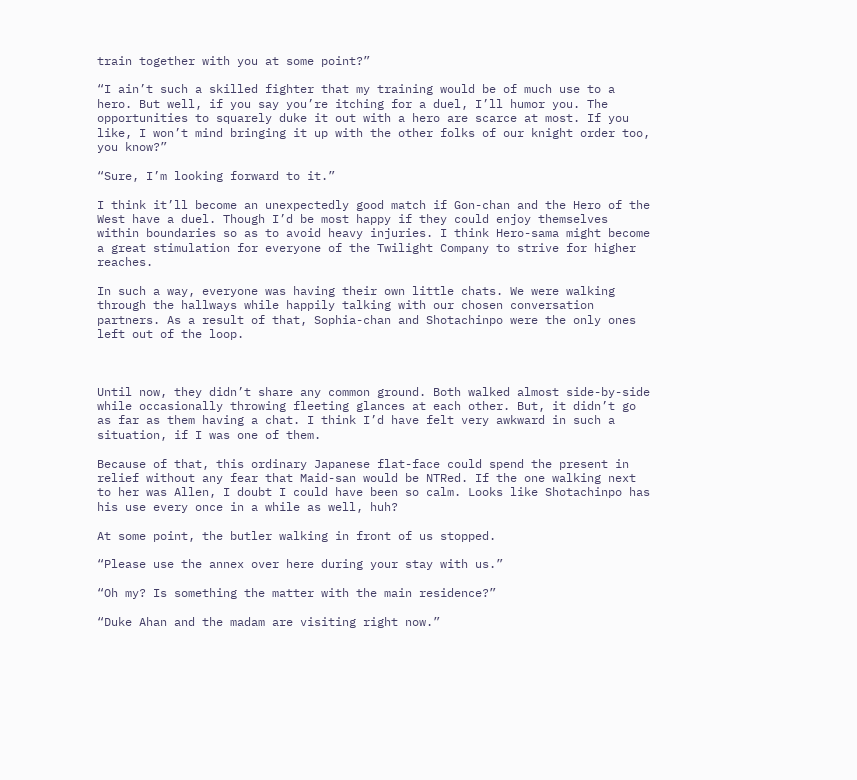train together with you at some point?”

“I ain’t such a skilled fighter that my training would be of much use to a hero. But well, if you say you’re itching for a duel, I’ll humor you. The opportunities to squarely duke it out with a hero are scarce at most. If you like, I won’t mind bringing it up with the other folks of our knight order too, you know?”

“Sure, I’m looking forward to it.”

I think it’ll become an unexpectedly good match if Gon-chan and the Hero of the West have a duel. Though I’d be most happy if they could enjoy themselves within boundaries so as to avoid heavy injuries. I think Hero-sama might become a great stimulation for everyone of the Twilight Company to strive for higher reaches.

In such a way, everyone was having their own little chats. We were walking through the hallways while happily talking with our chosen conversation partners. As a result of that, Sophia-chan and Shotachinpo were the only ones left out of the loop.



Until now, they didn’t share any common ground. Both walked almost side-by-side while occasionally throwing fleeting glances at each other. But, it didn’t go as far as them having a chat. I think I’d have felt very awkward in such a situation, if I was one of them.

Because of that, this ordinary Japanese flat-face could spend the present in relief without any fear that Maid-san would be NTRed. If the one walking next to her was Allen, I doubt I could have been so calm. Looks like Shotachinpo has his use every once in a while as well, huh?

At some point, the butler walking in front of us stopped.

“Please use the annex over here during your stay with us.”

“Oh my? Is something the matter with the main residence?”

“Duke Ahan and the madam are visiting right now.”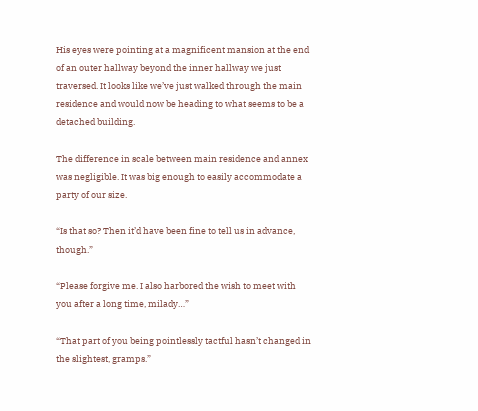His eyes were pointing at a magnificent mansion at the end of an outer hallway beyond the inner hallway we just traversed. It looks like we’ve just walked through the main residence and would now be heading to what seems to be a detached building.

The difference in scale between main residence and annex was negligible. It was big enough to easily accommodate a party of our size.

“Is that so? Then it’d have been fine to tell us in advance, though.”

“Please forgive me. I also harbored the wish to meet with you after a long time, milady…”

“That part of you being pointlessly tactful hasn’t changed in the slightest, gramps.”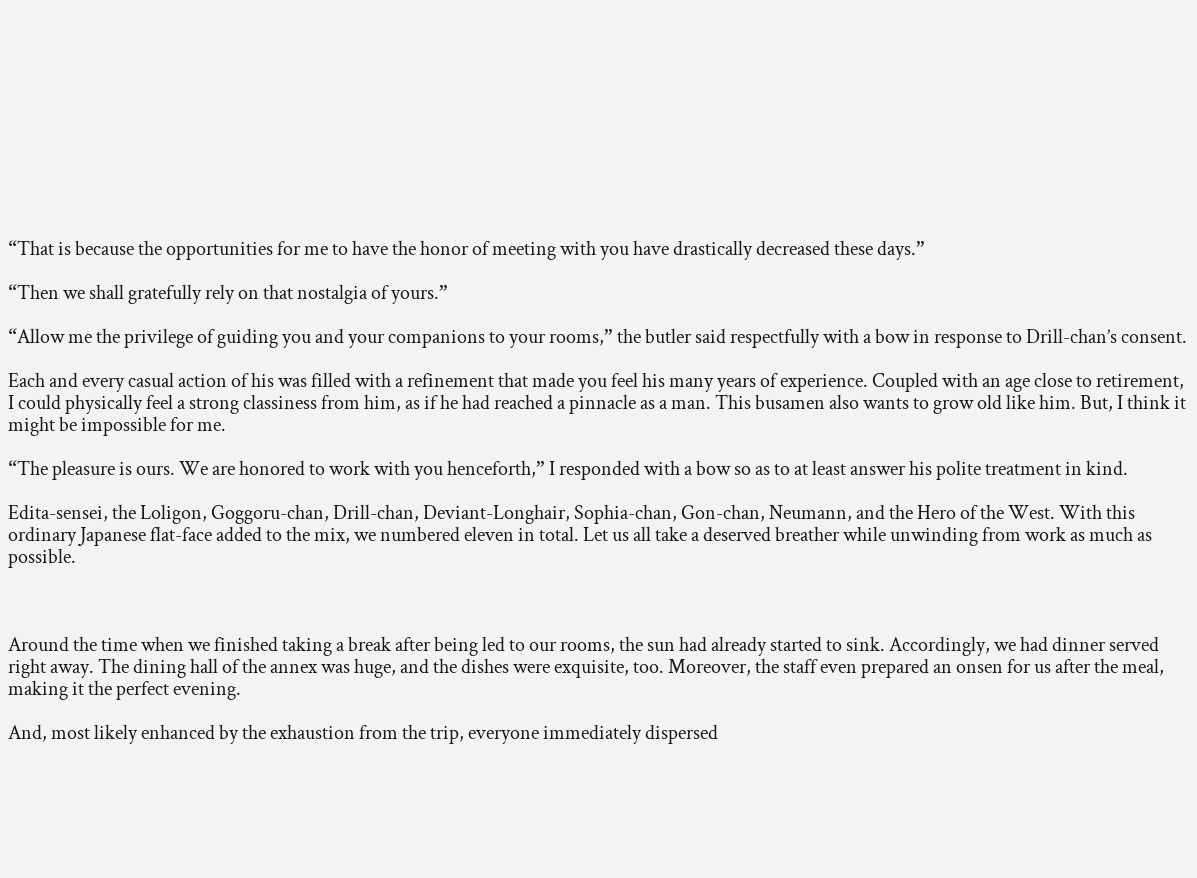“That is because the opportunities for me to have the honor of meeting with you have drastically decreased these days.”

“Then we shall gratefully rely on that nostalgia of yours.”

“Allow me the privilege of guiding you and your companions to your rooms,” the butler said respectfully with a bow in response to Drill-chan’s consent.

Each and every casual action of his was filled with a refinement that made you feel his many years of experience. Coupled with an age close to retirement, I could physically feel a strong classiness from him, as if he had reached a pinnacle as a man. This busamen also wants to grow old like him. But, I think it might be impossible for me.

“The pleasure is ours. We are honored to work with you henceforth,” I responded with a bow so as to at least answer his polite treatment in kind.

Edita-sensei, the Loligon, Goggoru-chan, Drill-chan, Deviant-Longhair, Sophia-chan, Gon-chan, Neumann, and the Hero of the West. With this ordinary Japanese flat-face added to the mix, we numbered eleven in total. Let us all take a deserved breather while unwinding from work as much as possible.



Around the time when we finished taking a break after being led to our rooms, the sun had already started to sink. Accordingly, we had dinner served right away. The dining hall of the annex was huge, and the dishes were exquisite, too. Moreover, the staff even prepared an onsen for us after the meal, making it the perfect evening.

And, most likely enhanced by the exhaustion from the trip, everyone immediately dispersed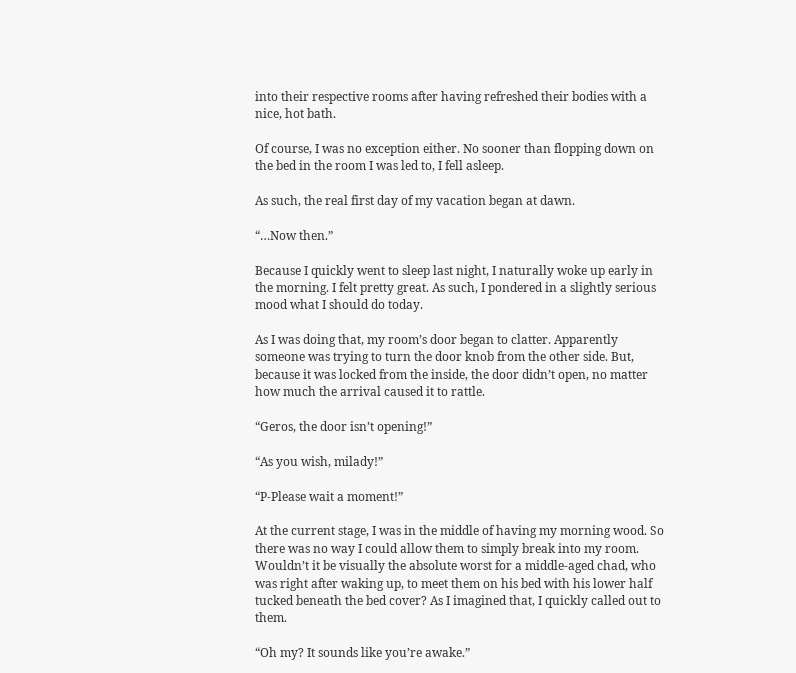into their respective rooms after having refreshed their bodies with a nice, hot bath.

Of course, I was no exception either. No sooner than flopping down on the bed in the room I was led to, I fell asleep.

As such, the real first day of my vacation began at dawn.

“…Now then.”

Because I quickly went to sleep last night, I naturally woke up early in the morning. I felt pretty great. As such, I pondered in a slightly serious mood what I should do today.

As I was doing that, my room’s door began to clatter. Apparently someone was trying to turn the door knob from the other side. But, because it was locked from the inside, the door didn’t open, no matter how much the arrival caused it to rattle.

“Geros, the door isn’t opening!”

“As you wish, milady!”

“P-Please wait a moment!”

At the current stage, I was in the middle of having my morning wood. So there was no way I could allow them to simply break into my room. Wouldn’t it be visually the absolute worst for a middle-aged chad, who was right after waking up, to meet them on his bed with his lower half tucked beneath the bed cover? As I imagined that, I quickly called out to them.

“Oh my? It sounds like you’re awake.”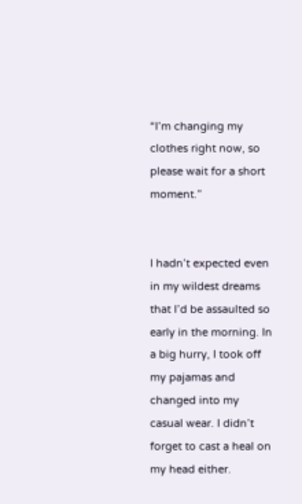“I’m changing my clothes right now, so please wait for a short moment.”


I hadn’t expected even in my wildest dreams that I’d be assaulted so early in the morning. In a big hurry, I took off my pajamas and changed into my casual wear. I didn’t forget to cast a heal on my head either.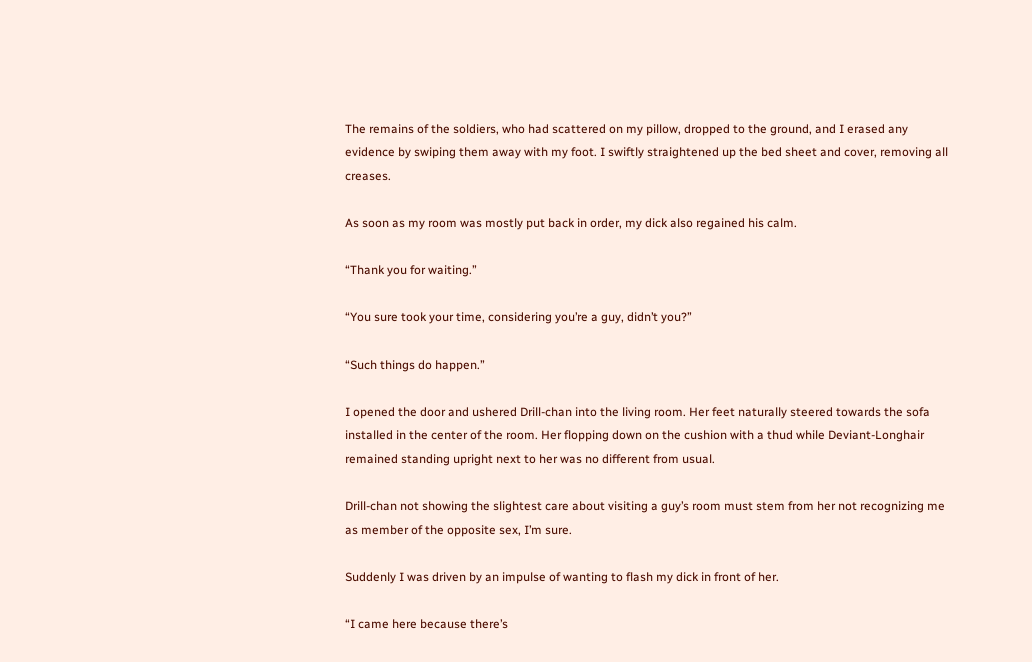The remains of the soldiers, who had scattered on my pillow, dropped to the ground, and I erased any evidence by swiping them away with my foot. I swiftly straightened up the bed sheet and cover, removing all creases.

As soon as my room was mostly put back in order, my dick also regained his calm.

“Thank you for waiting.”

“You sure took your time, considering you’re a guy, didn’t you?”

“Such things do happen.”

I opened the door and ushered Drill-chan into the living room. Her feet naturally steered towards the sofa installed in the center of the room. Her flopping down on the cushion with a thud while Deviant-Longhair remained standing upright next to her was no different from usual.

Drill-chan not showing the slightest care about visiting a guy’s room must stem from her not recognizing me as member of the opposite sex, I’m sure.

Suddenly I was driven by an impulse of wanting to flash my dick in front of her.

“I came here because there’s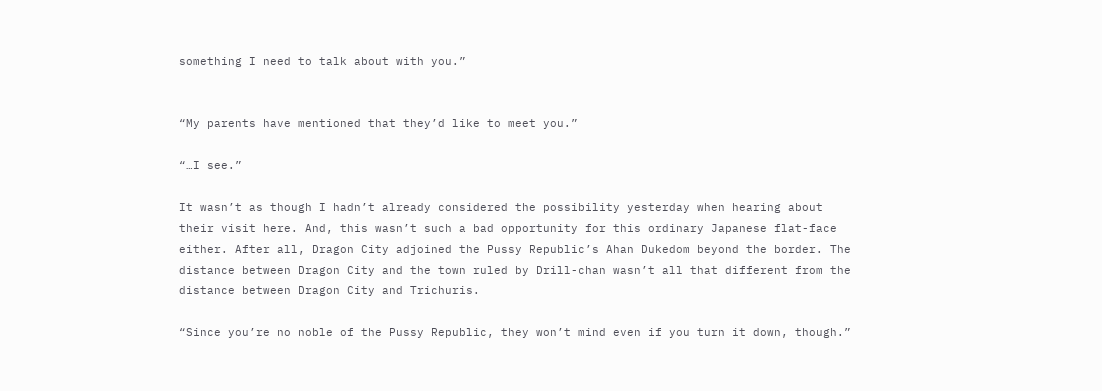something I need to talk about with you.”


“My parents have mentioned that they’d like to meet you.”

“…I see.”

It wasn’t as though I hadn’t already considered the possibility yesterday when hearing about their visit here. And, this wasn’t such a bad opportunity for this ordinary Japanese flat-face either. After all, Dragon City adjoined the Pussy Republic’s Ahan Dukedom beyond the border. The distance between Dragon City and the town ruled by Drill-chan wasn’t all that different from the distance between Dragon City and Trichuris.

“Since you’re no noble of the Pussy Republic, they won’t mind even if you turn it down, though.”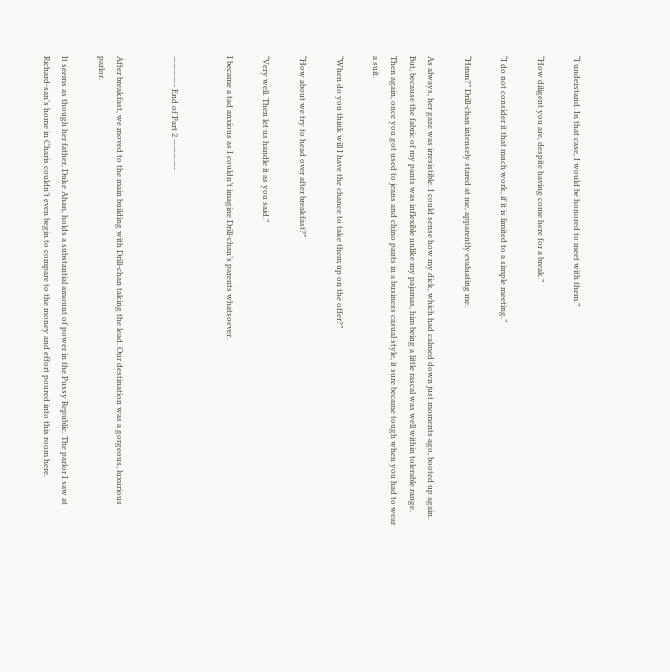“I understand. In that case, I would be honored to meet with them.”

“How diligent you are, despite having come here for a break.”

“I do not consider it that much work, if it is limited to a simple meeting.”

“Hmm?” Drill-chan intensely stared at me, apparently evaluating me.

As always, her gaze was irresistible. I could sense how my dick, which had calmed down just moments ago, booted up again. But, because the fabric of my pants was inflexible unlike my pajamas, him being a little rascal was well within tolerable range. Then again, once you got used to jeans and chino pants in a business casual style, it sure became tough when you had to wear a suit.

“When do you think will I have the chance to take them up on the offer?”

“How about we try to head over after breakfast?”

“Very well. Then let us handle it as you said.”

I became a tad anxious as I couldn’t imagine Drill-chan’s parents whatsoever.


————- End of Part 2 ————-


After breakfast, we moved to the main building with Drill-chan taking the lead. Our destination was a gorgeous, luxurious parlor.

It seems as though her father, Duke Ahan, holds a substantial amount of power in the Pussy Republic. The parlor I saw at Richard-san’s home in Charis couldn’t even begin to compare to the money and effort poured into this room here.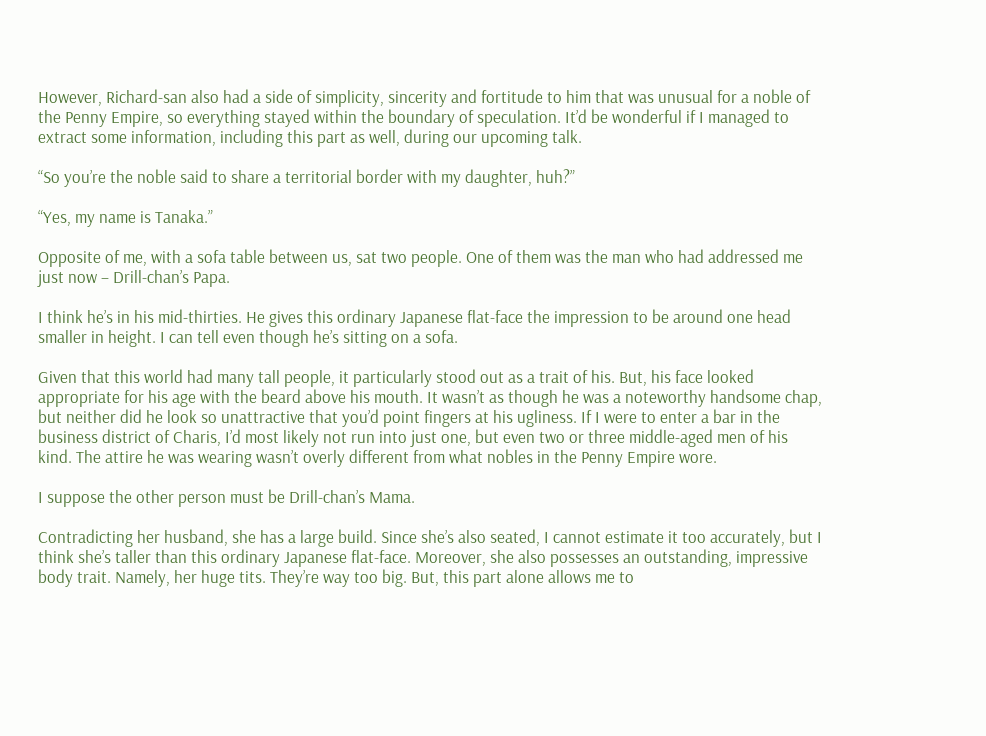However, Richard-san also had a side of simplicity, sincerity and fortitude to him that was unusual for a noble of the Penny Empire, so everything stayed within the boundary of speculation. It’d be wonderful if I managed to extract some information, including this part as well, during our upcoming talk.

“So you’re the noble said to share a territorial border with my daughter, huh?”

“Yes, my name is Tanaka.”

Opposite of me, with a sofa table between us, sat two people. One of them was the man who had addressed me just now – Drill-chan’s Papa.

I think he’s in his mid-thirties. He gives this ordinary Japanese flat-face the impression to be around one head smaller in height. I can tell even though he’s sitting on a sofa.

Given that this world had many tall people, it particularly stood out as a trait of his. But, his face looked appropriate for his age with the beard above his mouth. It wasn’t as though he was a noteworthy handsome chap, but neither did he look so unattractive that you’d point fingers at his ugliness. If I were to enter a bar in the business district of Charis, I’d most likely not run into just one, but even two or three middle-aged men of his kind. The attire he was wearing wasn’t overly different from what nobles in the Penny Empire wore.

I suppose the other person must be Drill-chan’s Mama.

Contradicting her husband, she has a large build. Since she’s also seated, I cannot estimate it too accurately, but I think she’s taller than this ordinary Japanese flat-face. Moreover, she also possesses an outstanding, impressive body trait. Namely, her huge tits. They’re way too big. But, this part alone allows me to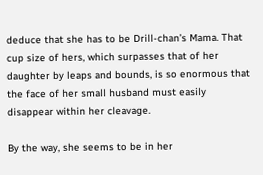deduce that she has to be Drill-chan’s Mama. That cup size of hers, which surpasses that of her daughter by leaps and bounds, is so enormous that the face of her small husband must easily disappear within her cleavage.

By the way, she seems to be in her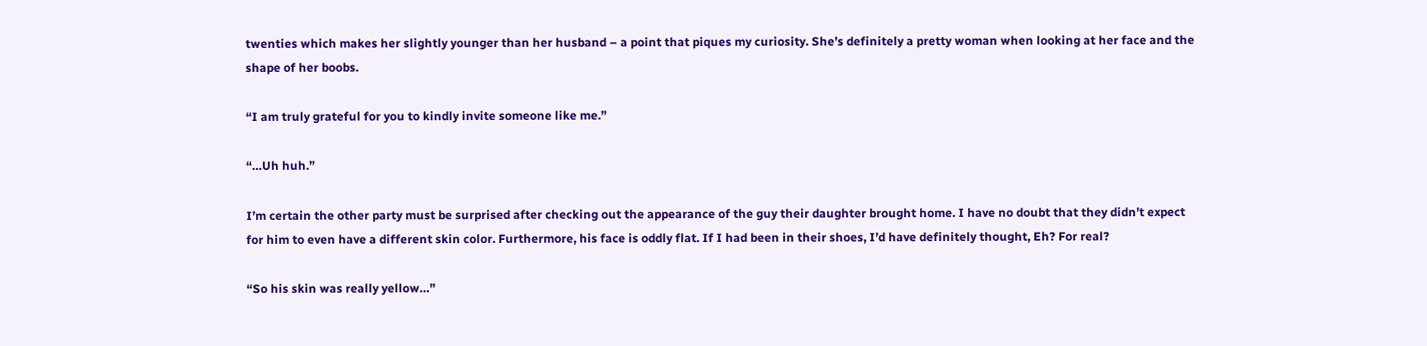twenties which makes her slightly younger than her husband – a point that piques my curiosity. She’s definitely a pretty woman when looking at her face and the shape of her boobs.

“I am truly grateful for you to kindly invite someone like me.”

“…Uh huh.”

I’m certain the other party must be surprised after checking out the appearance of the guy their daughter brought home. I have no doubt that they didn’t expect for him to even have a different skin color. Furthermore, his face is oddly flat. If I had been in their shoes, I’d have definitely thought, Eh? For real?

“So his skin was really yellow…”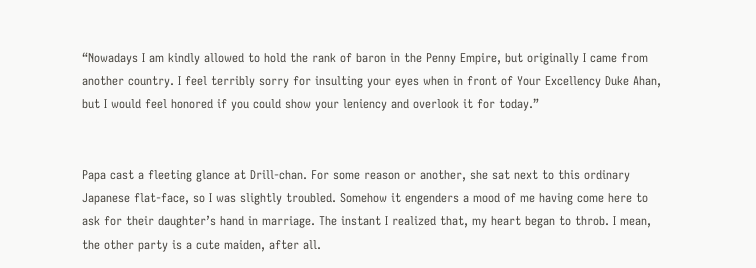“Nowadays I am kindly allowed to hold the rank of baron in the Penny Empire, but originally I came from another country. I feel terribly sorry for insulting your eyes when in front of Your Excellency Duke Ahan, but I would feel honored if you could show your leniency and overlook it for today.”


Papa cast a fleeting glance at Drill-chan. For some reason or another, she sat next to this ordinary Japanese flat-face, so I was slightly troubled. Somehow it engenders a mood of me having come here to ask for their daughter’s hand in marriage. The instant I realized that, my heart began to throb. I mean, the other party is a cute maiden, after all.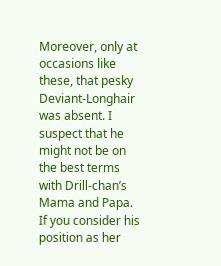Moreover, only at occasions like these, that pesky Deviant-Longhair was absent. I suspect that he might not be on the best terms with Drill-chan’s Mama and Papa. If you consider his position as her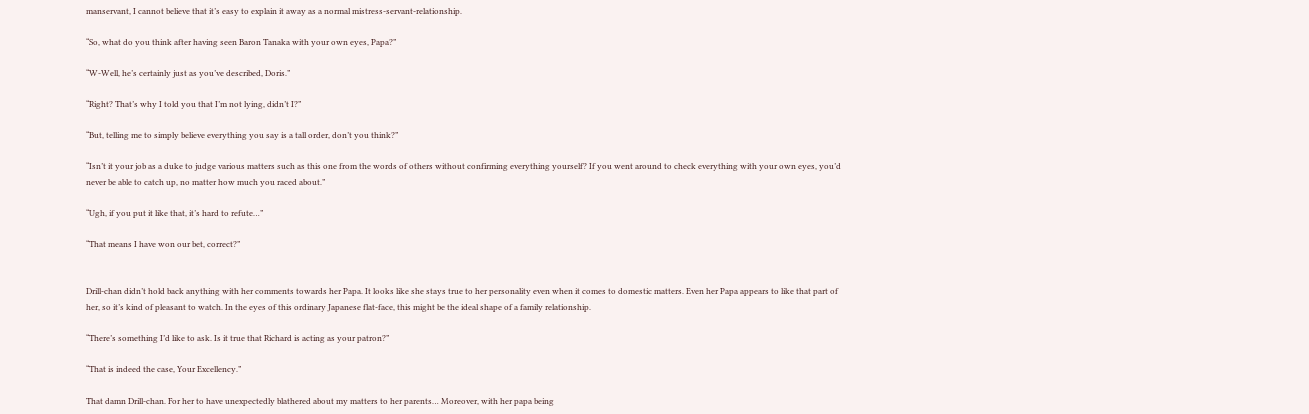manservant, I cannot believe that it’s easy to explain it away as a normal mistress-servant-relationship.

“So, what do you think after having seen Baron Tanaka with your own eyes, Papa?”

“W-Well, he’s certainly just as you’ve described, Doris.”

“Right? That’s why I told you that I’m not lying, didn’t I?”

“But, telling me to simply believe everything you say is a tall order, don’t you think?”

“Isn’t it your job as a duke to judge various matters such as this one from the words of others without confirming everything yourself? If you went around to check everything with your own eyes, you’d never be able to catch up, no matter how much you raced about.”

“Ugh, if you put it like that, it’s hard to refute…”

“That means I have won our bet, correct?”


Drill-chan didn’t hold back anything with her comments towards her Papa. It looks like she stays true to her personality even when it comes to domestic matters. Even her Papa appears to like that part of her, so it’s kind of pleasant to watch. In the eyes of this ordinary Japanese flat-face, this might be the ideal shape of a family relationship.

“There’s something I’d like to ask. Is it true that Richard is acting as your patron?”

“That is indeed the case, Your Excellency.”

That damn Drill-chan. For her to have unexpectedly blathered about my matters to her parents… Moreover, with her papa being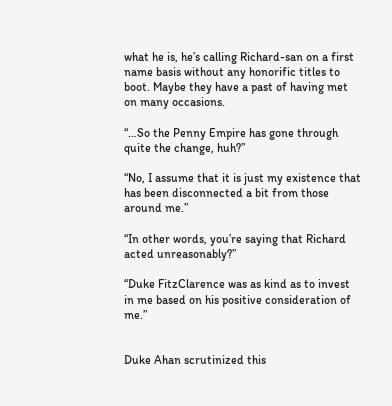what he is, he’s calling Richard-san on a first name basis without any honorific titles to boot. Maybe they have a past of having met on many occasions.

“…So the Penny Empire has gone through quite the change, huh?”

“No, I assume that it is just my existence that has been disconnected a bit from those around me.”

“In other words, you’re saying that Richard acted unreasonably?”

“Duke FitzClarence was as kind as to invest in me based on his positive consideration of me.”


Duke Ahan scrutinized this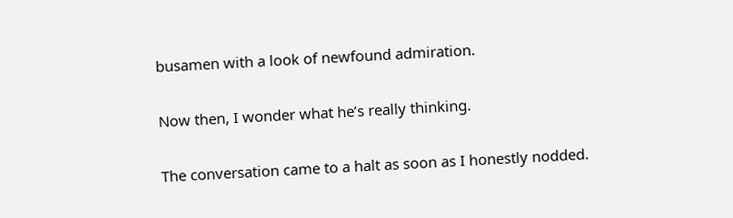busamen with a look of newfound admiration.

Now then, I wonder what he’s really thinking.

The conversation came to a halt as soon as I honestly nodded.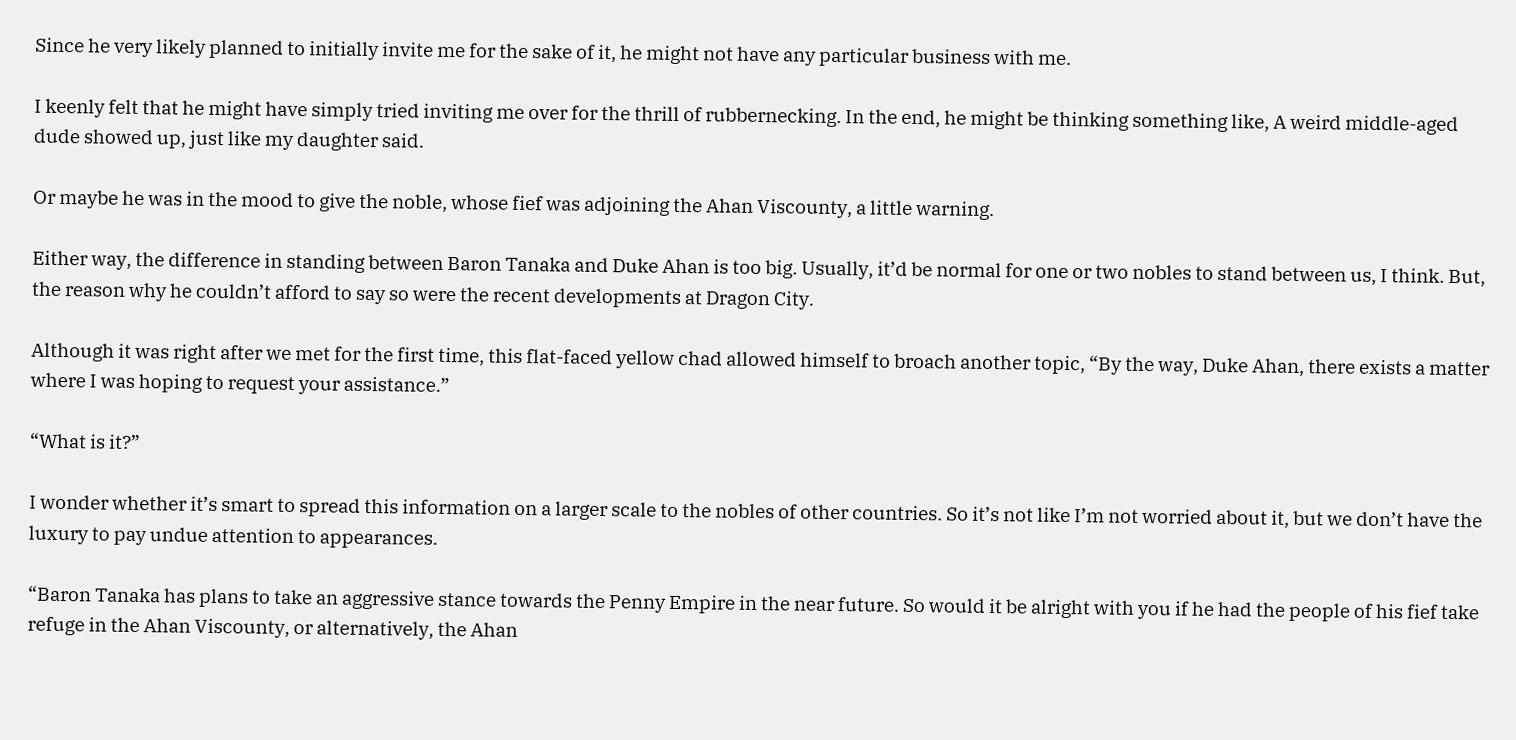Since he very likely planned to initially invite me for the sake of it, he might not have any particular business with me.

I keenly felt that he might have simply tried inviting me over for the thrill of rubbernecking. In the end, he might be thinking something like, A weird middle-aged dude showed up, just like my daughter said.

Or maybe he was in the mood to give the noble, whose fief was adjoining the Ahan Viscounty, a little warning.

Either way, the difference in standing between Baron Tanaka and Duke Ahan is too big. Usually, it’d be normal for one or two nobles to stand between us, I think. But, the reason why he couldn’t afford to say so were the recent developments at Dragon City.

Although it was right after we met for the first time, this flat-faced yellow chad allowed himself to broach another topic, “By the way, Duke Ahan, there exists a matter where I was hoping to request your assistance.”

“What is it?”

I wonder whether it’s smart to spread this information on a larger scale to the nobles of other countries. So it’s not like I’m not worried about it, but we don’t have the luxury to pay undue attention to appearances.

“Baron Tanaka has plans to take an aggressive stance towards the Penny Empire in the near future. So would it be alright with you if he had the people of his fief take refuge in the Ahan Viscounty, or alternatively, the Ahan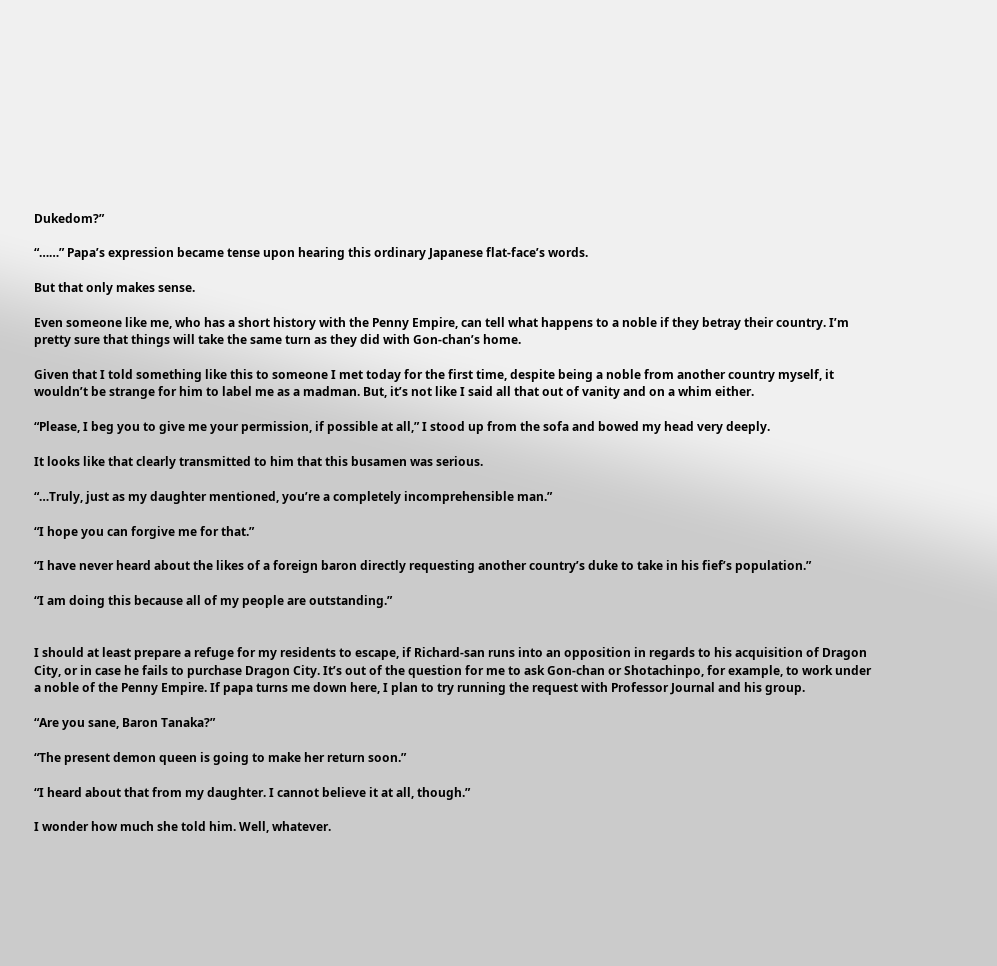Dukedom?”

“……” Papa’s expression became tense upon hearing this ordinary Japanese flat-face’s words.

But that only makes sense.

Even someone like me, who has a short history with the Penny Empire, can tell what happens to a noble if they betray their country. I’m pretty sure that things will take the same turn as they did with Gon-chan’s home.

Given that I told something like this to someone I met today for the first time, despite being a noble from another country myself, it wouldn’t be strange for him to label me as a madman. But, it’s not like I said all that out of vanity and on a whim either.

“Please, I beg you to give me your permission, if possible at all,” I stood up from the sofa and bowed my head very deeply.

It looks like that clearly transmitted to him that this busamen was serious.

“…Truly, just as my daughter mentioned, you’re a completely incomprehensible man.”

“I hope you can forgive me for that.”

“I have never heard about the likes of a foreign baron directly requesting another country’s duke to take in his fief’s population.”

“I am doing this because all of my people are outstanding.”


I should at least prepare a refuge for my residents to escape, if Richard-san runs into an opposition in regards to his acquisition of Dragon City, or in case he fails to purchase Dragon City. It’s out of the question for me to ask Gon-chan or Shotachinpo, for example, to work under a noble of the Penny Empire. If papa turns me down here, I plan to try running the request with Professor Journal and his group.

“Are you sane, Baron Tanaka?”

“The present demon queen is going to make her return soon.”

“I heard about that from my daughter. I cannot believe it at all, though.”

I wonder how much she told him. Well, whatever.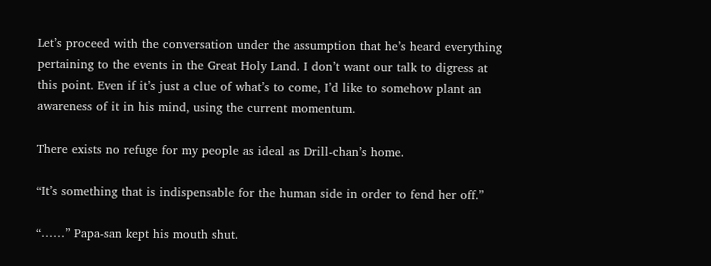Let’s proceed with the conversation under the assumption that he’s heard everything pertaining to the events in the Great Holy Land. I don’t want our talk to digress at this point. Even if it’s just a clue of what’s to come, I’d like to somehow plant an awareness of it in his mind, using the current momentum.

There exists no refuge for my people as ideal as Drill-chan’s home.

“It’s something that is indispensable for the human side in order to fend her off.”

“……” Papa-san kept his mouth shut.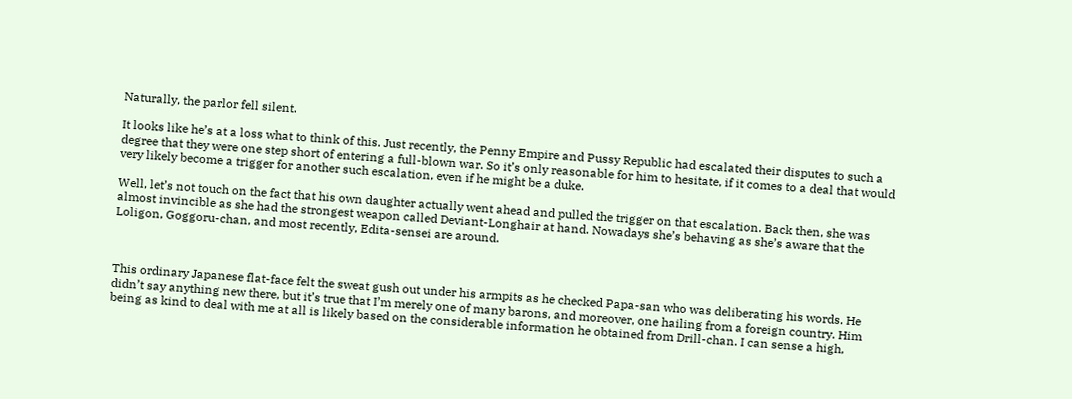Naturally, the parlor fell silent.

It looks like he’s at a loss what to think of this. Just recently, the Penny Empire and Pussy Republic had escalated their disputes to such a degree that they were one step short of entering a full-blown war. So it’s only reasonable for him to hesitate, if it comes to a deal that would very likely become a trigger for another such escalation, even if he might be a duke.

Well, let’s not touch on the fact that his own daughter actually went ahead and pulled the trigger on that escalation. Back then, she was almost invincible as she had the strongest weapon called Deviant-Longhair at hand. Nowadays she’s behaving as she’s aware that the Loligon, Goggoru-chan, and most recently, Edita-sensei are around.



This ordinary Japanese flat-face felt the sweat gush out under his armpits as he checked Papa-san who was deliberating his words. He didn’t say anything new there, but it’s true that I’m merely one of many barons, and moreover, one hailing from a foreign country. Him being as kind to deal with me at all is likely based on the considerable information he obtained from Drill-chan. I can sense a high,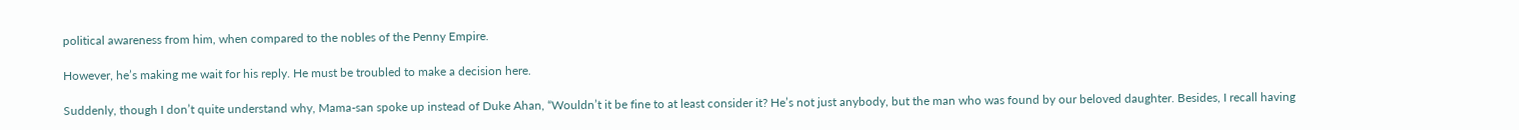political awareness from him, when compared to the nobles of the Penny Empire.

However, he’s making me wait for his reply. He must be troubled to make a decision here.

Suddenly, though I don’t quite understand why, Mama-san spoke up instead of Duke Ahan, “Wouldn’t it be fine to at least consider it? He’s not just anybody, but the man who was found by our beloved daughter. Besides, I recall having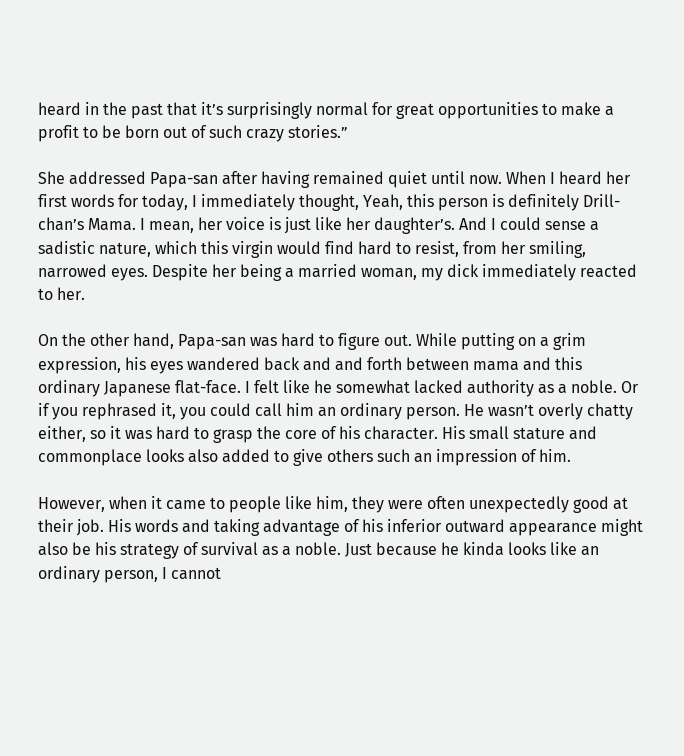heard in the past that it’s surprisingly normal for great opportunities to make a profit to be born out of such crazy stories.”

She addressed Papa-san after having remained quiet until now. When I heard her first words for today, I immediately thought, Yeah, this person is definitely Drill-chan’s Mama. I mean, her voice is just like her daughter’s. And I could sense a sadistic nature, which this virgin would find hard to resist, from her smiling, narrowed eyes. Despite her being a married woman, my dick immediately reacted to her.

On the other hand, Papa-san was hard to figure out. While putting on a grim expression, his eyes wandered back and and forth between mama and this ordinary Japanese flat-face. I felt like he somewhat lacked authority as a noble. Or if you rephrased it, you could call him an ordinary person. He wasn’t overly chatty either, so it was hard to grasp the core of his character. His small stature and commonplace looks also added to give others such an impression of him.

However, when it came to people like him, they were often unexpectedly good at their job. His words and taking advantage of his inferior outward appearance might also be his strategy of survival as a noble. Just because he kinda looks like an ordinary person, I cannot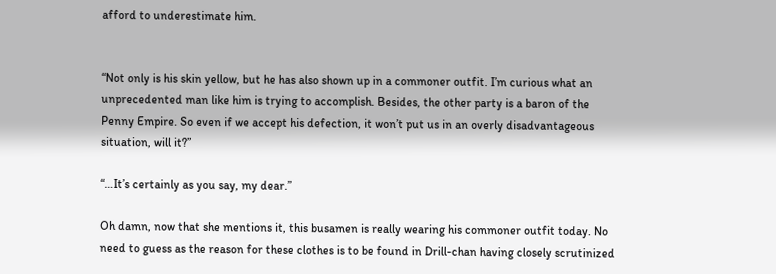afford to underestimate him.


“Not only is his skin yellow, but he has also shown up in a commoner outfit. I’m curious what an unprecedented man like him is trying to accomplish. Besides, the other party is a baron of the Penny Empire. So even if we accept his defection, it won’t put us in an overly disadvantageous situation, will it?”

“…It’s certainly as you say, my dear.”

Oh damn, now that she mentions it, this busamen is really wearing his commoner outfit today. No need to guess as the reason for these clothes is to be found in Drill-chan having closely scrutinized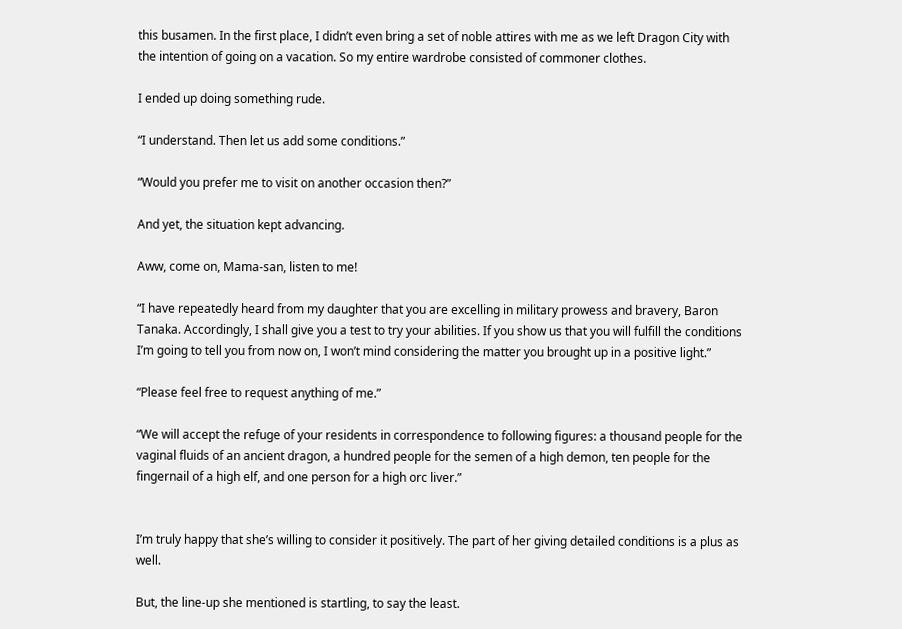this busamen. In the first place, I didn’t even bring a set of noble attires with me as we left Dragon City with the intention of going on a vacation. So my entire wardrobe consisted of commoner clothes.

I ended up doing something rude.

“I understand. Then let us add some conditions.”

“Would you prefer me to visit on another occasion then?”

And yet, the situation kept advancing.

Aww, come on, Mama-san, listen to me!

“I have repeatedly heard from my daughter that you are excelling in military prowess and bravery, Baron Tanaka. Accordingly, I shall give you a test to try your abilities. If you show us that you will fulfill the conditions I’m going to tell you from now on, I won’t mind considering the matter you brought up in a positive light.”

“Please feel free to request anything of me.”

“We will accept the refuge of your residents in correspondence to following figures: a thousand people for the vaginal fluids of an ancient dragon, a hundred people for the semen of a high demon, ten people for the fingernail of a high elf, and one person for a high orc liver.”


I’m truly happy that she’s willing to consider it positively. The part of her giving detailed conditions is a plus as well.

But, the line-up she mentioned is startling, to say the least.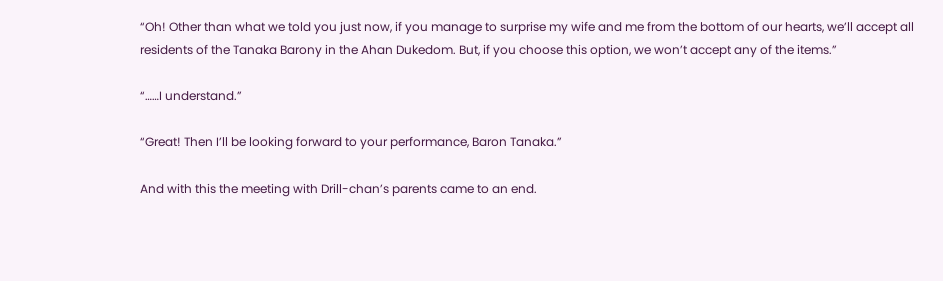“Oh! Other than what we told you just now, if you manage to surprise my wife and me from the bottom of our hearts, we’ll accept all residents of the Tanaka Barony in the Ahan Dukedom. But, if you choose this option, we won’t accept any of the items.”

“……I understand.”

“Great! Then I’ll be looking forward to your performance, Baron Tanaka.”

And with this the meeting with Drill-chan’s parents came to an end.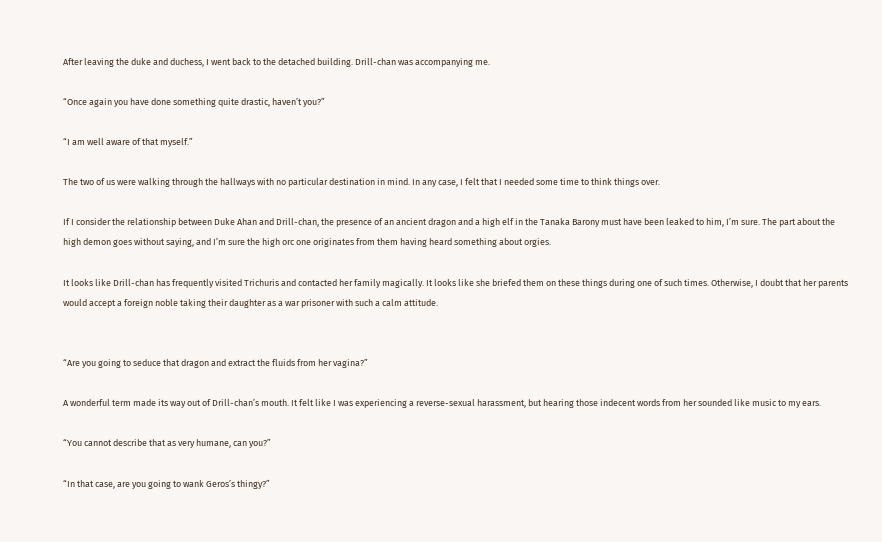After leaving the duke and duchess, I went back to the detached building. Drill-chan was accompanying me.

“Once again you have done something quite drastic, haven’t you?”

“I am well aware of that myself.”

The two of us were walking through the hallways with no particular destination in mind. In any case, I felt that I needed some time to think things over.

If I consider the relationship between Duke Ahan and Drill-chan, the presence of an ancient dragon and a high elf in the Tanaka Barony must have been leaked to him, I’m sure. The part about the high demon goes without saying, and I’m sure the high orc one originates from them having heard something about orgies.

It looks like Drill-chan has frequently visited Trichuris and contacted her family magically. It looks like she briefed them on these things during one of such times. Otherwise, I doubt that her parents would accept a foreign noble taking their daughter as a war prisoner with such a calm attitude.


“Are you going to seduce that dragon and extract the fluids from her vagina?”

A wonderful term made its way out of Drill-chan’s mouth. It felt like I was experiencing a reverse-sexual harassment, but hearing those indecent words from her sounded like music to my ears.

“You cannot describe that as very humane, can you?”

“In that case, are you going to wank Geros’s thingy?”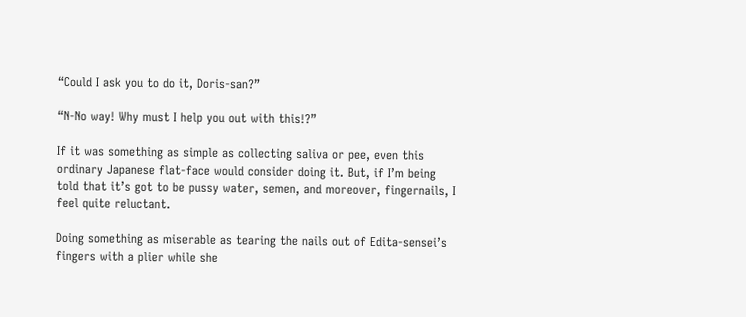“Could I ask you to do it, Doris-san?”

“N-No way! Why must I help you out with this!?”

If it was something as simple as collecting saliva or pee, even this ordinary Japanese flat-face would consider doing it. But, if I’m being told that it’s got to be pussy water, semen, and moreover, fingernails, I feel quite reluctant.

Doing something as miserable as tearing the nails out of Edita-sensei’s fingers with a plier while she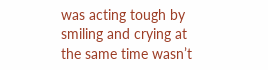was acting tough by smiling and crying at the same time wasn’t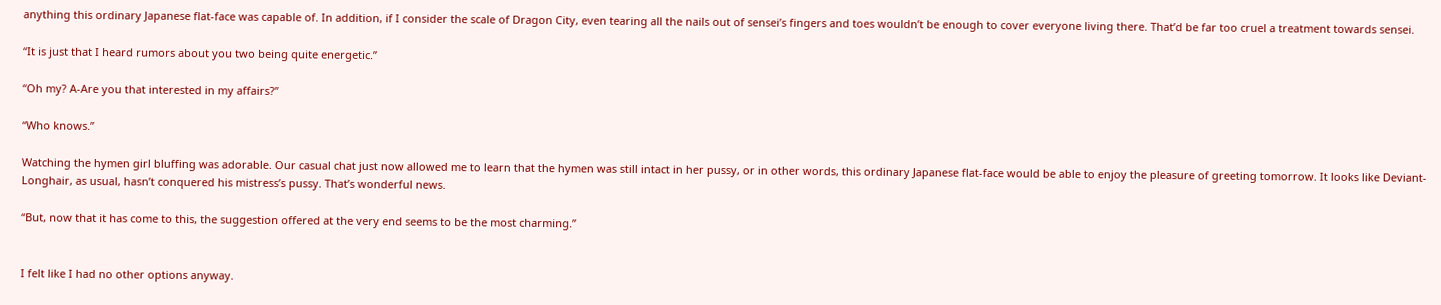anything this ordinary Japanese flat-face was capable of. In addition, if I consider the scale of Dragon City, even tearing all the nails out of sensei’s fingers and toes wouldn’t be enough to cover everyone living there. That’d be far too cruel a treatment towards sensei.

“It is just that I heard rumors about you two being quite energetic.”

“Oh my? A-Are you that interested in my affairs?”

“Who knows.”

Watching the hymen girl bluffing was adorable. Our casual chat just now allowed me to learn that the hymen was still intact in her pussy, or in other words, this ordinary Japanese flat-face would be able to enjoy the pleasure of greeting tomorrow. It looks like Deviant-Longhair, as usual, hasn’t conquered his mistress’s pussy. That’s wonderful news.

“But, now that it has come to this, the suggestion offered at the very end seems to be the most charming.”


I felt like I had no other options anyway.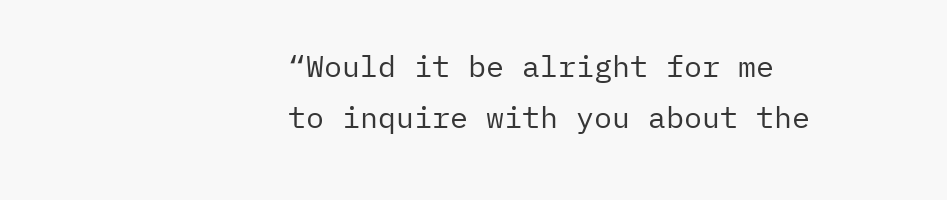“Would it be alright for me to inquire with you about the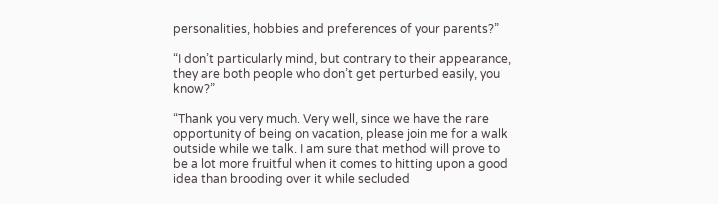personalities, hobbies and preferences of your parents?”

“I don’t particularly mind, but contrary to their appearance, they are both people who don’t get perturbed easily, you know?”

“Thank you very much. Very well, since we have the rare opportunity of being on vacation, please join me for a walk outside while we talk. I am sure that method will prove to be a lot more fruitful when it comes to hitting upon a good idea than brooding over it while secluded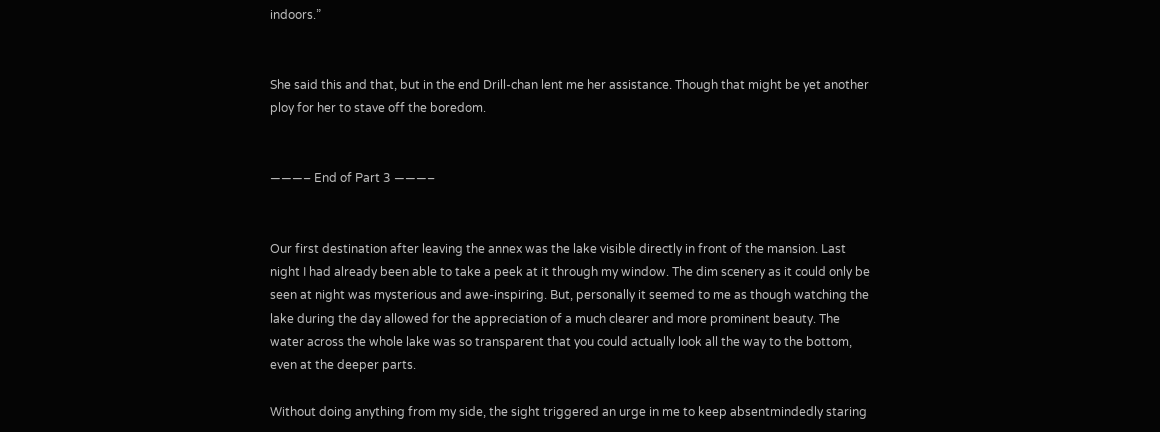indoors.”


She said this and that, but in the end Drill-chan lent me her assistance. Though that might be yet another ploy for her to stave off the boredom.


———– End of Part 3 ———–


Our first destination after leaving the annex was the lake visible directly in front of the mansion. Last night I had already been able to take a peek at it through my window. The dim scenery as it could only be seen at night was mysterious and awe-inspiring. But, personally it seemed to me as though watching the lake during the day allowed for the appreciation of a much clearer and more prominent beauty. The water across the whole lake was so transparent that you could actually look all the way to the bottom, even at the deeper parts.

Without doing anything from my side, the sight triggered an urge in me to keep absentmindedly staring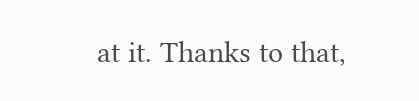at it. Thanks to that,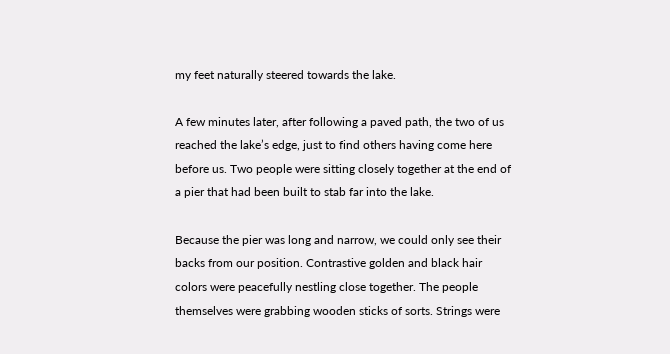my feet naturally steered towards the lake.

A few minutes later, after following a paved path, the two of us reached the lake’s edge, just to find others having come here before us. Two people were sitting closely together at the end of a pier that had been built to stab far into the lake.

Because the pier was long and narrow, we could only see their backs from our position. Contrastive golden and black hair colors were peacefully nestling close together. The people themselves were grabbing wooden sticks of sorts. Strings were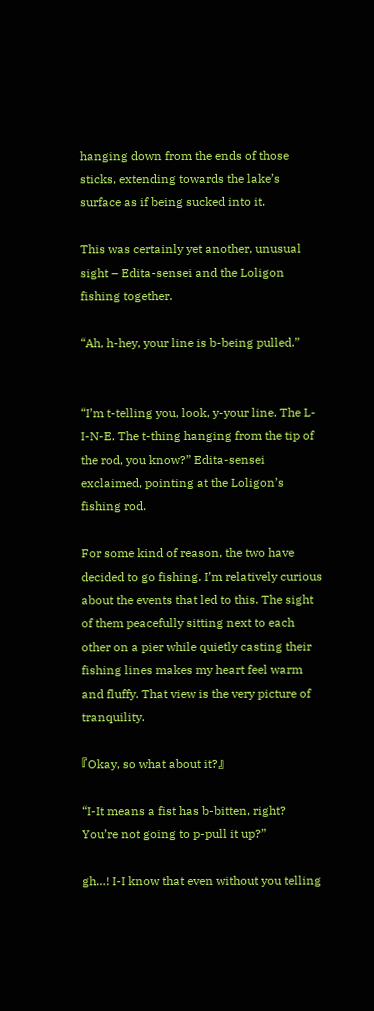hanging down from the ends of those sticks, extending towards the lake’s surface as if being sucked into it.

This was certainly yet another, unusual sight – Edita-sensei and the Loligon fishing together.

“Ah, h-hey, your line is b-being pulled.”


“I’m t-telling you, look, y-your line. The L-I-N-E. The t-thing hanging from the tip of the rod, you know?” Edita-sensei exclaimed, pointing at the Loligon’s fishing rod.

For some kind of reason, the two have decided to go fishing. I’m relatively curious about the events that led to this. The sight of them peacefully sitting next to each other on a pier while quietly casting their fishing lines makes my heart feel warm and fluffy. That view is the very picture of tranquility.

『Okay, so what about it?』

“I-It means a fist has b-bitten, right? You’re not going to p-pull it up?”

gh…! I-I know that even without you telling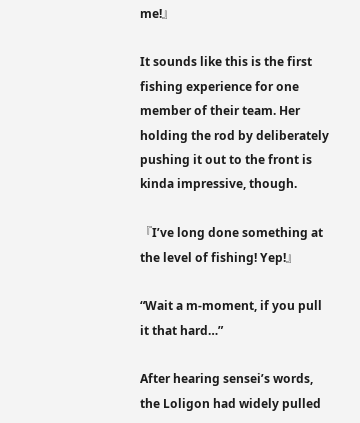me!』

It sounds like this is the first fishing experience for one member of their team. Her holding the rod by deliberately pushing it out to the front is kinda impressive, though.

『I’ve long done something at the level of fishing! Yep!』

“Wait a m-moment, if you pull it that hard…”

After hearing sensei’s words, the Loligon had widely pulled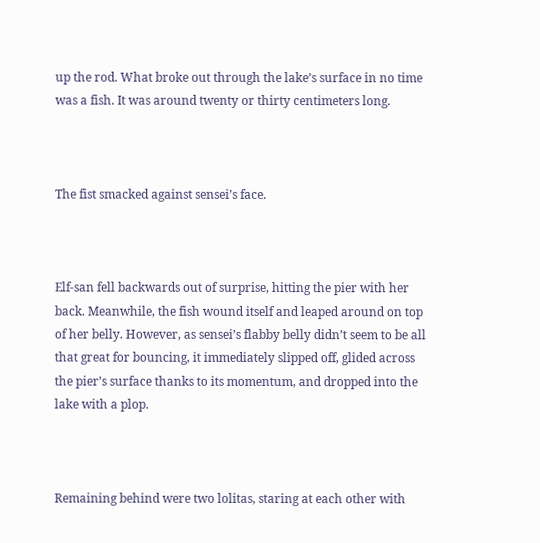up the rod. What broke out through the lake’s surface in no time was a fish. It was around twenty or thirty centimeters long.



The fist smacked against sensei’s face.



Elf-san fell backwards out of surprise, hitting the pier with her back. Meanwhile, the fish wound itself and leaped around on top of her belly. However, as sensei’s flabby belly didn’t seem to be all that great for bouncing, it immediately slipped off, glided across the pier’s surface thanks to its momentum, and dropped into the lake with a plop.



Remaining behind were two lolitas, staring at each other with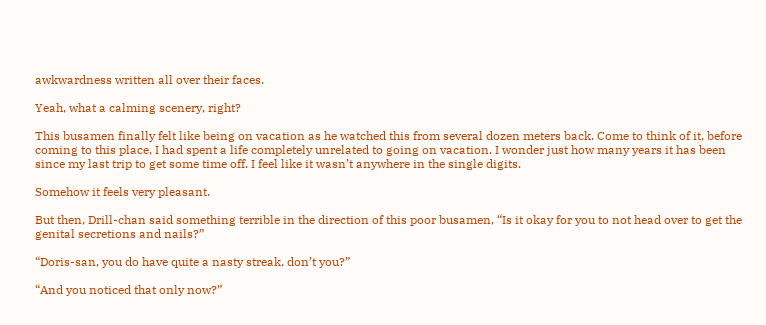awkwardness written all over their faces.

Yeah, what a calming scenery, right?

This busamen finally felt like being on vacation as he watched this from several dozen meters back. Come to think of it, before coming to this place, I had spent a life completely unrelated to going on vacation. I wonder just how many years it has been since my last trip to get some time off. I feel like it wasn’t anywhere in the single digits.

Somehow it feels very pleasant.

But then, Drill-chan said something terrible in the direction of this poor busamen, “Is it okay for you to not head over to get the genital secretions and nails?”

“Doris-san, you do have quite a nasty streak, don’t you?”

“And you noticed that only now?”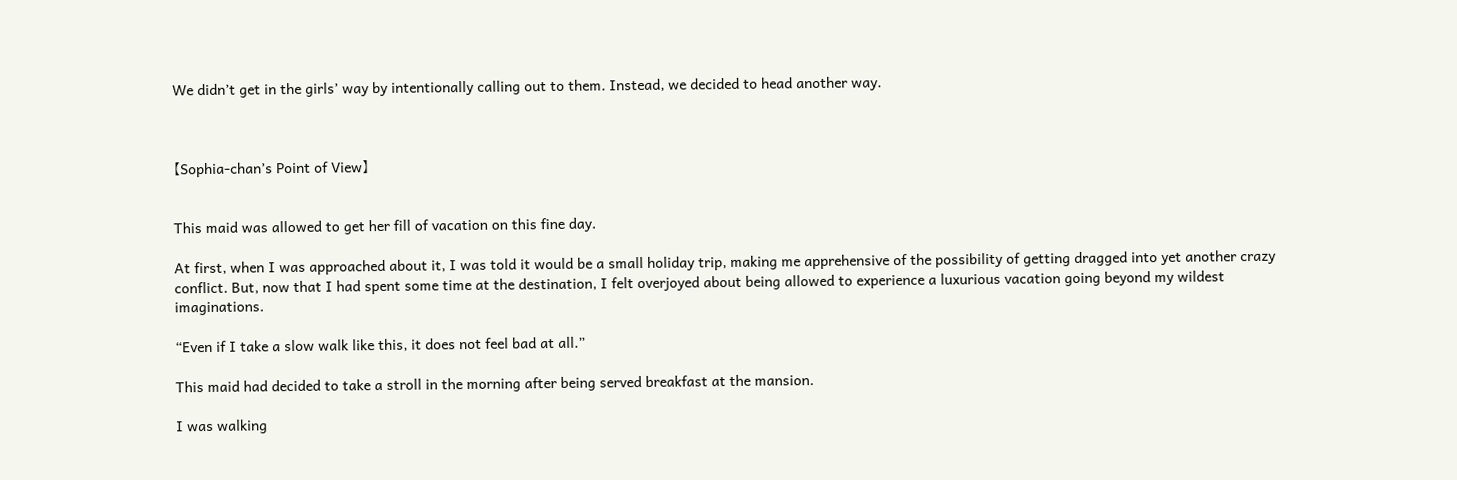We didn’t get in the girls’ way by intentionally calling out to them. Instead, we decided to head another way.



【Sophia-chan’s Point of View】


This maid was allowed to get her fill of vacation on this fine day.

At first, when I was approached about it, I was told it would be a small holiday trip, making me apprehensive of the possibility of getting dragged into yet another crazy conflict. But, now that I had spent some time at the destination, I felt overjoyed about being allowed to experience a luxurious vacation going beyond my wildest imaginations.

“Even if I take a slow walk like this, it does not feel bad at all.”

This maid had decided to take a stroll in the morning after being served breakfast at the mansion.

I was walking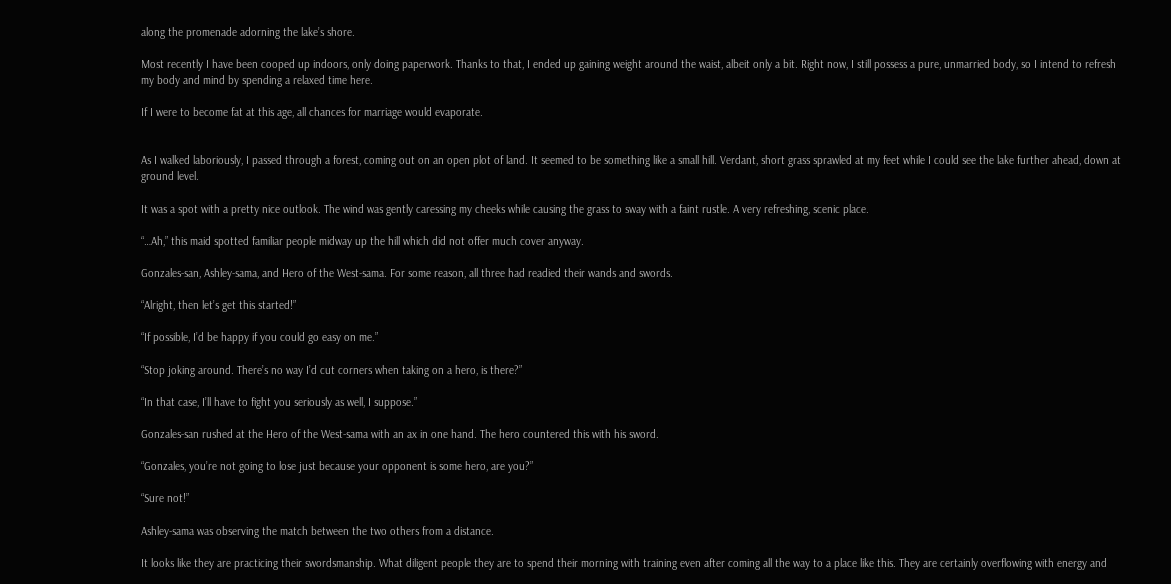along the promenade adorning the lake’s shore.

Most recently I have been cooped up indoors, only doing paperwork. Thanks to that, I ended up gaining weight around the waist, albeit only a bit. Right now, I still possess a pure, unmarried body, so I intend to refresh my body and mind by spending a relaxed time here.

If I were to become fat at this age, all chances for marriage would evaporate.


As I walked laboriously, I passed through a forest, coming out on an open plot of land. It seemed to be something like a small hill. Verdant, short grass sprawled at my feet while I could see the lake further ahead, down at ground level.

It was a spot with a pretty nice outlook. The wind was gently caressing my cheeks while causing the grass to sway with a faint rustle. A very refreshing, scenic place.

“…Ah,” this maid spotted familiar people midway up the hill which did not offer much cover anyway.

Gonzales-san, Ashley-sama, and Hero of the West-sama. For some reason, all three had readied their wands and swords.

“Alright, then let’s get this started!”

“If possible, I’d be happy if you could go easy on me.”

“Stop joking around. There’s no way I’d cut corners when taking on a hero, is there?”

“In that case, I’ll have to fight you seriously as well, I suppose.”

Gonzales-san rushed at the Hero of the West-sama with an ax in one hand. The hero countered this with his sword.

“Gonzales, you’re not going to lose just because your opponent is some hero, are you?”

“Sure not!”

Ashley-sama was observing the match between the two others from a distance.

It looks like they are practicing their swordsmanship. What diligent people they are to spend their morning with training even after coming all the way to a place like this. They are certainly overflowing with energy and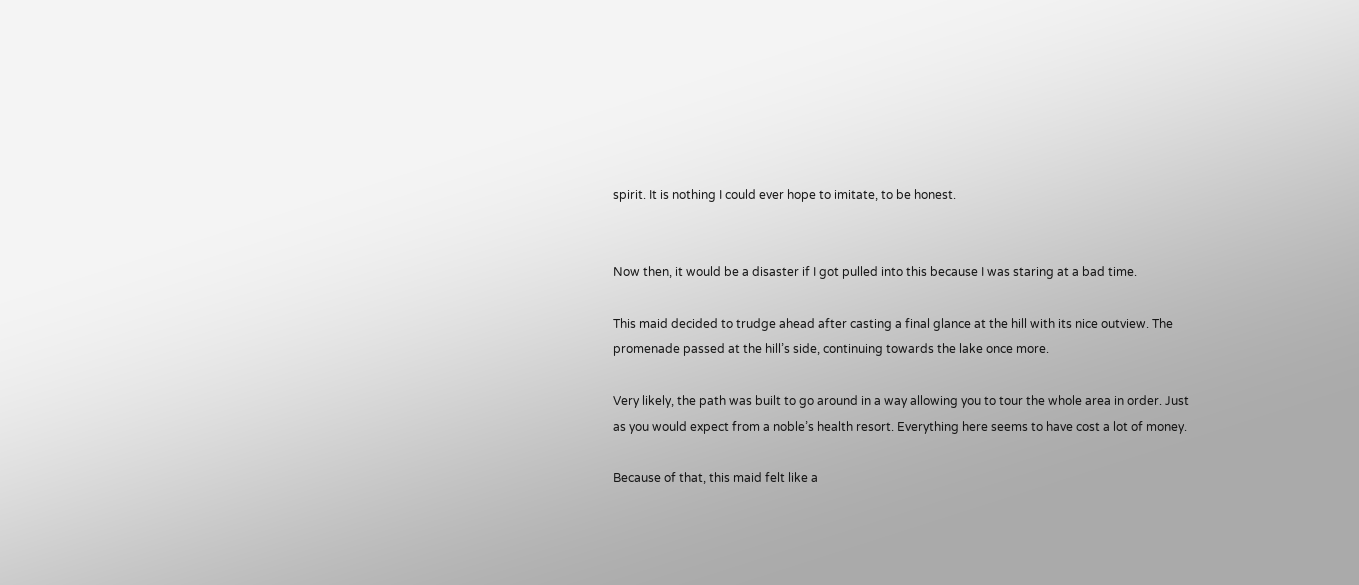spirit. It is nothing I could ever hope to imitate, to be honest.


Now then, it would be a disaster if I got pulled into this because I was staring at a bad time.

This maid decided to trudge ahead after casting a final glance at the hill with its nice outview. The promenade passed at the hill’s side, continuing towards the lake once more.

Very likely, the path was built to go around in a way allowing you to tour the whole area in order. Just as you would expect from a noble’s health resort. Everything here seems to have cost a lot of money.

Because of that, this maid felt like a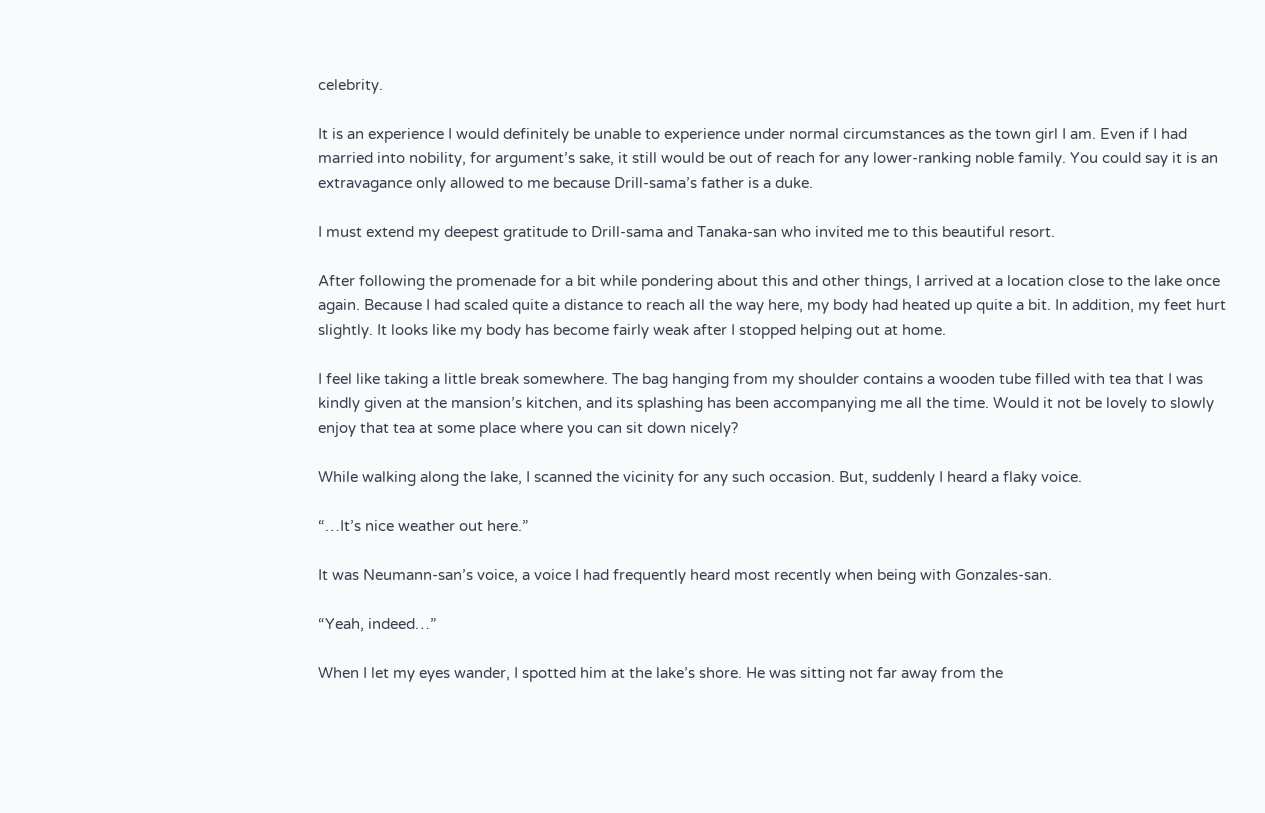celebrity.

It is an experience I would definitely be unable to experience under normal circumstances as the town girl I am. Even if I had married into nobility, for argument’s sake, it still would be out of reach for any lower-ranking noble family. You could say it is an extravagance only allowed to me because Drill-sama’s father is a duke.

I must extend my deepest gratitude to Drill-sama and Tanaka-san who invited me to this beautiful resort.

After following the promenade for a bit while pondering about this and other things, I arrived at a location close to the lake once again. Because I had scaled quite a distance to reach all the way here, my body had heated up quite a bit. In addition, my feet hurt slightly. It looks like my body has become fairly weak after I stopped helping out at home.

I feel like taking a little break somewhere. The bag hanging from my shoulder contains a wooden tube filled with tea that I was kindly given at the mansion’s kitchen, and its splashing has been accompanying me all the time. Would it not be lovely to slowly enjoy that tea at some place where you can sit down nicely?

While walking along the lake, I scanned the vicinity for any such occasion. But, suddenly I heard a flaky voice.

“…It’s nice weather out here.”

It was Neumann-san’s voice, a voice I had frequently heard most recently when being with Gonzales-san.

“Yeah, indeed…”

When I let my eyes wander, I spotted him at the lake’s shore. He was sitting not far away from the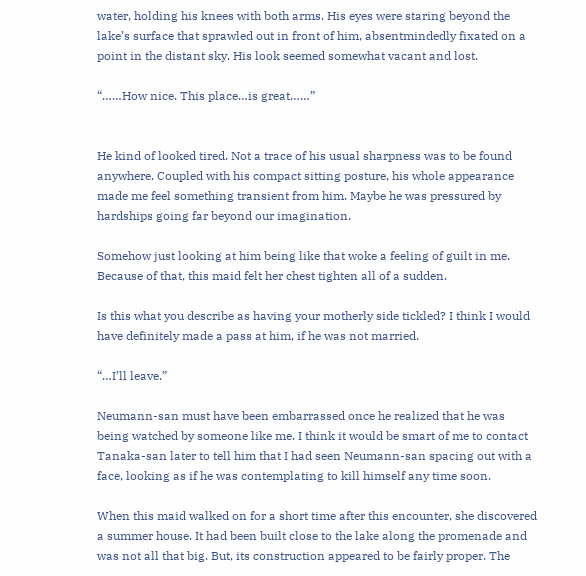water, holding his knees with both arms. His eyes were staring beyond the lake’s surface that sprawled out in front of him, absentmindedly fixated on a point in the distant sky. His look seemed somewhat vacant and lost.

“……How nice. This place…is great……”


He kind of looked tired. Not a trace of his usual sharpness was to be found anywhere. Coupled with his compact sitting posture, his whole appearance made me feel something transient from him. Maybe he was pressured by hardships going far beyond our imagination.

Somehow just looking at him being like that woke a feeling of guilt in me. Because of that, this maid felt her chest tighten all of a sudden.

Is this what you describe as having your motherly side tickled? I think I would have definitely made a pass at him, if he was not married.

“…I’ll leave.”

Neumann-san must have been embarrassed once he realized that he was being watched by someone like me. I think it would be smart of me to contact Tanaka-san later to tell him that I had seen Neumann-san spacing out with a face, looking as if he was contemplating to kill himself any time soon.

When this maid walked on for a short time after this encounter, she discovered a summer house. It had been built close to the lake along the promenade and was not all that big. But, its construction appeared to be fairly proper. The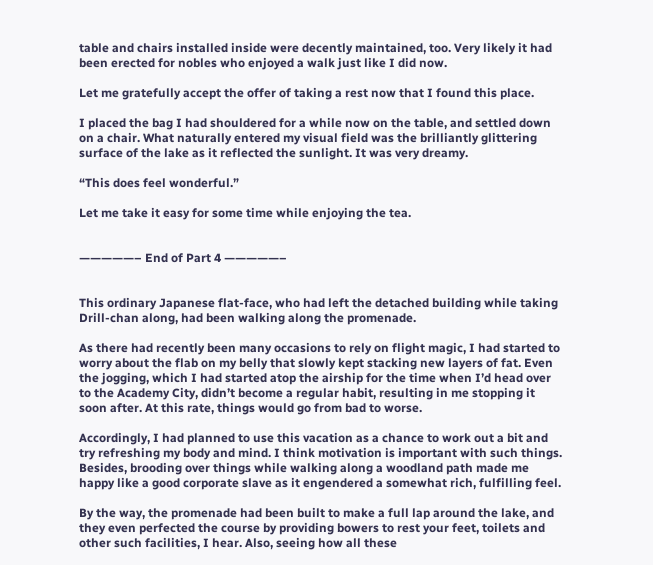table and chairs installed inside were decently maintained, too. Very likely it had been erected for nobles who enjoyed a walk just like I did now.

Let me gratefully accept the offer of taking a rest now that I found this place.

I placed the bag I had shouldered for a while now on the table, and settled down on a chair. What naturally entered my visual field was the brilliantly glittering surface of the lake as it reflected the sunlight. It was very dreamy.

“This does feel wonderful.”

Let me take it easy for some time while enjoying the tea.


—————– End of Part 4 —————–


This ordinary Japanese flat-face, who had left the detached building while taking Drill-chan along, had been walking along the promenade.

As there had recently been many occasions to rely on flight magic, I had started to worry about the flab on my belly that slowly kept stacking new layers of fat. Even the jogging, which I had started atop the airship for the time when I’d head over to the Academy City, didn’t become a regular habit, resulting in me stopping it soon after. At this rate, things would go from bad to worse.

Accordingly, I had planned to use this vacation as a chance to work out a bit and try refreshing my body and mind. I think motivation is important with such things. Besides, brooding over things while walking along a woodland path made me happy like a good corporate slave as it engendered a somewhat rich, fulfilling feel.

By the way, the promenade had been built to make a full lap around the lake, and they even perfected the course by providing bowers to rest your feet, toilets and other such facilities, I hear. Also, seeing how all these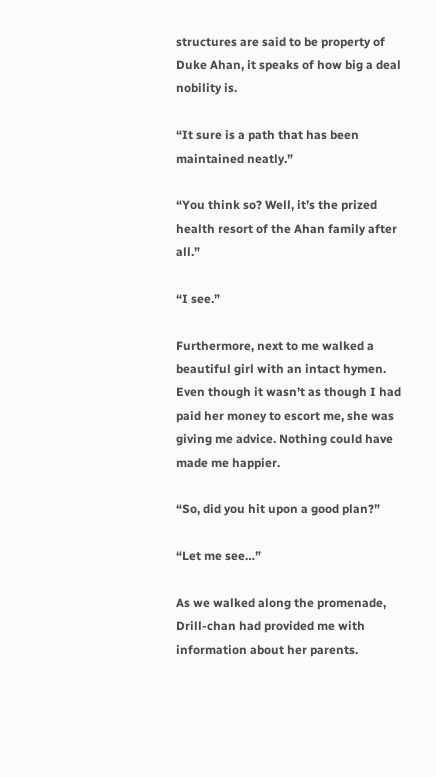structures are said to be property of Duke Ahan, it speaks of how big a deal nobility is.

“It sure is a path that has been maintained neatly.”

“You think so? Well, it’s the prized health resort of the Ahan family after all.”

“I see.”

Furthermore, next to me walked a beautiful girl with an intact hymen. Even though it wasn’t as though I had paid her money to escort me, she was giving me advice. Nothing could have made me happier.

“So, did you hit upon a good plan?”

“Let me see…”

As we walked along the promenade, Drill-chan had provided me with information about her parents.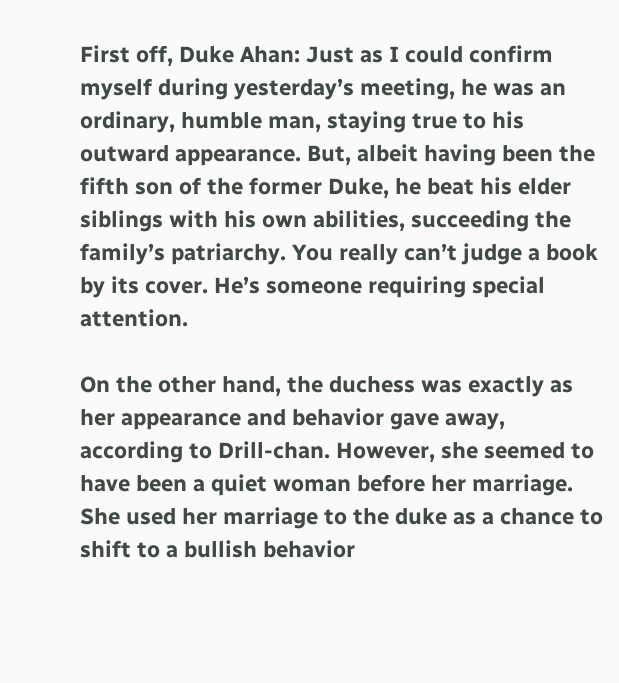First off, Duke Ahan: Just as I could confirm myself during yesterday’s meeting, he was an ordinary, humble man, staying true to his outward appearance. But, albeit having been the fifth son of the former Duke, he beat his elder siblings with his own abilities, succeeding the family’s patriarchy. You really can’t judge a book by its cover. He’s someone requiring special attention.

On the other hand, the duchess was exactly as her appearance and behavior gave away, according to Drill-chan. However, she seemed to have been a quiet woman before her marriage. She used her marriage to the duke as a chance to shift to a bullish behavior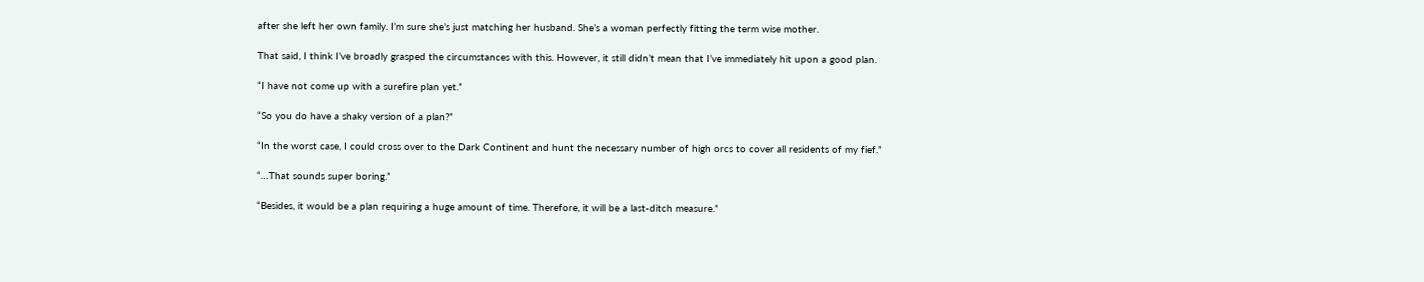after she left her own family. I’m sure she’s just matching her husband. She’s a woman perfectly fitting the term wise mother.

That said, I think I’ve broadly grasped the circumstances with this. However, it still didn’t mean that I’ve immediately hit upon a good plan.

“I have not come up with a surefire plan yet.”

“So you do have a shaky version of a plan?”

“In the worst case, I could cross over to the Dark Continent and hunt the necessary number of high orcs to cover all residents of my fief.”

“…That sounds super boring.”

“Besides, it would be a plan requiring a huge amount of time. Therefore, it will be a last-ditch measure.”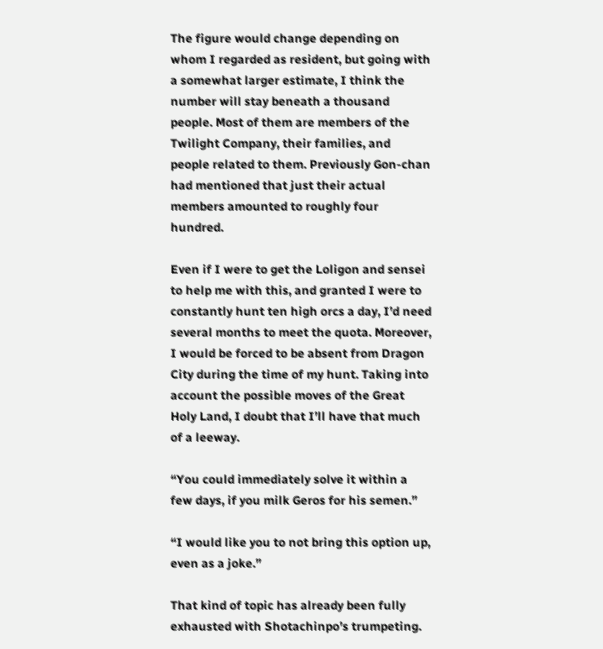The figure would change depending on whom I regarded as resident, but going with a somewhat larger estimate, I think the number will stay beneath a thousand people. Most of them are members of the Twilight Company, their families, and people related to them. Previously Gon-chan had mentioned that just their actual members amounted to roughly four hundred.

Even if I were to get the Loligon and sensei to help me with this, and granted I were to constantly hunt ten high orcs a day, I’d need several months to meet the quota. Moreover, I would be forced to be absent from Dragon City during the time of my hunt. Taking into account the possible moves of the Great Holy Land, I doubt that I’ll have that much of a leeway.

“You could immediately solve it within a few days, if you milk Geros for his semen.”

“I would like you to not bring this option up, even as a joke.”

That kind of topic has already been fully exhausted with Shotachinpo’s trumpeting.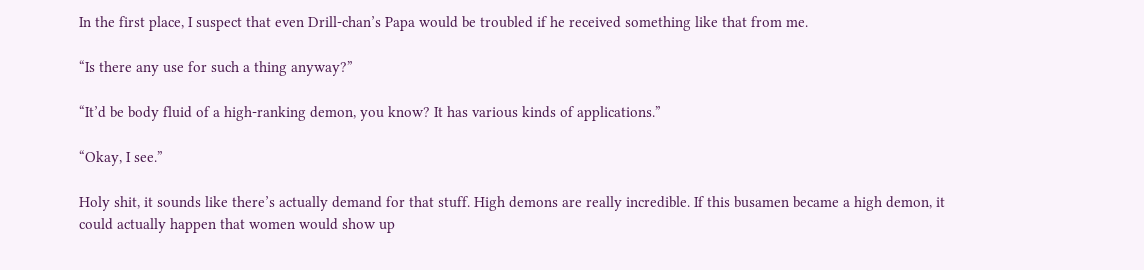In the first place, I suspect that even Drill-chan’s Papa would be troubled if he received something like that from me.

“Is there any use for such a thing anyway?”

“It’d be body fluid of a high-ranking demon, you know? It has various kinds of applications.”

“Okay, I see.”

Holy shit, it sounds like there’s actually demand for that stuff. High demons are really incredible. If this busamen became a high demon, it could actually happen that women would show up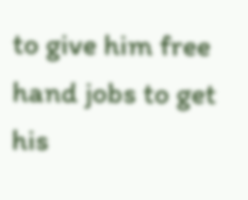to give him free hand jobs to get his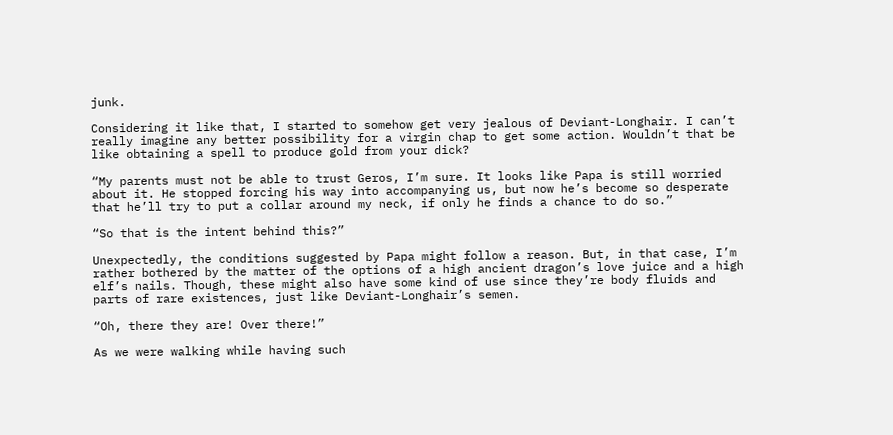junk.

Considering it like that, I started to somehow get very jealous of Deviant-Longhair. I can’t really imagine any better possibility for a virgin chap to get some action. Wouldn’t that be like obtaining a spell to produce gold from your dick?

“My parents must not be able to trust Geros, I’m sure. It looks like Papa is still worried about it. He stopped forcing his way into accompanying us, but now he’s become so desperate that he’ll try to put a collar around my neck, if only he finds a chance to do so.”

“So that is the intent behind this?”

Unexpectedly, the conditions suggested by Papa might follow a reason. But, in that case, I’m rather bothered by the matter of the options of a high ancient dragon’s love juice and a high elf’s nails. Though, these might also have some kind of use since they’re body fluids and parts of rare existences, just like Deviant-Longhair’s semen.

“Oh, there they are! Over there!”

As we were walking while having such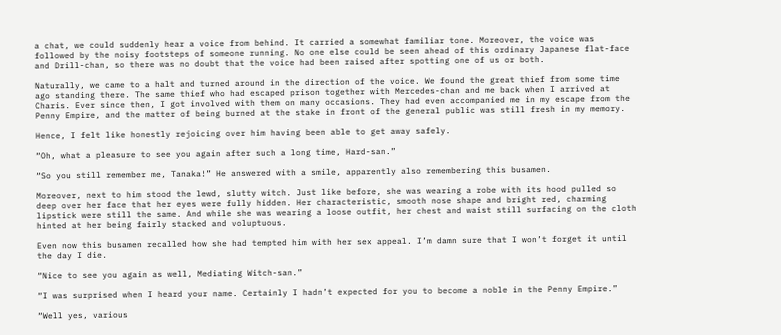a chat, we could suddenly hear a voice from behind. It carried a somewhat familiar tone. Moreover, the voice was followed by the noisy footsteps of someone running. No one else could be seen ahead of this ordinary Japanese flat-face and Drill-chan, so there was no doubt that the voice had been raised after spotting one of us or both.

Naturally, we came to a halt and turned around in the direction of the voice. We found the great thief from some time ago standing there. The same thief who had escaped prison together with Mercedes-chan and me back when I arrived at Charis. Ever since then, I got involved with them on many occasions. They had even accompanied me in my escape from the Penny Empire, and the matter of being burned at the stake in front of the general public was still fresh in my memory.

Hence, I felt like honestly rejoicing over him having been able to get away safely.

“Oh, what a pleasure to see you again after such a long time, Hard-san.”

“So you still remember me, Tanaka!” He answered with a smile, apparently also remembering this busamen.

Moreover, next to him stood the lewd, slutty witch. Just like before, she was wearing a robe with its hood pulled so deep over her face that her eyes were fully hidden. Her characteristic, smooth nose shape and bright red, charming lipstick were still the same. And while she was wearing a loose outfit, her chest and waist still surfacing on the cloth hinted at her being fairly stacked and voluptuous.

Even now this busamen recalled how she had tempted him with her sex appeal. I’m damn sure that I won’t forget it until the day I die.

“Nice to see you again as well, Mediating Witch-san.”

“I was surprised when I heard your name. Certainly I hadn’t expected for you to become a noble in the Penny Empire.”

“Well yes, various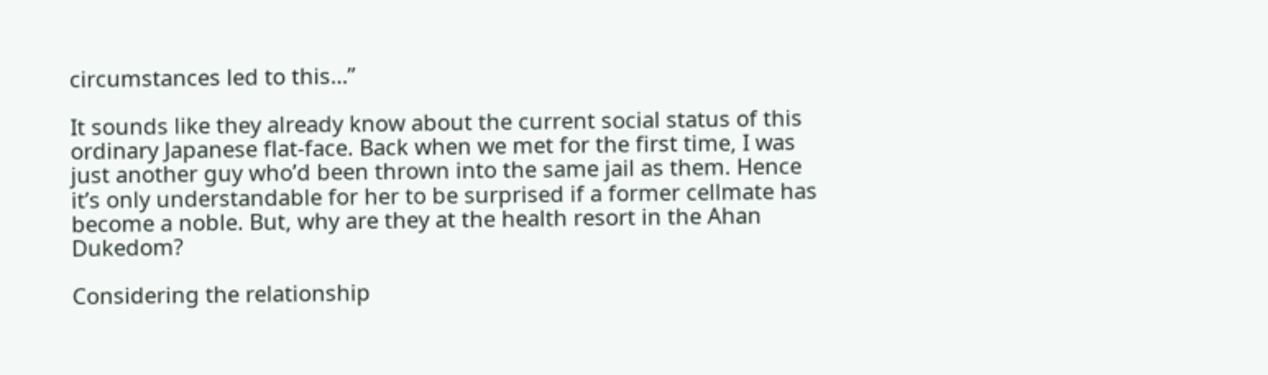circumstances led to this…”

It sounds like they already know about the current social status of this ordinary Japanese flat-face. Back when we met for the first time, I was just another guy who’d been thrown into the same jail as them. Hence it’s only understandable for her to be surprised if a former cellmate has become a noble. But, why are they at the health resort in the Ahan Dukedom?

Considering the relationship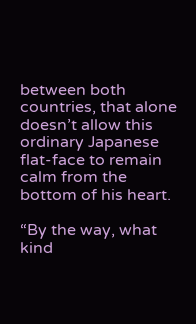between both countries, that alone doesn’t allow this ordinary Japanese flat-face to remain calm from the bottom of his heart.

“By the way, what kind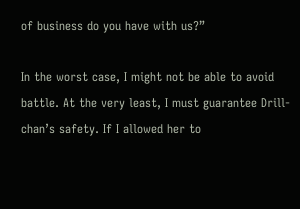of business do you have with us?”

In the worst case, I might not be able to avoid battle. At the very least, I must guarantee Drill-chan’s safety. If I allowed her to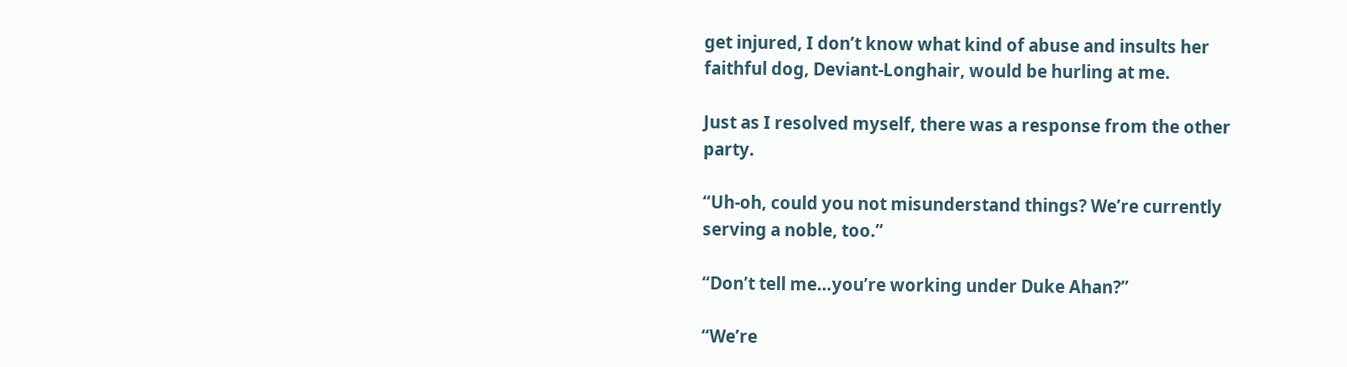get injured, I don’t know what kind of abuse and insults her faithful dog, Deviant-Longhair, would be hurling at me.

Just as I resolved myself, there was a response from the other party.

“Uh-oh, could you not misunderstand things? We’re currently serving a noble, too.”

“Don’t tell me…you’re working under Duke Ahan?”

“We’re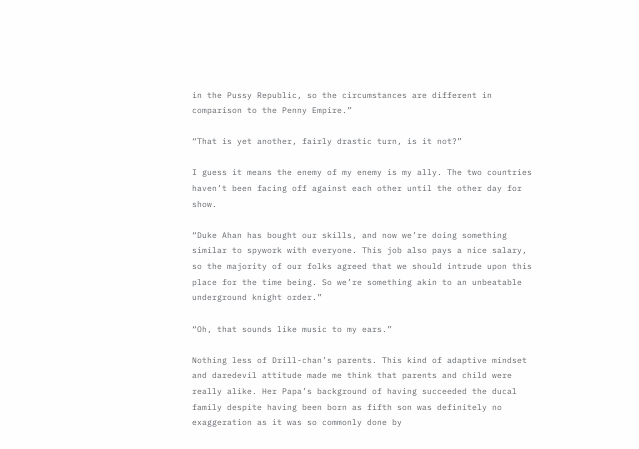in the Pussy Republic, so the circumstances are different in comparison to the Penny Empire.”

“That is yet another, fairly drastic turn, is it not?”

I guess it means the enemy of my enemy is my ally. The two countries haven’t been facing off against each other until the other day for show.

“Duke Ahan has bought our skills, and now we’re doing something similar to spywork with everyone. This job also pays a nice salary, so the majority of our folks agreed that we should intrude upon this place for the time being. So we’re something akin to an unbeatable underground knight order.”

“Oh, that sounds like music to my ears.”

Nothing less of Drill-chan’s parents. This kind of adaptive mindset and daredevil attitude made me think that parents and child were really alike. Her Papa’s background of having succeeded the ducal family despite having been born as fifth son was definitely no exaggeration as it was so commonly done by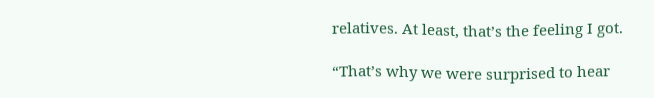relatives. At least, that’s the feeling I got.

“That’s why we were surprised to hear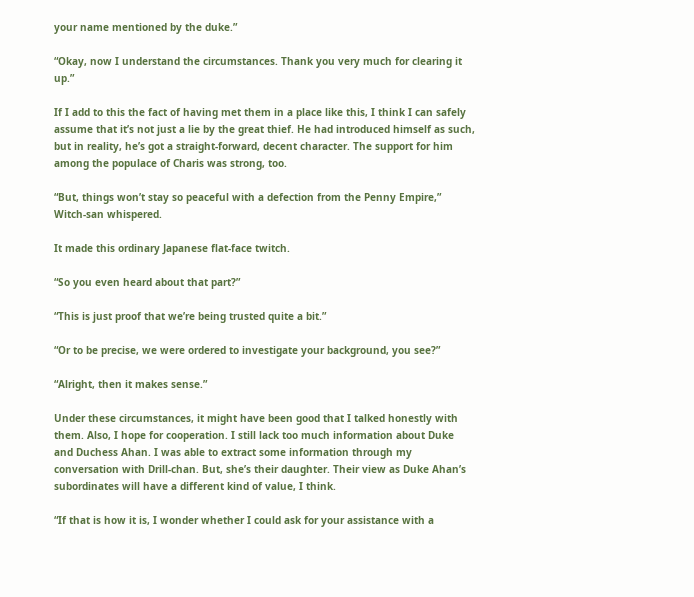your name mentioned by the duke.”

“Okay, now I understand the circumstances. Thank you very much for clearing it up.”

If I add to this the fact of having met them in a place like this, I think I can safely assume that it’s not just a lie by the great thief. He had introduced himself as such, but in reality, he’s got a straight-forward, decent character. The support for him among the populace of Charis was strong, too.

“But, things won’t stay so peaceful with a defection from the Penny Empire,” Witch-san whispered.

It made this ordinary Japanese flat-face twitch.

“So you even heard about that part?”

“This is just proof that we’re being trusted quite a bit.”

“Or to be precise, we were ordered to investigate your background, you see?”

“Alright, then it makes sense.”

Under these circumstances, it might have been good that I talked honestly with them. Also, I hope for cooperation. I still lack too much information about Duke and Duchess Ahan. I was able to extract some information through my conversation with Drill-chan. But, she’s their daughter. Their view as Duke Ahan’s subordinates will have a different kind of value, I think.

“If that is how it is, I wonder whether I could ask for your assistance with a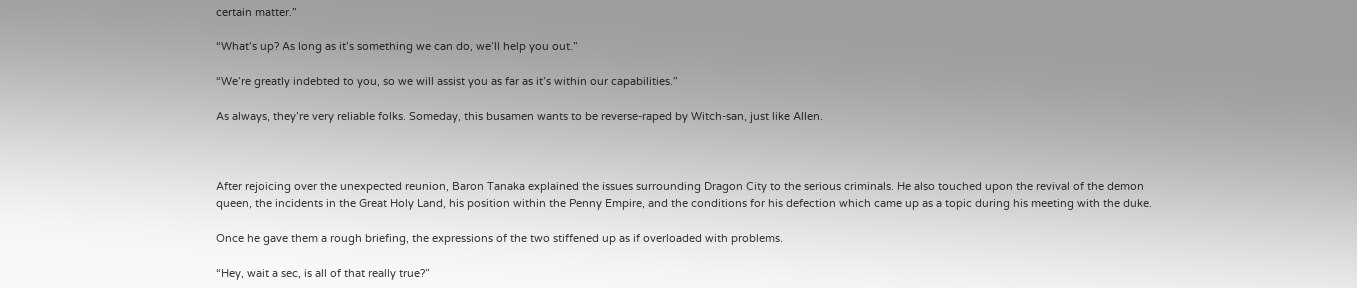certain matter.”

“What’s up? As long as it’s something we can do, we’ll help you out.”

“We’re greatly indebted to you, so we will assist you as far as it’s within our capabilities.”

As always, they’re very reliable folks. Someday, this busamen wants to be reverse-raped by Witch-san, just like Allen.



After rejoicing over the unexpected reunion, Baron Tanaka explained the issues surrounding Dragon City to the serious criminals. He also touched upon the revival of the demon queen, the incidents in the Great Holy Land, his position within the Penny Empire, and the conditions for his defection which came up as a topic during his meeting with the duke.

Once he gave them a rough briefing, the expressions of the two stiffened up as if overloaded with problems.

“Hey, wait a sec, is all of that really true?”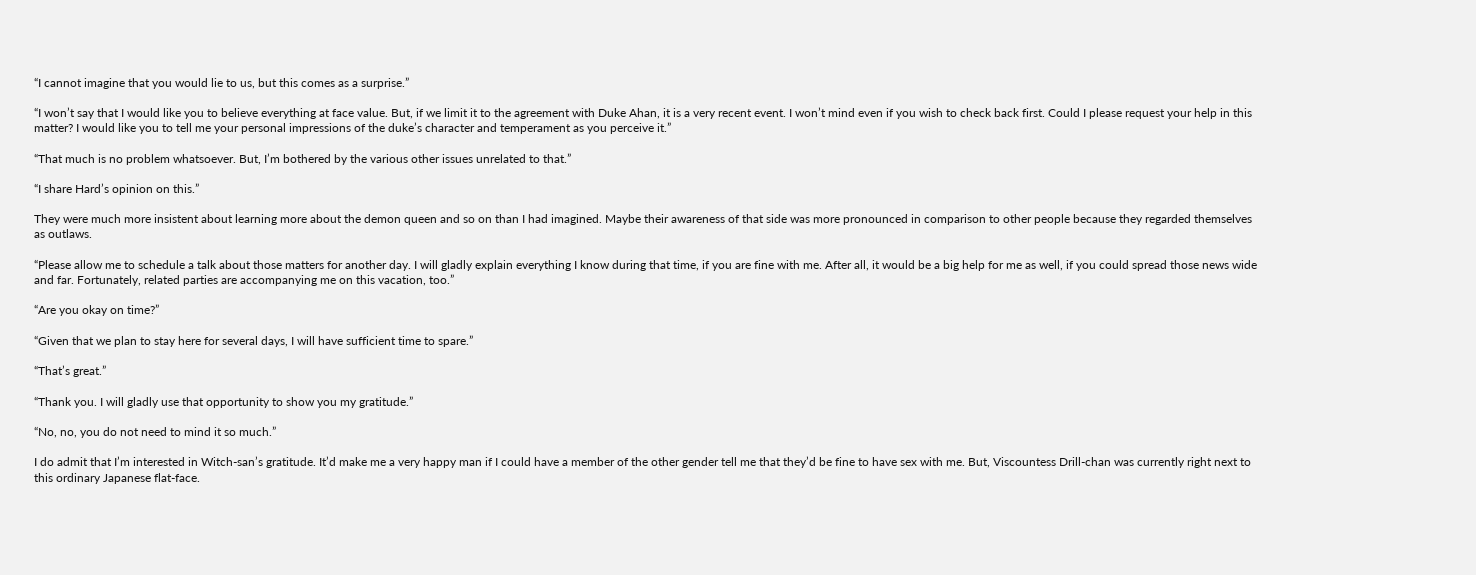“I cannot imagine that you would lie to us, but this comes as a surprise.”

“I won’t say that I would like you to believe everything at face value. But, if we limit it to the agreement with Duke Ahan, it is a very recent event. I won’t mind even if you wish to check back first. Could I please request your help in this matter? I would like you to tell me your personal impressions of the duke’s character and temperament as you perceive it.”

“That much is no problem whatsoever. But, I’m bothered by the various other issues unrelated to that.”

“I share Hard’s opinion on this.”

They were much more insistent about learning more about the demon queen and so on than I had imagined. Maybe their awareness of that side was more pronounced in comparison to other people because they regarded themselves as outlaws.

“Please allow me to schedule a talk about those matters for another day. I will gladly explain everything I know during that time, if you are fine with me. After all, it would be a big help for me as well, if you could spread those news wide and far. Fortunately, related parties are accompanying me on this vacation, too.”

“Are you okay on time?”

“Given that we plan to stay here for several days, I will have sufficient time to spare.”

“That’s great.”

“Thank you. I will gladly use that opportunity to show you my gratitude.”

“No, no, you do not need to mind it so much.”

I do admit that I’m interested in Witch-san’s gratitude. It’d make me a very happy man if I could have a member of the other gender tell me that they’d be fine to have sex with me. But, Viscountess Drill-chan was currently right next to this ordinary Japanese flat-face.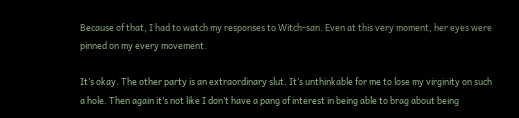Because of that, I had to watch my responses to Witch-san. Even at this very moment, her eyes were pinned on my every movement.

It’s okay. The other party is an extraordinary slut. It’s unthinkable for me to lose my virginity on such a hole. Then again it’s not like I don’t have a pang of interest in being able to brag about being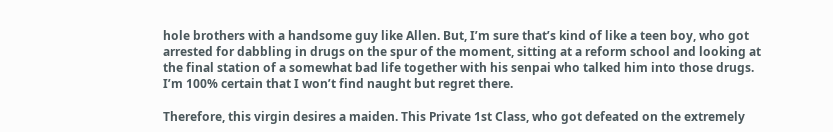hole brothers with a handsome guy like Allen. But, I’m sure that’s kind of like a teen boy, who got arrested for dabbling in drugs on the spur of the moment, sitting at a reform school and looking at the final station of a somewhat bad life together with his senpai who talked him into those drugs. I’m 100% certain that I won’t find naught but regret there.

Therefore, this virgin desires a maiden. This Private 1st Class, who got defeated on the extremely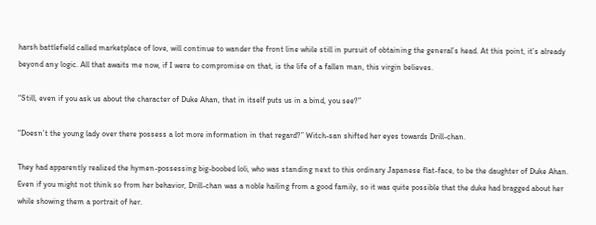harsh battlefield called marketplace of love, will continue to wander the front line while still in pursuit of obtaining the general’s head. At this point, it’s already beyond any logic. All that awaits me now, if I were to compromise on that, is the life of a fallen man, this virgin believes.

“Still, even if you ask us about the character of Duke Ahan, that in itself puts us in a bind, you see?”

“Doesn’t the young lady over there possess a lot more information in that regard?” Witch-san shifted her eyes towards Drill-chan.

They had apparently realized the hymen-possessing big-boobed loli, who was standing next to this ordinary Japanese flat-face, to be the daughter of Duke Ahan. Even if you might not think so from her behavior, Drill-chan was a noble hailing from a good family, so it was quite possible that the duke had bragged about her while showing them a portrait of her.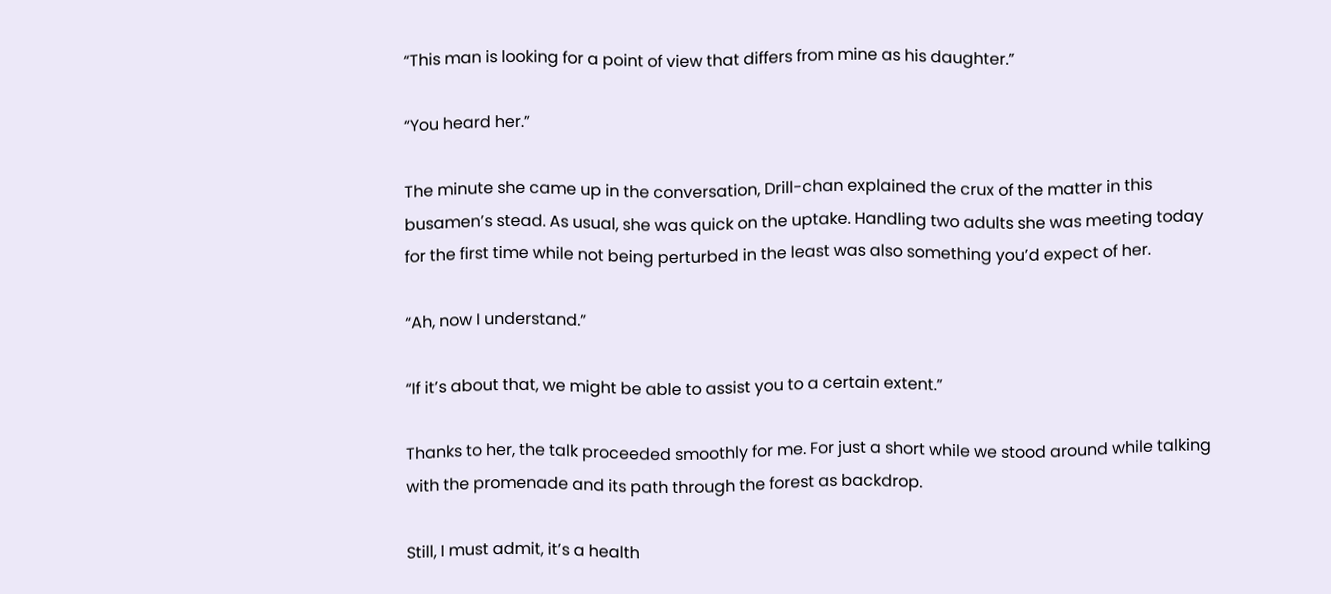“This man is looking for a point of view that differs from mine as his daughter.”

“You heard her.”

The minute she came up in the conversation, Drill-chan explained the crux of the matter in this busamen’s stead. As usual, she was quick on the uptake. Handling two adults she was meeting today for the first time while not being perturbed in the least was also something you’d expect of her.

“Ah, now I understand.”

“If it’s about that, we might be able to assist you to a certain extent.”

Thanks to her, the talk proceeded smoothly for me. For just a short while we stood around while talking with the promenade and its path through the forest as backdrop.

Still, I must admit, it’s a health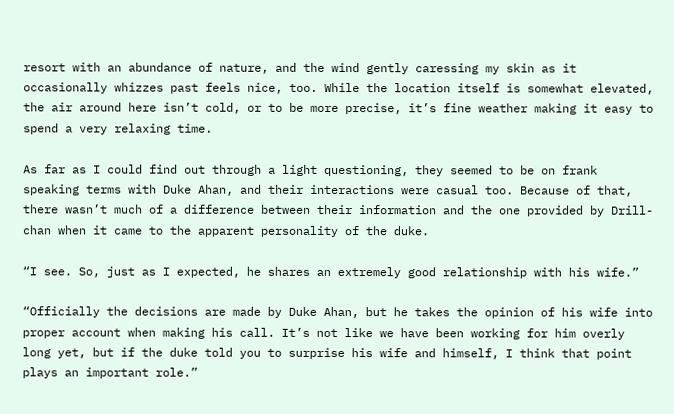resort with an abundance of nature, and the wind gently caressing my skin as it occasionally whizzes past feels nice, too. While the location itself is somewhat elevated, the air around here isn’t cold, or to be more precise, it’s fine weather making it easy to spend a very relaxing time.

As far as I could find out through a light questioning, they seemed to be on frank speaking terms with Duke Ahan, and their interactions were casual too. Because of that, there wasn’t much of a difference between their information and the one provided by Drill-chan when it came to the apparent personality of the duke.

“I see. So, just as I expected, he shares an extremely good relationship with his wife.”

“Officially the decisions are made by Duke Ahan, but he takes the opinion of his wife into proper account when making his call. It’s not like we have been working for him overly long yet, but if the duke told you to surprise his wife and himself, I think that point plays an important role.”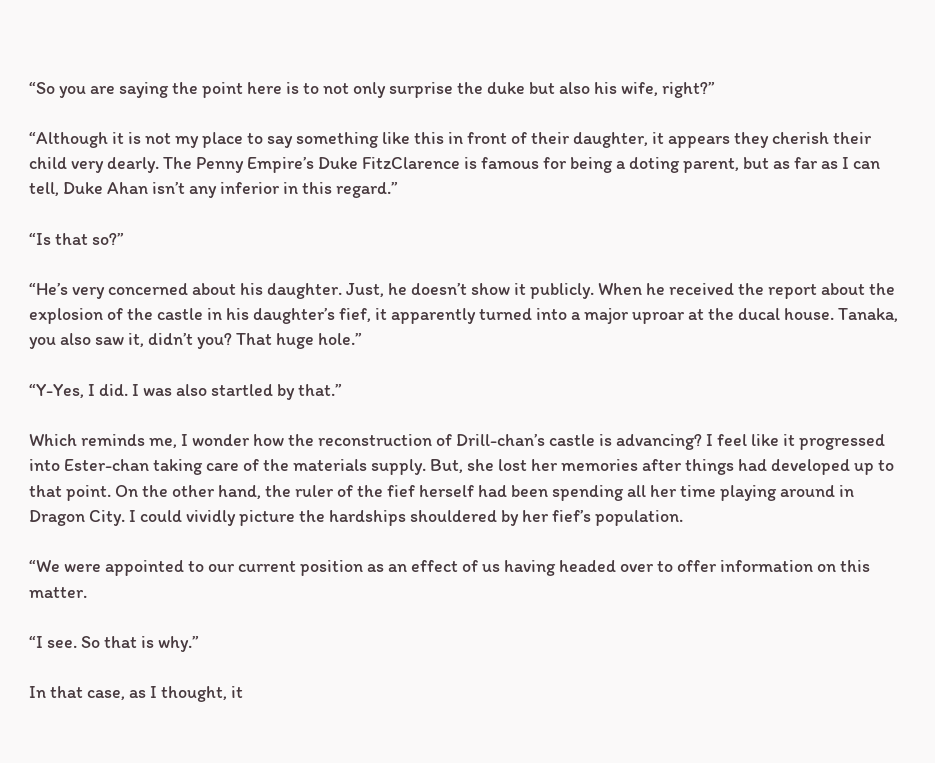“So you are saying the point here is to not only surprise the duke but also his wife, right?”

“Although it is not my place to say something like this in front of their daughter, it appears they cherish their child very dearly. The Penny Empire’s Duke FitzClarence is famous for being a doting parent, but as far as I can tell, Duke Ahan isn’t any inferior in this regard.”

“Is that so?”

“He’s very concerned about his daughter. Just, he doesn’t show it publicly. When he received the report about the explosion of the castle in his daughter’s fief, it apparently turned into a major uproar at the ducal house. Tanaka, you also saw it, didn’t you? That huge hole.”

“Y-Yes, I did. I was also startled by that.”

Which reminds me, I wonder how the reconstruction of Drill-chan’s castle is advancing? I feel like it progressed into Ester-chan taking care of the materials supply. But, she lost her memories after things had developed up to that point. On the other hand, the ruler of the fief herself had been spending all her time playing around in Dragon City. I could vividly picture the hardships shouldered by her fief’s population.

“We were appointed to our current position as an effect of us having headed over to offer information on this matter.

“I see. So that is why.”

In that case, as I thought, it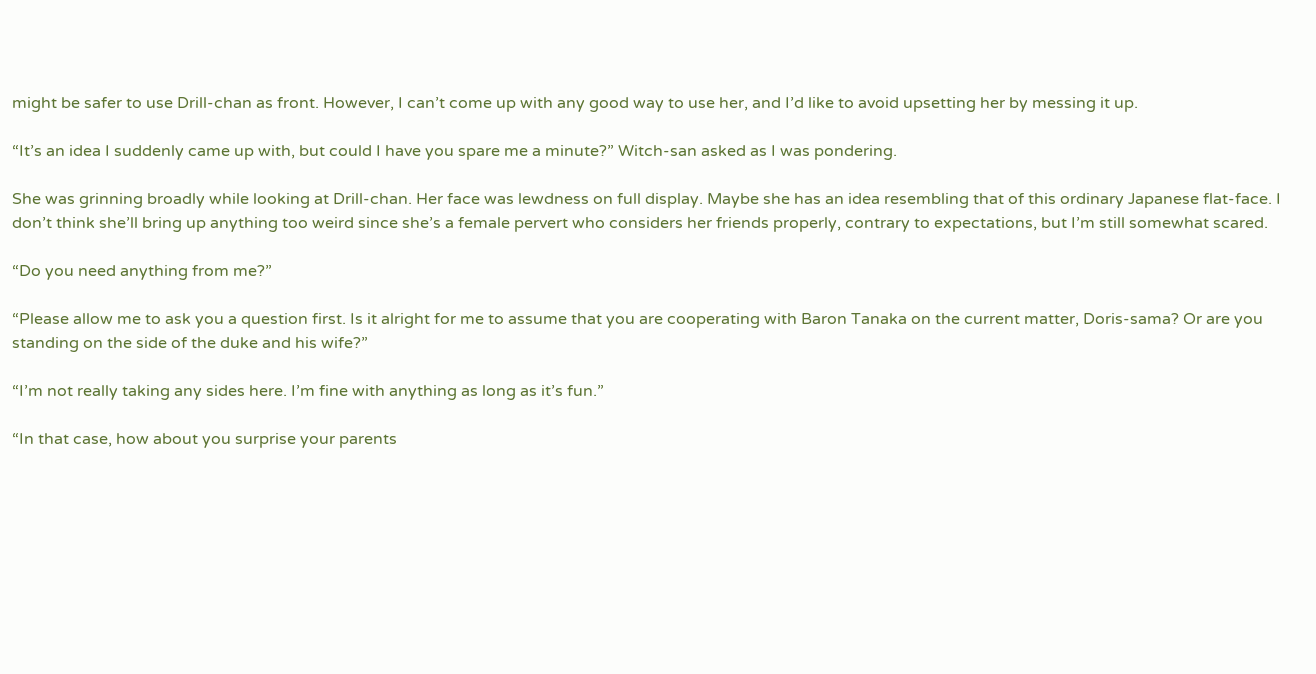might be safer to use Drill-chan as front. However, I can’t come up with any good way to use her, and I’d like to avoid upsetting her by messing it up.

“It’s an idea I suddenly came up with, but could I have you spare me a minute?” Witch-san asked as I was pondering.

She was grinning broadly while looking at Drill-chan. Her face was lewdness on full display. Maybe she has an idea resembling that of this ordinary Japanese flat-face. I don’t think she’ll bring up anything too weird since she’s a female pervert who considers her friends properly, contrary to expectations, but I’m still somewhat scared.

“Do you need anything from me?”

“Please allow me to ask you a question first. Is it alright for me to assume that you are cooperating with Baron Tanaka on the current matter, Doris-sama? Or are you standing on the side of the duke and his wife?”

“I’m not really taking any sides here. I’m fine with anything as long as it’s fun.”

“In that case, how about you surprise your parents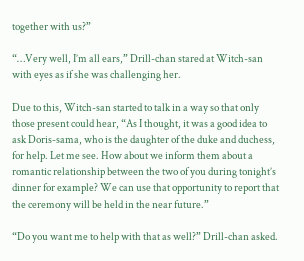together with us?”

“…Very well, I’m all ears,” Drill-chan stared at Witch-san with eyes as if she was challenging her.

Due to this, Witch-san started to talk in a way so that only those present could hear, “As I thought, it was a good idea to ask Doris-sama, who is the daughter of the duke and duchess, for help. Let me see. How about we inform them about a romantic relationship between the two of you during tonight’s dinner for example? We can use that opportunity to report that the ceremony will be held in the near future.”

“Do you want me to help with that as well?” Drill-chan asked.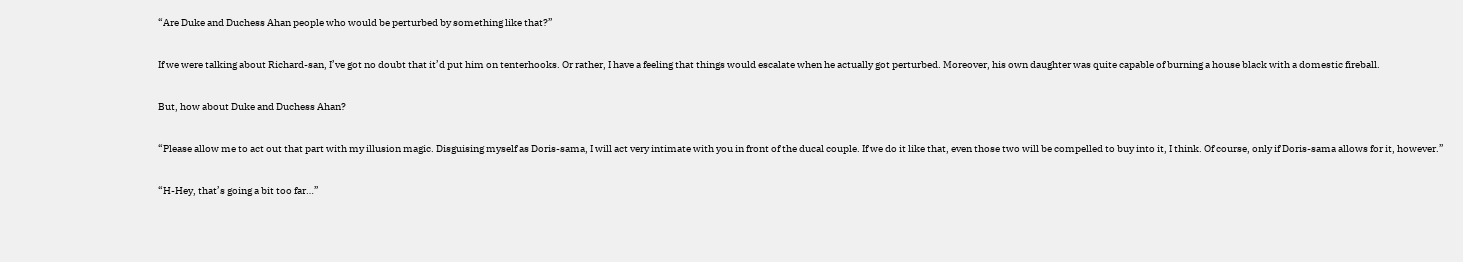“Are Duke and Duchess Ahan people who would be perturbed by something like that?”

If we were talking about Richard-san, I’ve got no doubt that it’d put him on tenterhooks. Or rather, I have a feeling that things would escalate when he actually got perturbed. Moreover, his own daughter was quite capable of burning a house black with a domestic fireball.

But, how about Duke and Duchess Ahan?

“Please allow me to act out that part with my illusion magic. Disguising myself as Doris-sama, I will act very intimate with you in front of the ducal couple. If we do it like that, even those two will be compelled to buy into it, I think. Of course, only if Doris-sama allows for it, however.”

“H-Hey, that’s going a bit too far…”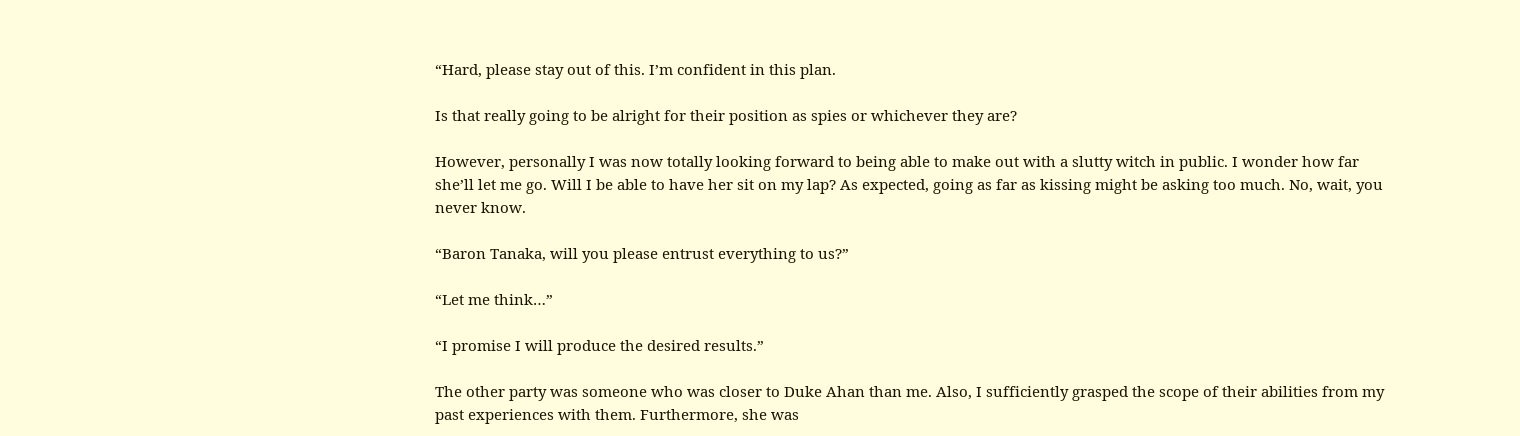“Hard, please stay out of this. I’m confident in this plan.

Is that really going to be alright for their position as spies or whichever they are?

However, personally I was now totally looking forward to being able to make out with a slutty witch in public. I wonder how far she’ll let me go. Will I be able to have her sit on my lap? As expected, going as far as kissing might be asking too much. No, wait, you never know.

“Baron Tanaka, will you please entrust everything to us?”

“Let me think…”

“I promise I will produce the desired results.”

The other party was someone who was closer to Duke Ahan than me. Also, I sufficiently grasped the scope of their abilities from my past experiences with them. Furthermore, she was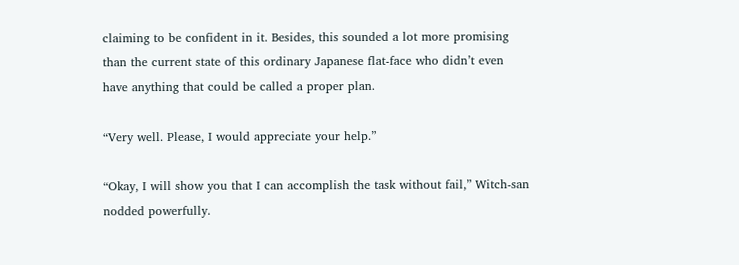claiming to be confident in it. Besides, this sounded a lot more promising than the current state of this ordinary Japanese flat-face who didn’t even have anything that could be called a proper plan.

“Very well. Please, I would appreciate your help.”

“Okay, I will show you that I can accomplish the task without fail,” Witch-san nodded powerfully.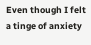Even though I felt a tinge of anxiety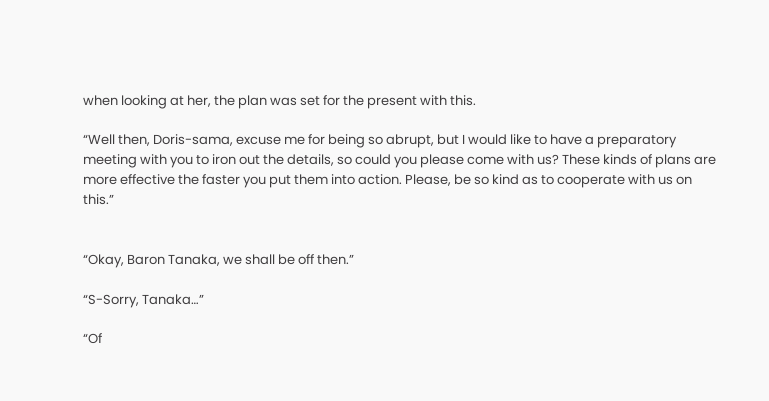when looking at her, the plan was set for the present with this.

“Well then, Doris-sama, excuse me for being so abrupt, but I would like to have a preparatory meeting with you to iron out the details, so could you please come with us? These kinds of plans are more effective the faster you put them into action. Please, be so kind as to cooperate with us on this.”


“Okay, Baron Tanaka, we shall be off then.”

“S-Sorry, Tanaka…”

“Of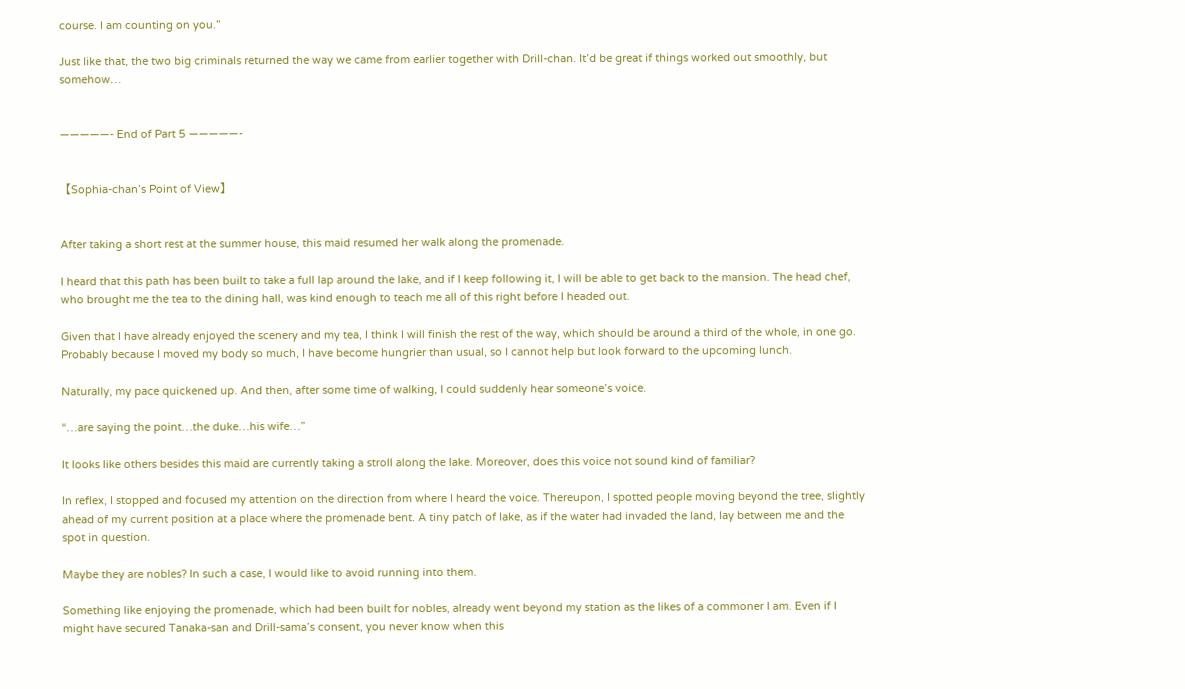course. I am counting on you.”

Just like that, the two big criminals returned the way we came from earlier together with Drill-chan. It’d be great if things worked out smoothly, but somehow…


—————- End of Part 5 —————-


【Sophia-chan’s Point of View】


After taking a short rest at the summer house, this maid resumed her walk along the promenade.

I heard that this path has been built to take a full lap around the lake, and if I keep following it, I will be able to get back to the mansion. The head chef, who brought me the tea to the dining hall, was kind enough to teach me all of this right before I headed out.

Given that I have already enjoyed the scenery and my tea, I think I will finish the rest of the way, which should be around a third of the whole, in one go. Probably because I moved my body so much, I have become hungrier than usual, so I cannot help but look forward to the upcoming lunch.

Naturally, my pace quickened up. And then, after some time of walking, I could suddenly hear someone’s voice.

“…are saying the point…the duke…his wife…”

It looks like others besides this maid are currently taking a stroll along the lake. Moreover, does this voice not sound kind of familiar?

In reflex, I stopped and focused my attention on the direction from where I heard the voice. Thereupon, I spotted people moving beyond the tree, slightly ahead of my current position at a place where the promenade bent. A tiny patch of lake, as if the water had invaded the land, lay between me and the spot in question.

Maybe they are nobles? In such a case, I would like to avoid running into them.

Something like enjoying the promenade, which had been built for nobles, already went beyond my station as the likes of a commoner I am. Even if I might have secured Tanaka-san and Drill-sama’s consent, you never know when this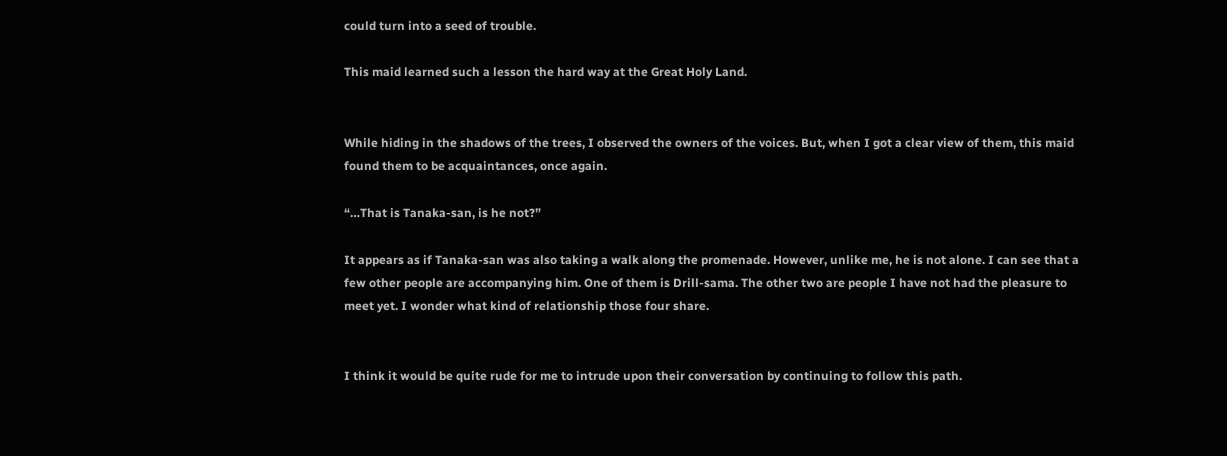could turn into a seed of trouble.

This maid learned such a lesson the hard way at the Great Holy Land.


While hiding in the shadows of the trees, I observed the owners of the voices. But, when I got a clear view of them, this maid found them to be acquaintances, once again.

“…That is Tanaka-san, is he not?”

It appears as if Tanaka-san was also taking a walk along the promenade. However, unlike me, he is not alone. I can see that a few other people are accompanying him. One of them is Drill-sama. The other two are people I have not had the pleasure to meet yet. I wonder what kind of relationship those four share.


I think it would be quite rude for me to intrude upon their conversation by continuing to follow this path.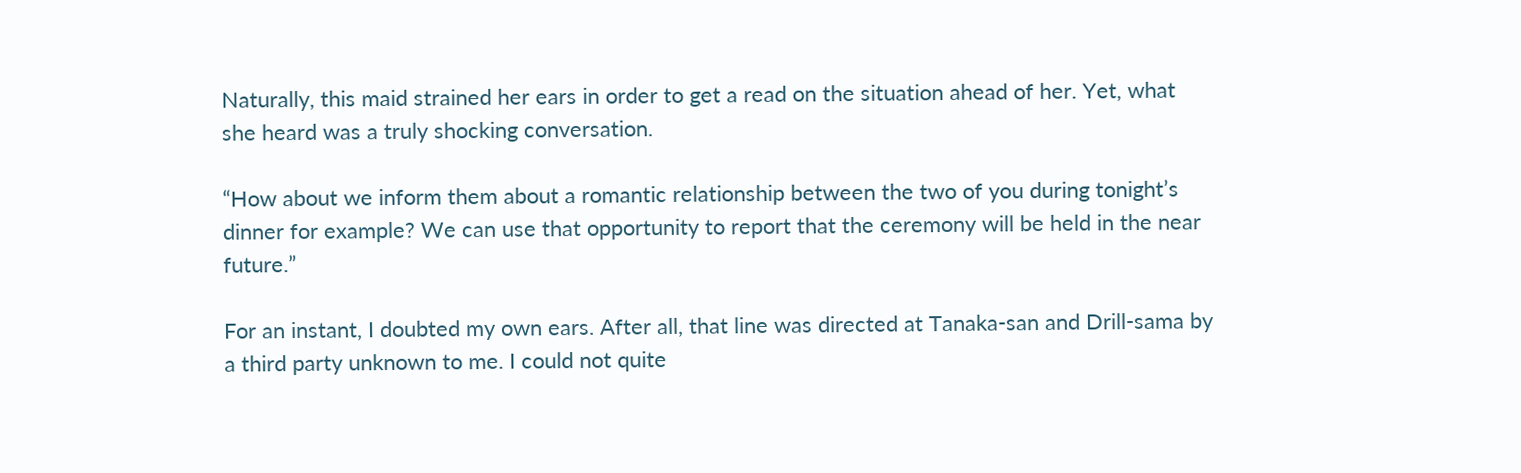Naturally, this maid strained her ears in order to get a read on the situation ahead of her. Yet, what she heard was a truly shocking conversation.

“How about we inform them about a romantic relationship between the two of you during tonight’s dinner for example? We can use that opportunity to report that the ceremony will be held in the near future.”

For an instant, I doubted my own ears. After all, that line was directed at Tanaka-san and Drill-sama by a third party unknown to me. I could not quite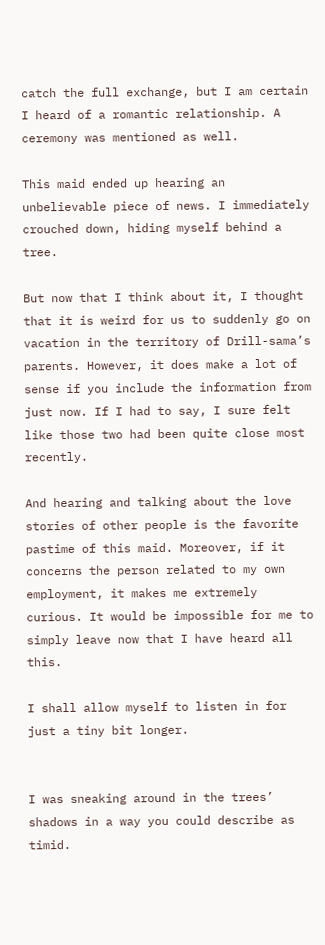catch the full exchange, but I am certain I heard of a romantic relationship. A ceremony was mentioned as well.

This maid ended up hearing an unbelievable piece of news. I immediately crouched down, hiding myself behind a tree.

But now that I think about it, I thought that it is weird for us to suddenly go on vacation in the territory of Drill-sama’s parents. However, it does make a lot of sense if you include the information from just now. If I had to say, I sure felt like those two had been quite close most recently.

And hearing and talking about the love stories of other people is the favorite pastime of this maid. Moreover, if it concerns the person related to my own employment, it makes me extremely curious. It would be impossible for me to simply leave now that I have heard all this.

I shall allow myself to listen in for just a tiny bit longer.


I was sneaking around in the trees’ shadows in a way you could describe as timid.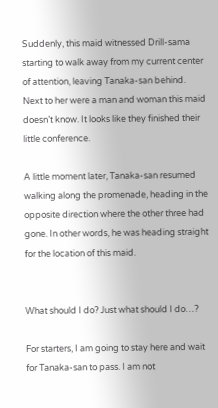Suddenly, this maid witnessed Drill-sama starting to walk away from my current center of attention, leaving Tanaka-san behind. Next to her were a man and woman this maid doesn’t know. It looks like they finished their little conference.

A little moment later, Tanaka-san resumed walking along the promenade, heading in the opposite direction where the other three had gone. In other words, he was heading straight for the location of this maid.


What should I do? Just what should I do…?

For starters, I am going to stay here and wait for Tanaka-san to pass. I am not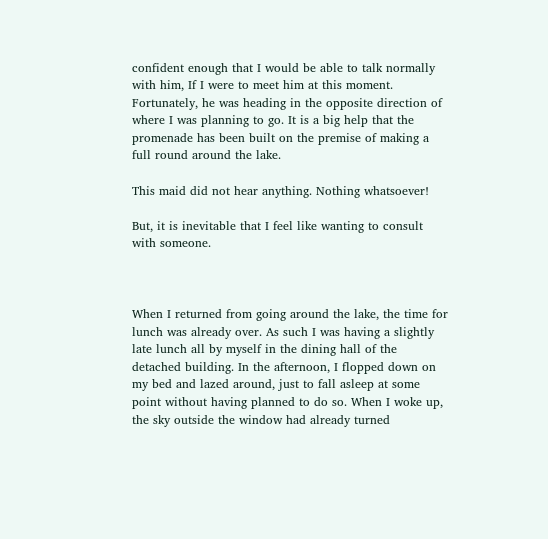confident enough that I would be able to talk normally with him, If I were to meet him at this moment. Fortunately, he was heading in the opposite direction of where I was planning to go. It is a big help that the promenade has been built on the premise of making a full round around the lake.

This maid did not hear anything. Nothing whatsoever!

But, it is inevitable that I feel like wanting to consult with someone.



When I returned from going around the lake, the time for lunch was already over. As such I was having a slightly late lunch all by myself in the dining hall of the detached building. In the afternoon, I flopped down on my bed and lazed around, just to fall asleep at some point without having planned to do so. When I woke up, the sky outside the window had already turned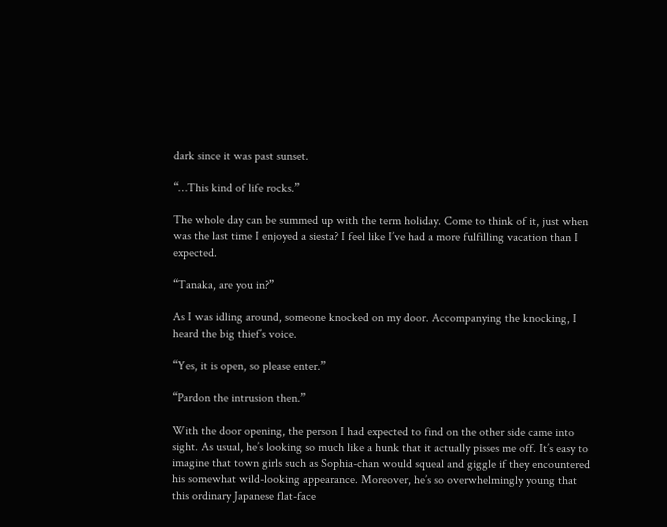dark since it was past sunset.

“…This kind of life rocks.”

The whole day can be summed up with the term holiday. Come to think of it, just when was the last time I enjoyed a siesta? I feel like I’ve had a more fulfilling vacation than I expected.

“Tanaka, are you in?”

As I was idling around, someone knocked on my door. Accompanying the knocking, I heard the big thief’s voice.

“Yes, it is open, so please enter.”

“Pardon the intrusion then.”

With the door opening, the person I had expected to find on the other side came into sight. As usual, he’s looking so much like a hunk that it actually pisses me off. It’s easy to imagine that town girls such as Sophia-chan would squeal and giggle if they encountered his somewhat wild-looking appearance. Moreover, he’s so overwhelmingly young that this ordinary Japanese flat-face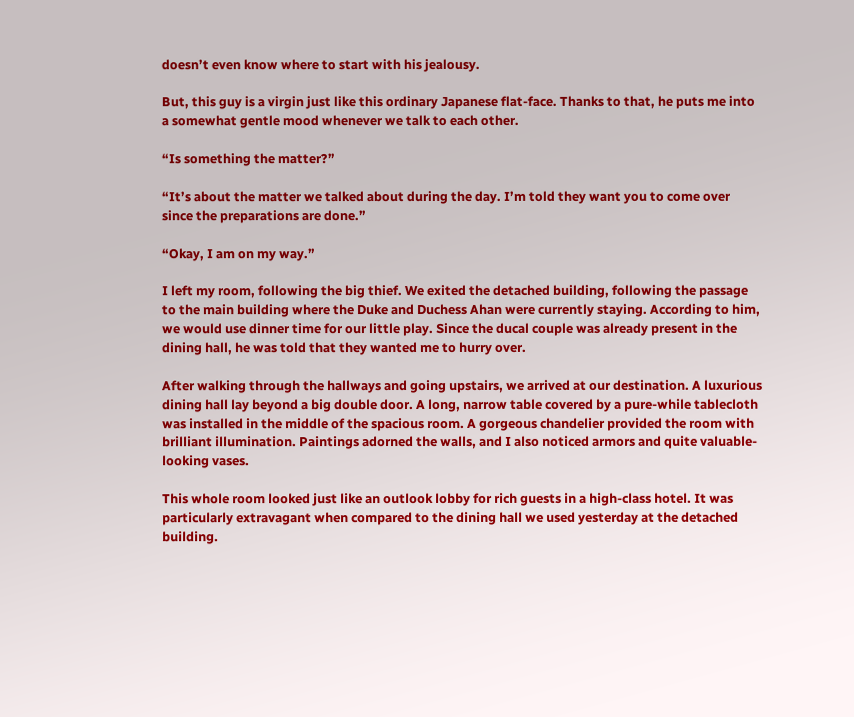doesn’t even know where to start with his jealousy.

But, this guy is a virgin just like this ordinary Japanese flat-face. Thanks to that, he puts me into a somewhat gentle mood whenever we talk to each other.

“Is something the matter?”

“It’s about the matter we talked about during the day. I’m told they want you to come over since the preparations are done.”

“Okay, I am on my way.”

I left my room, following the big thief. We exited the detached building, following the passage to the main building where the Duke and Duchess Ahan were currently staying. According to him, we would use dinner time for our little play. Since the ducal couple was already present in the dining hall, he was told that they wanted me to hurry over.

After walking through the hallways and going upstairs, we arrived at our destination. A luxurious dining hall lay beyond a big double door. A long, narrow table covered by a pure-while tablecloth was installed in the middle of the spacious room. A gorgeous chandelier provided the room with brilliant illumination. Paintings adorned the walls, and I also noticed armors and quite valuable-looking vases.

This whole room looked just like an outlook lobby for rich guests in a high-class hotel. It was particularly extravagant when compared to the dining hall we used yesterday at the detached building.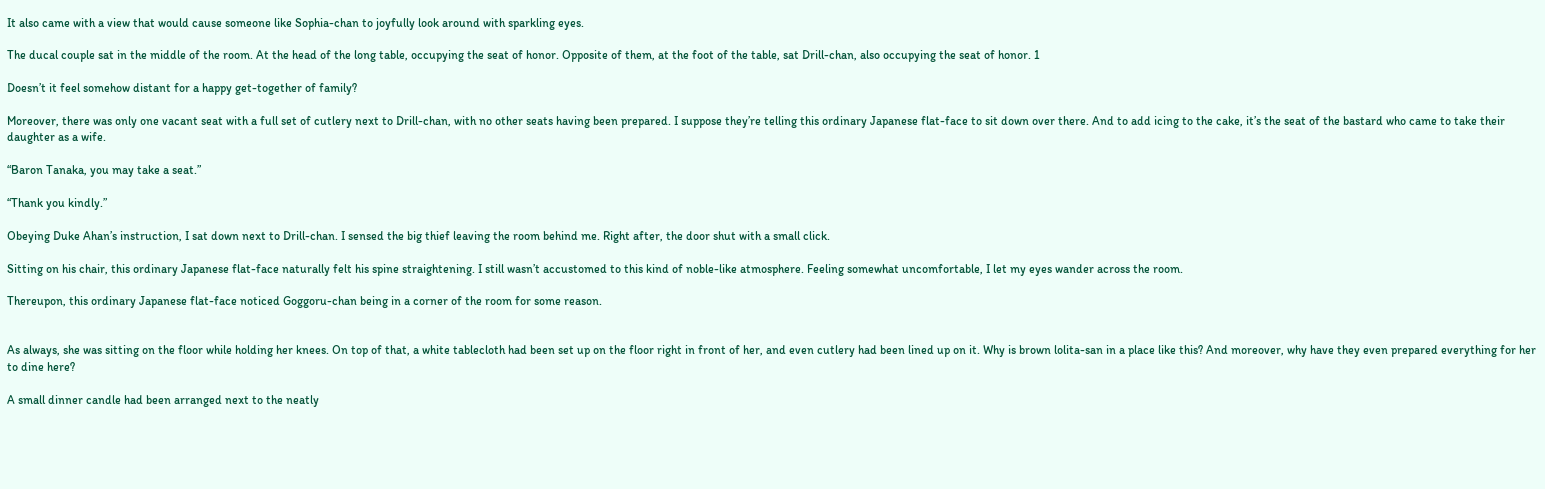It also came with a view that would cause someone like Sophia-chan to joyfully look around with sparkling eyes.

The ducal couple sat in the middle of the room. At the head of the long table, occupying the seat of honor. Opposite of them, at the foot of the table, sat Drill-chan, also occupying the seat of honor. 1

Doesn’t it feel somehow distant for a happy get-together of family?

Moreover, there was only one vacant seat with a full set of cutlery next to Drill-chan, with no other seats having been prepared. I suppose they’re telling this ordinary Japanese flat-face to sit down over there. And to add icing to the cake, it’s the seat of the bastard who came to take their daughter as a wife.

“Baron Tanaka, you may take a seat.”

“Thank you kindly.”

Obeying Duke Ahan’s instruction, I sat down next to Drill-chan. I sensed the big thief leaving the room behind me. Right after, the door shut with a small click.

Sitting on his chair, this ordinary Japanese flat-face naturally felt his spine straightening. I still wasn’t accustomed to this kind of noble-like atmosphere. Feeling somewhat uncomfortable, I let my eyes wander across the room.

Thereupon, this ordinary Japanese flat-face noticed Goggoru-chan being in a corner of the room for some reason.


As always, she was sitting on the floor while holding her knees. On top of that, a white tablecloth had been set up on the floor right in front of her, and even cutlery had been lined up on it. Why is brown lolita-san in a place like this? And moreover, why have they even prepared everything for her to dine here?

A small dinner candle had been arranged next to the neatly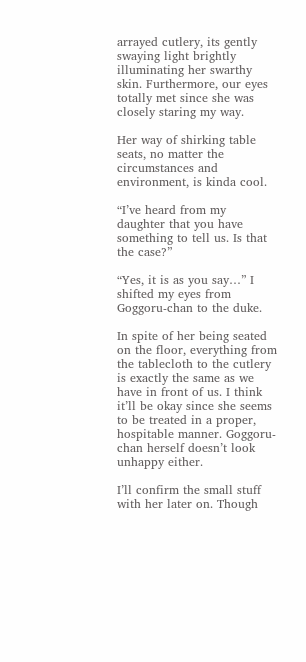arrayed cutlery, its gently swaying light brightly illuminating her swarthy skin. Furthermore, our eyes totally met since she was closely staring my way.

Her way of shirking table seats, no matter the circumstances and environment, is kinda cool.

“I’ve heard from my daughter that you have something to tell us. Is that the case?”

“Yes, it is as you say…” I shifted my eyes from Goggoru-chan to the duke.

In spite of her being seated on the floor, everything from the tablecloth to the cutlery is exactly the same as we have in front of us. I think it’ll be okay since she seems to be treated in a proper, hospitable manner. Goggoru-chan herself doesn’t look unhappy either.

I’ll confirm the small stuff with her later on. Though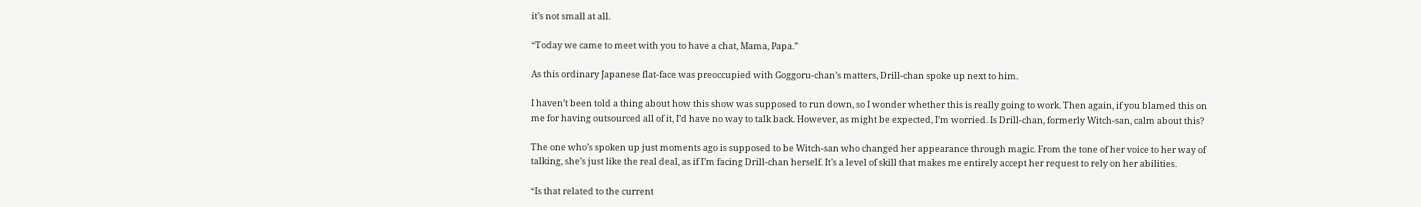it’s not small at all.

“Today we came to meet with you to have a chat, Mama, Papa.”

As this ordinary Japanese flat-face was preoccupied with Goggoru-chan’s matters, Drill-chan spoke up next to him.

I haven’t been told a thing about how this show was supposed to run down, so I wonder whether this is really going to work. Then again, if you blamed this on me for having outsourced all of it, I’d have no way to talk back. However, as might be expected, I’m worried. Is Drill-chan, formerly Witch-san, calm about this?

The one who’s spoken up just moments ago is supposed to be Witch-san who changed her appearance through magic. From the tone of her voice to her way of talking, she’s just like the real deal, as if I’m facing Drill-chan herself. It’s a level of skill that makes me entirely accept her request to rely on her abilities.

“Is that related to the current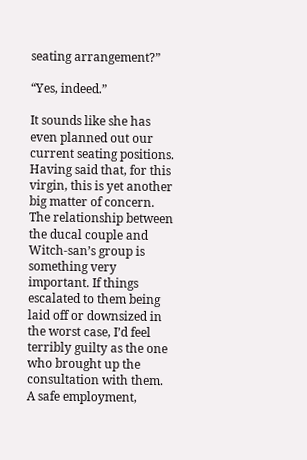seating arrangement?”

“Yes, indeed.”

It sounds like she has even planned out our current seating positions. Having said that, for this virgin, this is yet another big matter of concern. The relationship between the ducal couple and Witch-san’s group is something very important. If things escalated to them being laid off or downsized in the worst case, I’d feel terribly guilty as the one who brought up the consultation with them. A safe employment,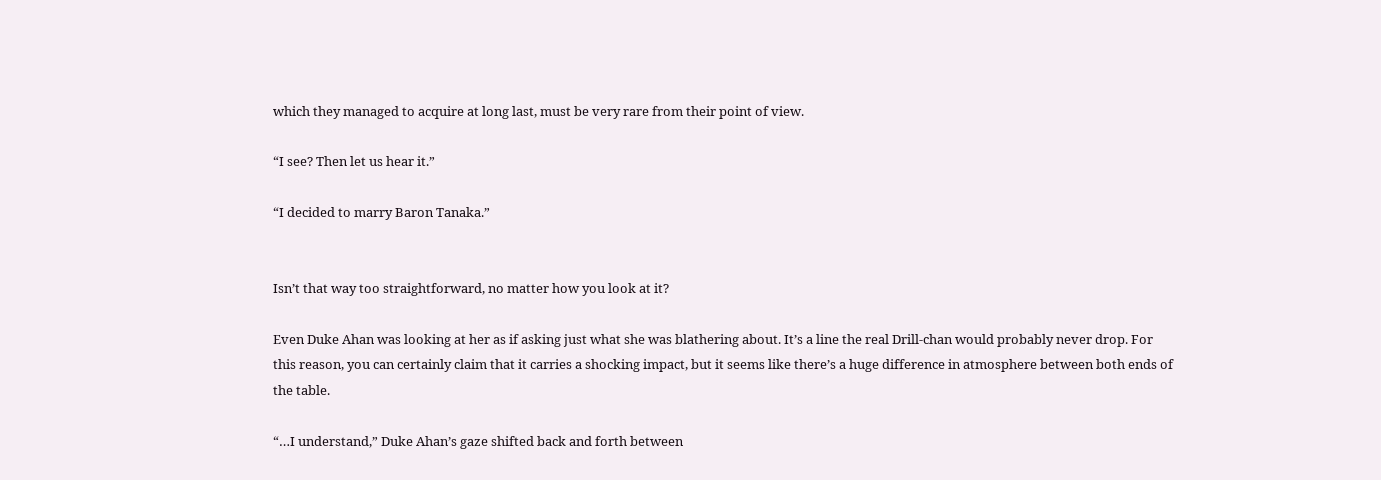which they managed to acquire at long last, must be very rare from their point of view.

“I see? Then let us hear it.”

“I decided to marry Baron Tanaka.”


Isn’t that way too straightforward, no matter how you look at it?

Even Duke Ahan was looking at her as if asking just what she was blathering about. It’s a line the real Drill-chan would probably never drop. For this reason, you can certainly claim that it carries a shocking impact, but it seems like there’s a huge difference in atmosphere between both ends of the table.

“…I understand,” Duke Ahan’s gaze shifted back and forth between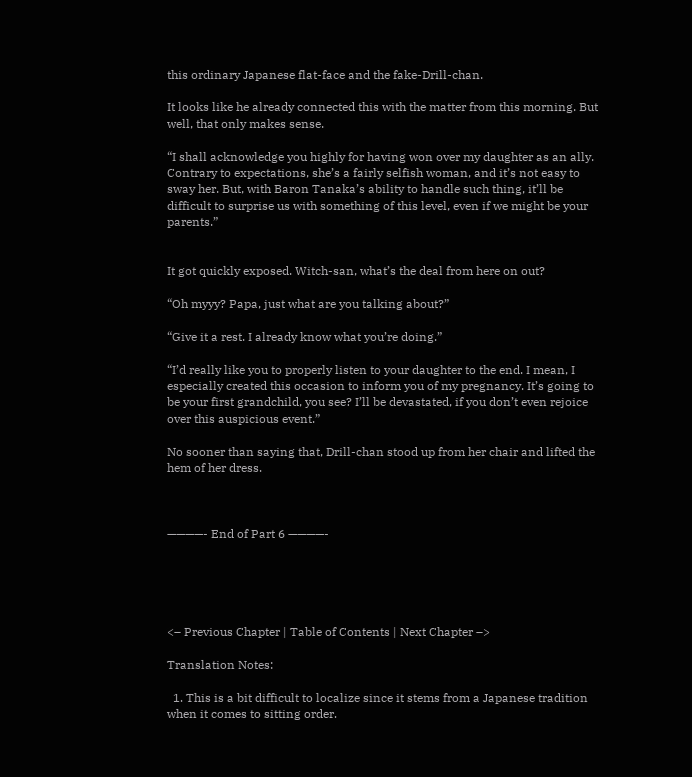this ordinary Japanese flat-face and the fake-Drill-chan.

It looks like he already connected this with the matter from this morning. But well, that only makes sense.

“I shall acknowledge you highly for having won over my daughter as an ally. Contrary to expectations, she’s a fairly selfish woman, and it’s not easy to sway her. But, with Baron Tanaka’s ability to handle such thing, it’ll be difficult to surprise us with something of this level, even if we might be your parents.”


It got quickly exposed. Witch-san, what’s the deal from here on out?

“Oh myyy? Papa, just what are you talking about?”

“Give it a rest. I already know what you’re doing.”

“I’d really like you to properly listen to your daughter to the end. I mean, I especially created this occasion to inform you of my pregnancy. It’s going to be your first grandchild, you see? I’ll be devastated, if you don’t even rejoice over this auspicious event.”

No sooner than saying that, Drill-chan stood up from her chair and lifted the hem of her dress.



————- End of Part 6 ————-





<– Previous Chapter | Table of Contents | Next Chapter –>

Translation Notes:

  1. This is a bit difficult to localize since it stems from a Japanese tradition when it comes to sitting order.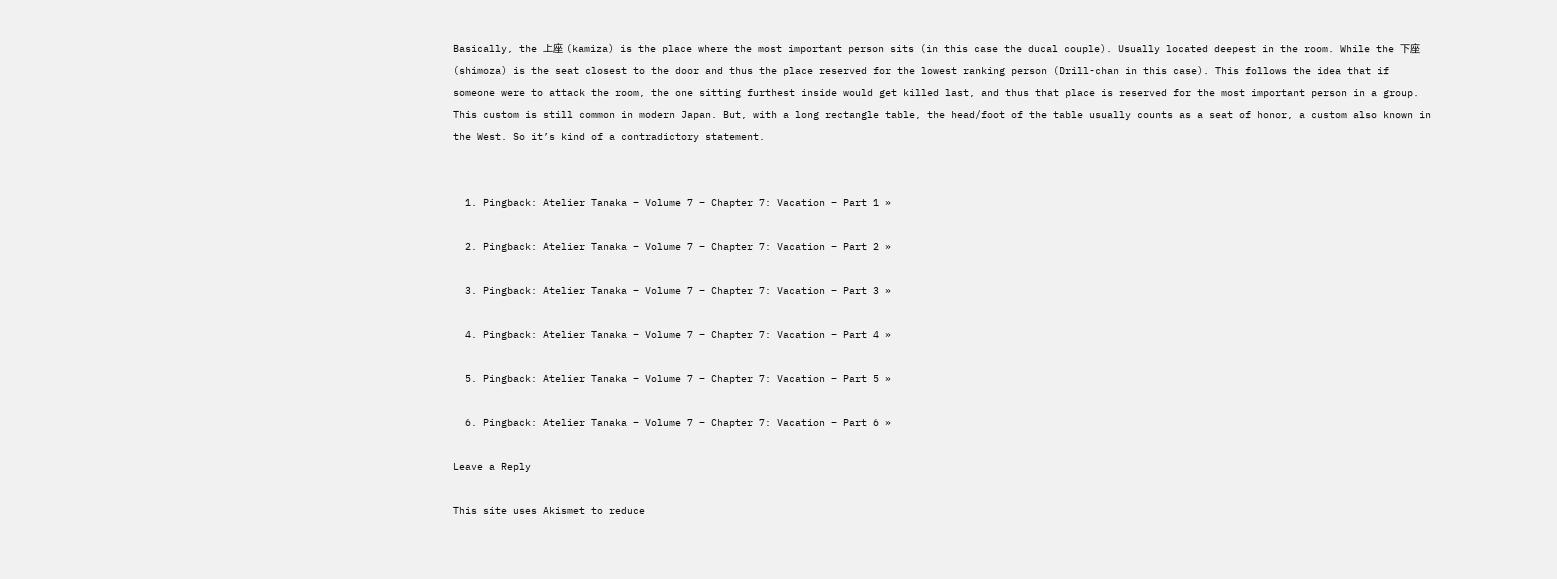Basically, the 上座 (kamiza) is the place where the most important person sits (in this case the ducal couple). Usually located deepest in the room. While the 下座 (shimoza) is the seat closest to the door and thus the place reserved for the lowest ranking person (Drill-chan in this case). This follows the idea that if someone were to attack the room, the one sitting furthest inside would get killed last, and thus that place is reserved for the most important person in a group. This custom is still common in modern Japan. But, with a long rectangle table, the head/foot of the table usually counts as a seat of honor, a custom also known in the West. So it’s kind of a contradictory statement.


  1. Pingback: Atelier Tanaka – Volume 7 – Chapter 7: Vacation – Part 1 »

  2. Pingback: Atelier Tanaka – Volume 7 – Chapter 7: Vacation – Part 2 »

  3. Pingback: Atelier Tanaka – Volume 7 – Chapter 7: Vacation – Part 3 »

  4. Pingback: Atelier Tanaka – Volume 7 – Chapter 7: Vacation – Part 4 »

  5. Pingback: Atelier Tanaka – Volume 7 – Chapter 7: Vacation – Part 5 »

  6. Pingback: Atelier Tanaka – Volume 7 – Chapter 7: Vacation – Part 6 »

Leave a Reply

This site uses Akismet to reduce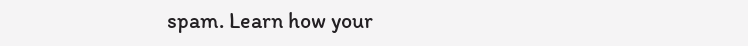spam. Learn how your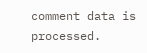comment data is processed.